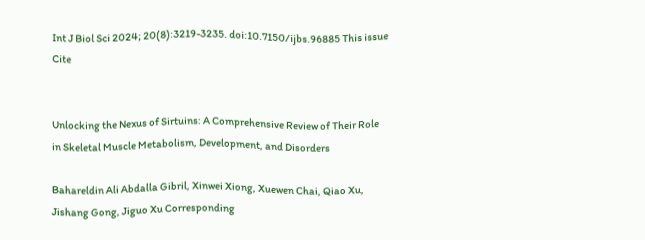Int J Biol Sci 2024; 20(8):3219-3235. doi:10.7150/ijbs.96885 This issue Cite


Unlocking the Nexus of Sirtuins: A Comprehensive Review of Their Role in Skeletal Muscle Metabolism, Development, and Disorders

Bahareldin Ali Abdalla Gibril, Xinwei Xiong, Xuewen Chai, Qiao Xu, Jishang Gong, Jiguo Xu Corresponding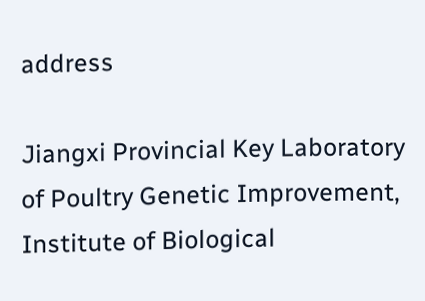address

Jiangxi Provincial Key Laboratory of Poultry Genetic Improvement, Institute of Biological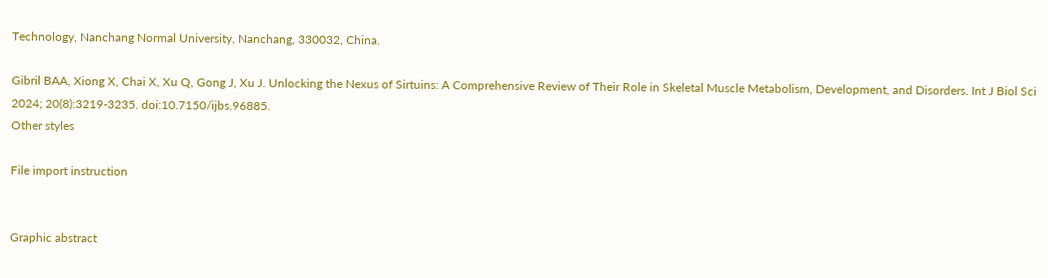Technology, Nanchang Normal University, Nanchang, 330032, China.

Gibril BAA, Xiong X, Chai X, Xu Q, Gong J, Xu J. Unlocking the Nexus of Sirtuins: A Comprehensive Review of Their Role in Skeletal Muscle Metabolism, Development, and Disorders. Int J Biol Sci 2024; 20(8):3219-3235. doi:10.7150/ijbs.96885.
Other styles

File import instruction


Graphic abstract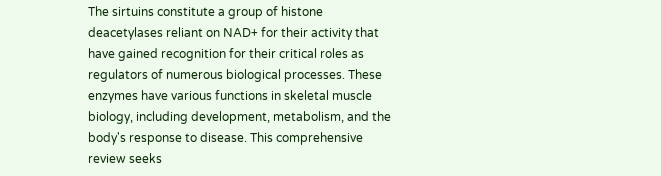The sirtuins constitute a group of histone deacetylases reliant on NAD+ for their activity that have gained recognition for their critical roles as regulators of numerous biological processes. These enzymes have various functions in skeletal muscle biology, including development, metabolism, and the body's response to disease. This comprehensive review seeks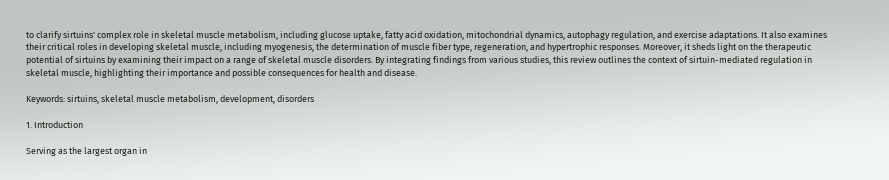to clarify sirtuins' complex role in skeletal muscle metabolism, including glucose uptake, fatty acid oxidation, mitochondrial dynamics, autophagy regulation, and exercise adaptations. It also examines their critical roles in developing skeletal muscle, including myogenesis, the determination of muscle fiber type, regeneration, and hypertrophic responses. Moreover, it sheds light on the therapeutic potential of sirtuins by examining their impact on a range of skeletal muscle disorders. By integrating findings from various studies, this review outlines the context of sirtuin-mediated regulation in skeletal muscle, highlighting their importance and possible consequences for health and disease.

Keywords: sirtuins, skeletal muscle metabolism, development, disorders

1. Introduction

Serving as the largest organ in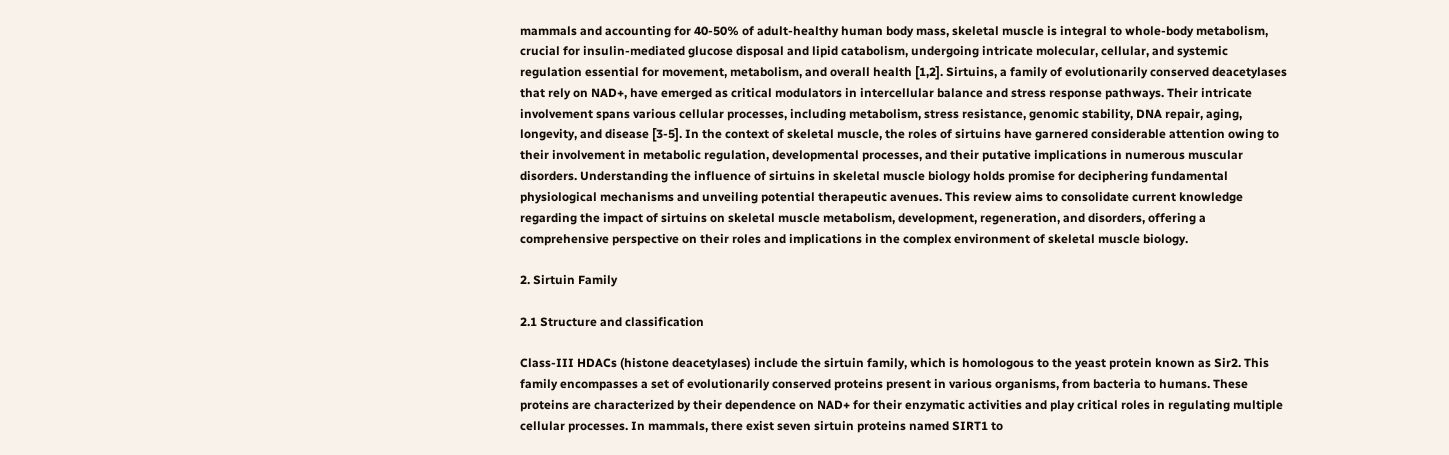mammals and accounting for 40-50% of adult-healthy human body mass, skeletal muscle is integral to whole-body metabolism, crucial for insulin-mediated glucose disposal and lipid catabolism, undergoing intricate molecular, cellular, and systemic regulation essential for movement, metabolism, and overall health [1,2]. Sirtuins, a family of evolutionarily conserved deacetylases that rely on NAD+, have emerged as critical modulators in intercellular balance and stress response pathways. Their intricate involvement spans various cellular processes, including metabolism, stress resistance, genomic stability, DNA repair, aging, longevity, and disease [3-5]. In the context of skeletal muscle, the roles of sirtuins have garnered considerable attention owing to their involvement in metabolic regulation, developmental processes, and their putative implications in numerous muscular disorders. Understanding the influence of sirtuins in skeletal muscle biology holds promise for deciphering fundamental physiological mechanisms and unveiling potential therapeutic avenues. This review aims to consolidate current knowledge regarding the impact of sirtuins on skeletal muscle metabolism, development, regeneration, and disorders, offering a comprehensive perspective on their roles and implications in the complex environment of skeletal muscle biology.

2. Sirtuin Family

2.1 Structure and classification

Class-III HDACs (histone deacetylases) include the sirtuin family, which is homologous to the yeast protein known as Sir2. This family encompasses a set of evolutionarily conserved proteins present in various organisms, from bacteria to humans. These proteins are characterized by their dependence on NAD+ for their enzymatic activities and play critical roles in regulating multiple cellular processes. In mammals, there exist seven sirtuin proteins named SIRT1 to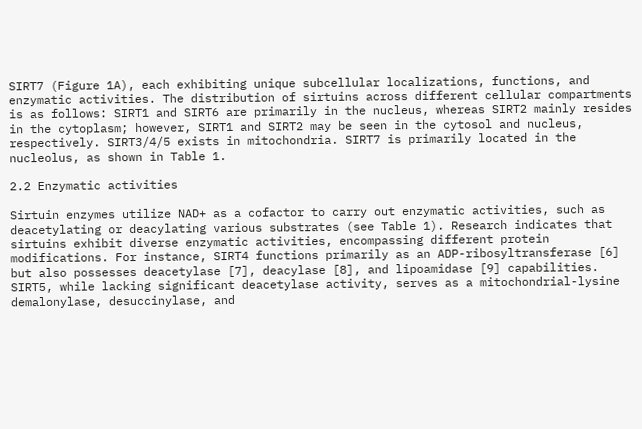SIRT7 (Figure 1A), each exhibiting unique subcellular localizations, functions, and enzymatic activities. The distribution of sirtuins across different cellular compartments is as follows: SIRT1 and SIRT6 are primarily in the nucleus, whereas SIRT2 mainly resides in the cytoplasm; however, SIRT1 and SIRT2 may be seen in the cytosol and nucleus, respectively. SIRT3/4/5 exists in mitochondria. SIRT7 is primarily located in the nucleolus, as shown in Table 1.

2.2 Enzymatic activities

Sirtuin enzymes utilize NAD+ as a cofactor to carry out enzymatic activities, such as deacetylating or deacylating various substrates (see Table 1). Research indicates that sirtuins exhibit diverse enzymatic activities, encompassing different protein modifications. For instance, SIRT4 functions primarily as an ADP-ribosyltransferase [6] but also possesses deacetylase [7], deacylase [8], and lipoamidase [9] capabilities. SIRT5, while lacking significant deacetylase activity, serves as a mitochondrial-lysine demalonylase, desuccinylase, and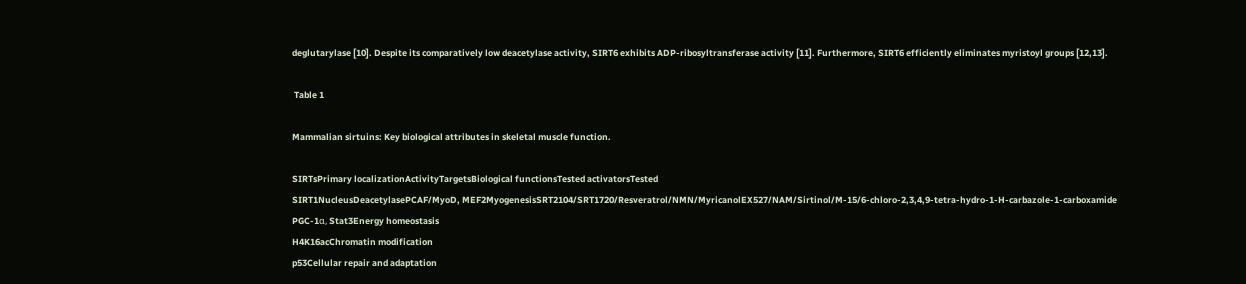deglutarylase [10]. Despite its comparatively low deacetylase activity, SIRT6 exhibits ADP-ribosyltransferase activity [11]. Furthermore, SIRT6 efficiently eliminates myristoyl groups [12,13].

 Table 1

Mammalian sirtuins: Key biological attributes in skeletal muscle function.

SIRTsPrimary localizationActivityTargetsBiological functionsTested activatorsTested
SIRT1NucleusDeacetylasePCAF/MyoD, MEF2MyogenesisSRT2104/SRT1720/Resveratrol/NMN/MyricanolEX527/NAM/Sirtinol/M-15/6-chloro-2,3,4,9-tetra-hydro-1-H-carbazole-1-carboxamide
PGC-1α, Stat3Energy homeostasis
H4K16acChromatin modification
p53Cellular repair and adaptation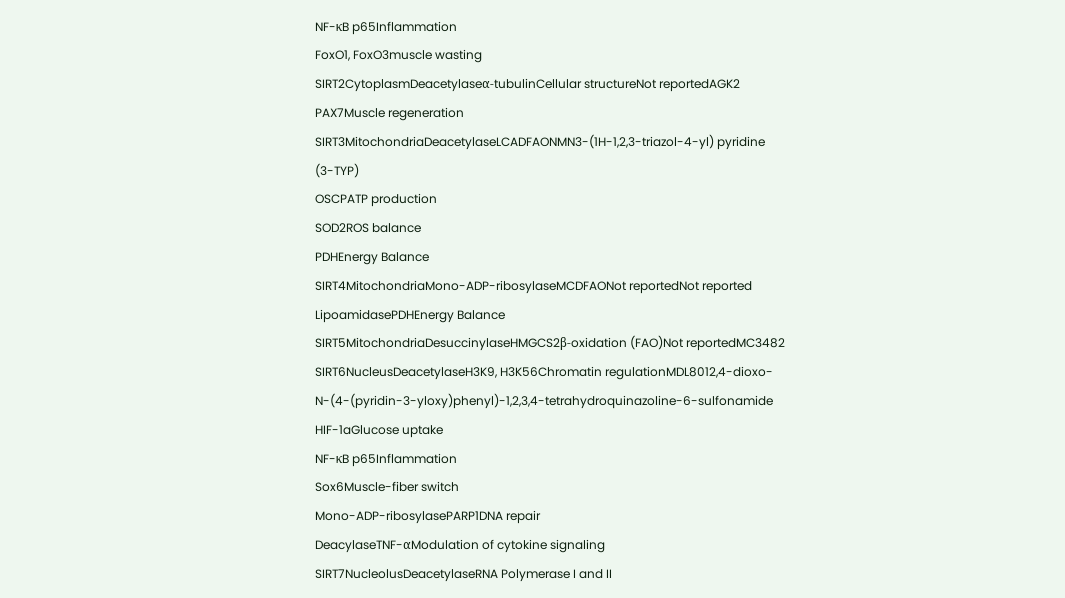NF-κB p65Inflammation
FoxO1, FoxO3muscle wasting
SIRT2CytoplasmDeacetylaseα-tubulinCellular structureNot reportedAGK2
PAX7Muscle regeneration
SIRT3MitochondriaDeacetylaseLCADFAONMN3-(1H-1,2,3-triazol-4-yl) pyridine (3-TYP)
OSCPATP production
SOD2ROS balance
PDHEnergy Balance
SIRT4MitochondriaMono-ADP-ribosylaseMCDFAONot reportedNot reported
LipoamidasePDHEnergy Balance
SIRT5MitochondriaDesuccinylaseHMGCS2β-oxidation (FAO)Not reportedMC3482
SIRT6NucleusDeacetylaseH3K9, H3K56Chromatin regulationMDL8012,4-dioxo-N-(4-(pyridin-3-yloxy)phenyl)-1,2,3,4-tetrahydroquinazoline-6-sulfonamide
HIF-1aGlucose uptake
NF-κB p65Inflammation
Sox6Muscle-fiber switch
Mono-ADP-ribosylasePARP1DNA repair
DeacylaseTNF-αModulation of cytokine signaling
SIRT7NucleolusDeacetylaseRNA Polymerase I and II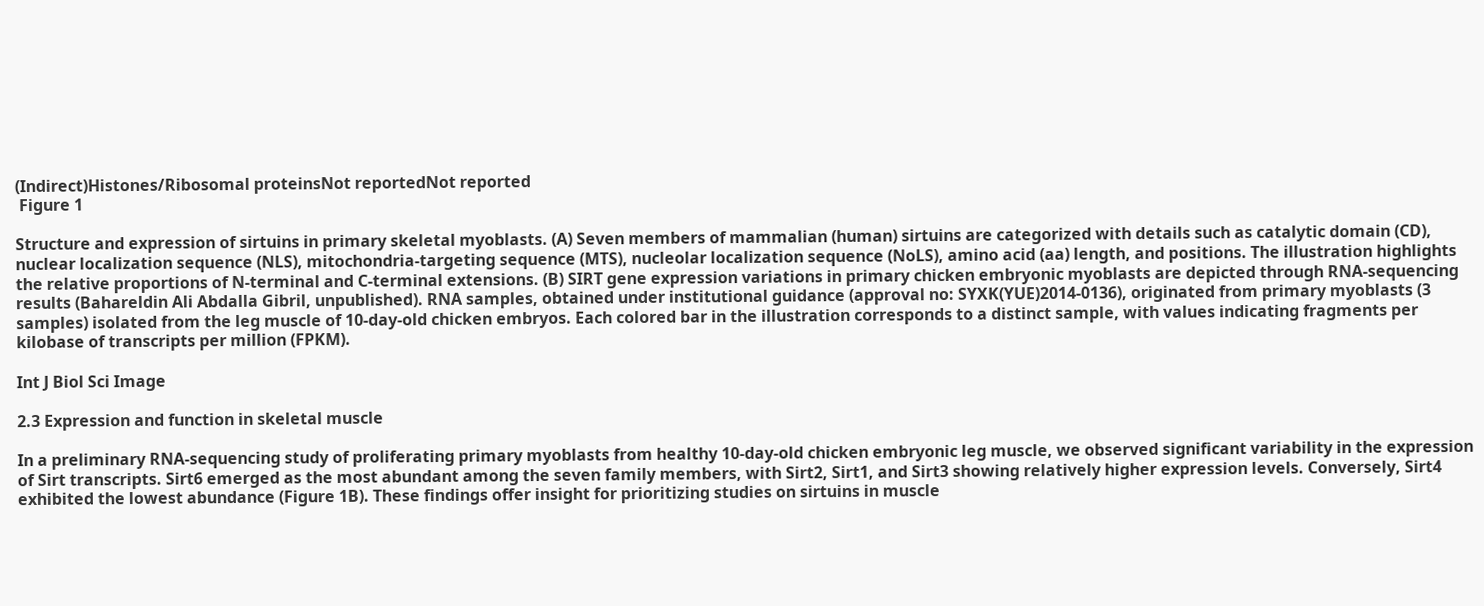(Indirect)Histones/Ribosomal proteinsNot reportedNot reported
 Figure 1

Structure and expression of sirtuins in primary skeletal myoblasts. (A) Seven members of mammalian (human) sirtuins are categorized with details such as catalytic domain (CD), nuclear localization sequence (NLS), mitochondria-targeting sequence (MTS), nucleolar localization sequence (NoLS), amino acid (aa) length, and positions. The illustration highlights the relative proportions of N-terminal and C-terminal extensions. (B) SIRT gene expression variations in primary chicken embryonic myoblasts are depicted through RNA-sequencing results (Bahareldin Ali Abdalla Gibril, unpublished). RNA samples, obtained under institutional guidance (approval no: SYXK(YUE)2014-0136), originated from primary myoblasts (3 samples) isolated from the leg muscle of 10-day-old chicken embryos. Each colored bar in the illustration corresponds to a distinct sample, with values indicating fragments per kilobase of transcripts per million (FPKM).

Int J Biol Sci Image

2.3 Expression and function in skeletal muscle

In a preliminary RNA-sequencing study of proliferating primary myoblasts from healthy 10-day-old chicken embryonic leg muscle, we observed significant variability in the expression of Sirt transcripts. Sirt6 emerged as the most abundant among the seven family members, with Sirt2, Sirt1, and Sirt3 showing relatively higher expression levels. Conversely, Sirt4 exhibited the lowest abundance (Figure 1B). These findings offer insight for prioritizing studies on sirtuins in muscle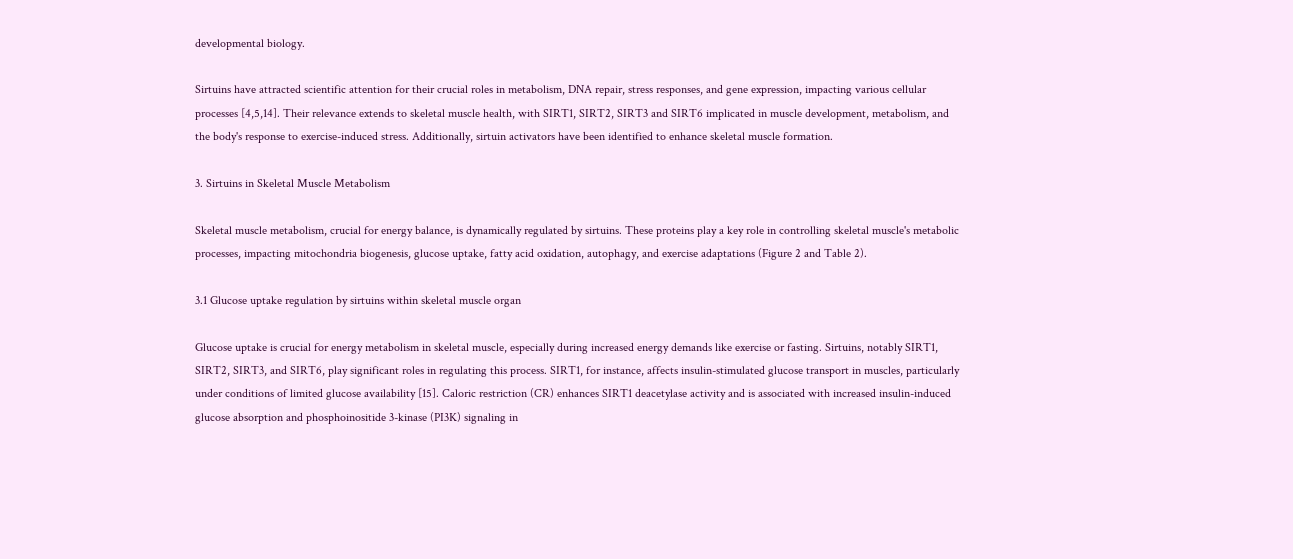developmental biology.

Sirtuins have attracted scientific attention for their crucial roles in metabolism, DNA repair, stress responses, and gene expression, impacting various cellular processes [4,5,14]. Their relevance extends to skeletal muscle health, with SIRT1, SIRT2, SIRT3 and SIRT6 implicated in muscle development, metabolism, and the body's response to exercise-induced stress. Additionally, sirtuin activators have been identified to enhance skeletal muscle formation.

3. Sirtuins in Skeletal Muscle Metabolism

Skeletal muscle metabolism, crucial for energy balance, is dynamically regulated by sirtuins. These proteins play a key role in controlling skeletal muscle's metabolic processes, impacting mitochondria biogenesis, glucose uptake, fatty acid oxidation, autophagy, and exercise adaptations (Figure 2 and Table 2).

3.1 Glucose uptake regulation by sirtuins within skeletal muscle organ

Glucose uptake is crucial for energy metabolism in skeletal muscle, especially during increased energy demands like exercise or fasting. Sirtuins, notably SIRT1, SIRT2, SIRT3, and SIRT6, play significant roles in regulating this process. SIRT1, for instance, affects insulin-stimulated glucose transport in muscles, particularly under conditions of limited glucose availability [15]. Caloric restriction (CR) enhances SIRT1 deacetylase activity and is associated with increased insulin-induced glucose absorption and phosphoinositide 3-kinase (PI3K) signaling in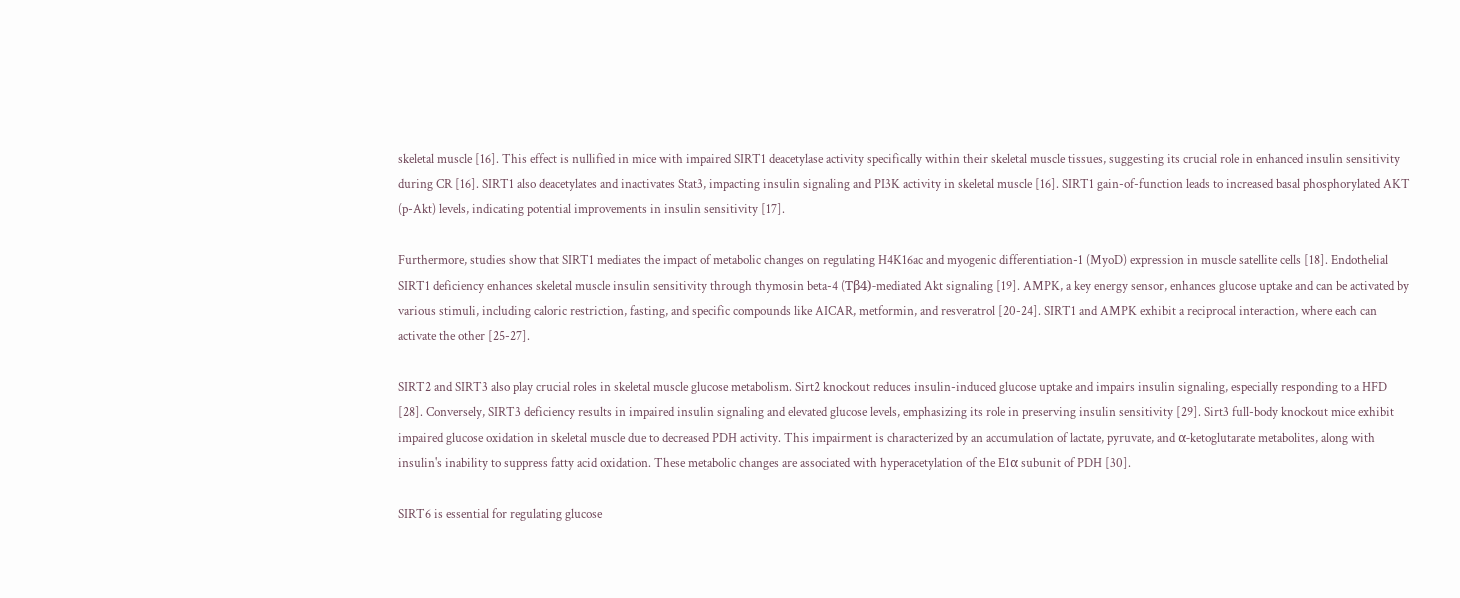skeletal muscle [16]. This effect is nullified in mice with impaired SIRT1 deacetylase activity specifically within their skeletal muscle tissues, suggesting its crucial role in enhanced insulin sensitivity during CR [16]. SIRT1 also deacetylates and inactivates Stat3, impacting insulin signaling and PI3K activity in skeletal muscle [16]. SIRT1 gain-of-function leads to increased basal phosphorylated AKT (p-Akt) levels, indicating potential improvements in insulin sensitivity [17].

Furthermore, studies show that SIRT1 mediates the impact of metabolic changes on regulating H4K16ac and myogenic differentiation-1 (MyoD) expression in muscle satellite cells [18]. Endothelial SIRT1 deficiency enhances skeletal muscle insulin sensitivity through thymosin beta-4 (Tβ4)-mediated Akt signaling [19]. AMPK, a key energy sensor, enhances glucose uptake and can be activated by various stimuli, including caloric restriction, fasting, and specific compounds like AICAR, metformin, and resveratrol [20-24]. SIRT1 and AMPK exhibit a reciprocal interaction, where each can activate the other [25-27].

SIRT2 and SIRT3 also play crucial roles in skeletal muscle glucose metabolism. Sirt2 knockout reduces insulin-induced glucose uptake and impairs insulin signaling, especially responding to a HFD [28]. Conversely, SIRT3 deficiency results in impaired insulin signaling and elevated glucose levels, emphasizing its role in preserving insulin sensitivity [29]. Sirt3 full-body knockout mice exhibit impaired glucose oxidation in skeletal muscle due to decreased PDH activity. This impairment is characterized by an accumulation of lactate, pyruvate, and α-ketoglutarate metabolites, along with insulin's inability to suppress fatty acid oxidation. These metabolic changes are associated with hyperacetylation of the E1α subunit of PDH [30].

SIRT6 is essential for regulating glucose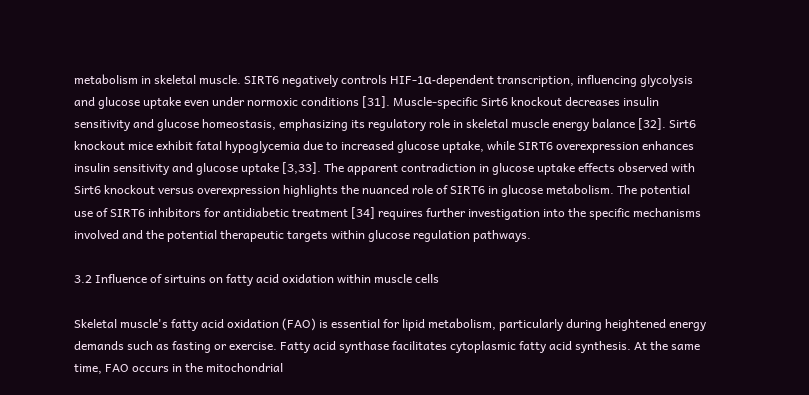metabolism in skeletal muscle. SIRT6 negatively controls HIF-1α-dependent transcription, influencing glycolysis and glucose uptake even under normoxic conditions [31]. Muscle-specific Sirt6 knockout decreases insulin sensitivity and glucose homeostasis, emphasizing its regulatory role in skeletal muscle energy balance [32]. Sirt6 knockout mice exhibit fatal hypoglycemia due to increased glucose uptake, while SIRT6 overexpression enhances insulin sensitivity and glucose uptake [3,33]. The apparent contradiction in glucose uptake effects observed with Sirt6 knockout versus overexpression highlights the nuanced role of SIRT6 in glucose metabolism. The potential use of SIRT6 inhibitors for antidiabetic treatment [34] requires further investigation into the specific mechanisms involved and the potential therapeutic targets within glucose regulation pathways.

3.2 Influence of sirtuins on fatty acid oxidation within muscle cells

Skeletal muscle's fatty acid oxidation (FAO) is essential for lipid metabolism, particularly during heightened energy demands such as fasting or exercise. Fatty acid synthase facilitates cytoplasmic fatty acid synthesis. At the same time, FAO occurs in the mitochondrial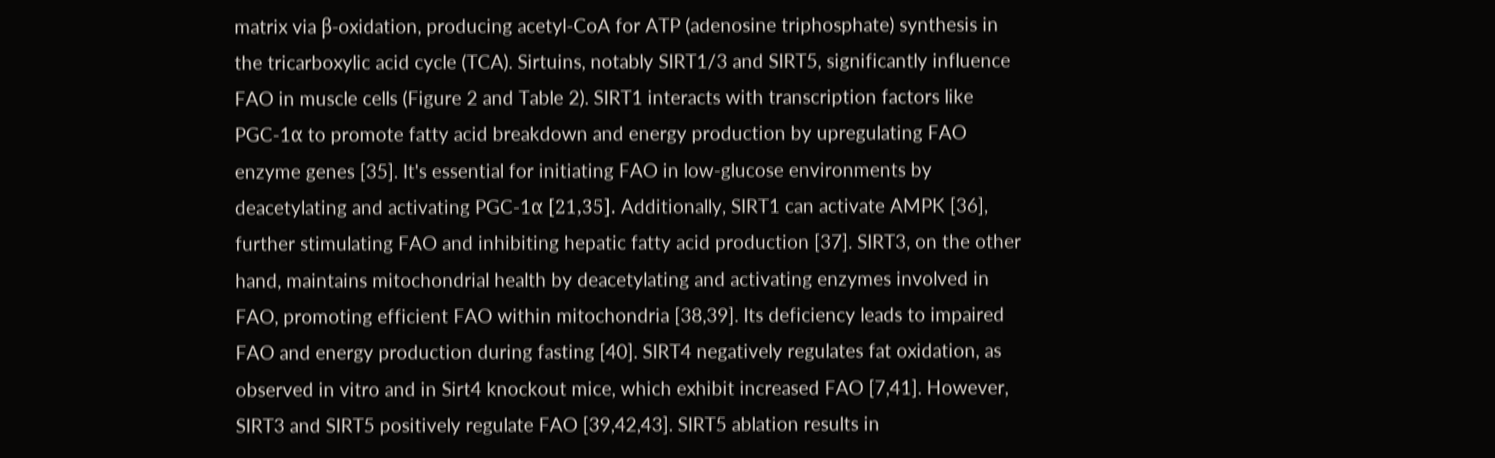matrix via β-oxidation, producing acetyl-CoA for ATP (adenosine triphosphate) synthesis in the tricarboxylic acid cycle (TCA). Sirtuins, notably SIRT1/3 and SIRT5, significantly influence FAO in muscle cells (Figure 2 and Table 2). SIRT1 interacts with transcription factors like PGC-1α to promote fatty acid breakdown and energy production by upregulating FAO enzyme genes [35]. It's essential for initiating FAO in low-glucose environments by deacetylating and activating PGC-1α [21,35]. Additionally, SIRT1 can activate AMPK [36], further stimulating FAO and inhibiting hepatic fatty acid production [37]. SIRT3, on the other hand, maintains mitochondrial health by deacetylating and activating enzymes involved in FAO, promoting efficient FAO within mitochondria [38,39]. Its deficiency leads to impaired FAO and energy production during fasting [40]. SIRT4 negatively regulates fat oxidation, as observed in vitro and in Sirt4 knockout mice, which exhibit increased FAO [7,41]. However, SIRT3 and SIRT5 positively regulate FAO [39,42,43]. SIRT5 ablation results in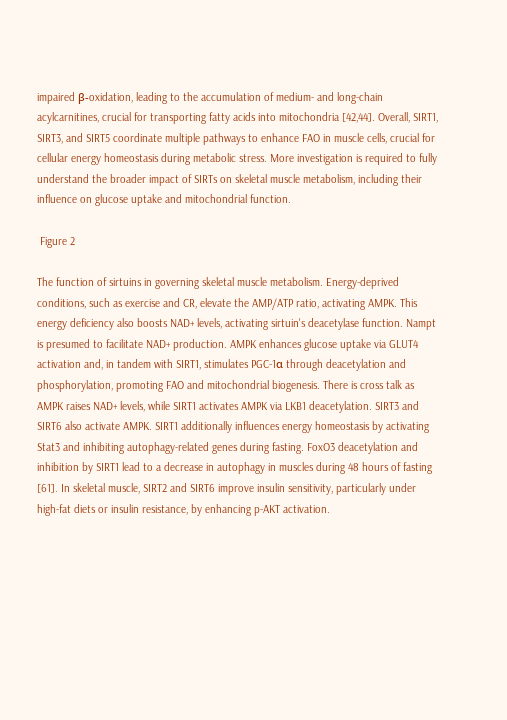impaired β-oxidation, leading to the accumulation of medium- and long-chain acylcarnitines, crucial for transporting fatty acids into mitochondria [42,44]. Overall, SIRT1, SIRT3, and SIRT5 coordinate multiple pathways to enhance FAO in muscle cells, crucial for cellular energy homeostasis during metabolic stress. More investigation is required to fully understand the broader impact of SIRTs on skeletal muscle metabolism, including their influence on glucose uptake and mitochondrial function.

 Figure 2

The function of sirtuins in governing skeletal muscle metabolism. Energy-deprived conditions, such as exercise and CR, elevate the AMP/ATP ratio, activating AMPK. This energy deficiency also boosts NAD+ levels, activating sirtuin's deacetylase function. Nampt is presumed to facilitate NAD+ production. AMPK enhances glucose uptake via GLUT4 activation and, in tandem with SIRT1, stimulates PGC-1α through deacetylation and phosphorylation, promoting FAO and mitochondrial biogenesis. There is cross talk as AMPK raises NAD+ levels, while SIRT1 activates AMPK via LKB1 deacetylation. SIRT3 and SIRT6 also activate AMPK. SIRT1 additionally influences energy homeostasis by activating Stat3 and inhibiting autophagy-related genes during fasting. FoxO3 deacetylation and inhibition by SIRT1 lead to a decrease in autophagy in muscles during 48 hours of fasting [61]. In skeletal muscle, SIRT2 and SIRT6 improve insulin sensitivity, particularly under high-fat diets or insulin resistance, by enhancing p-AKT activation.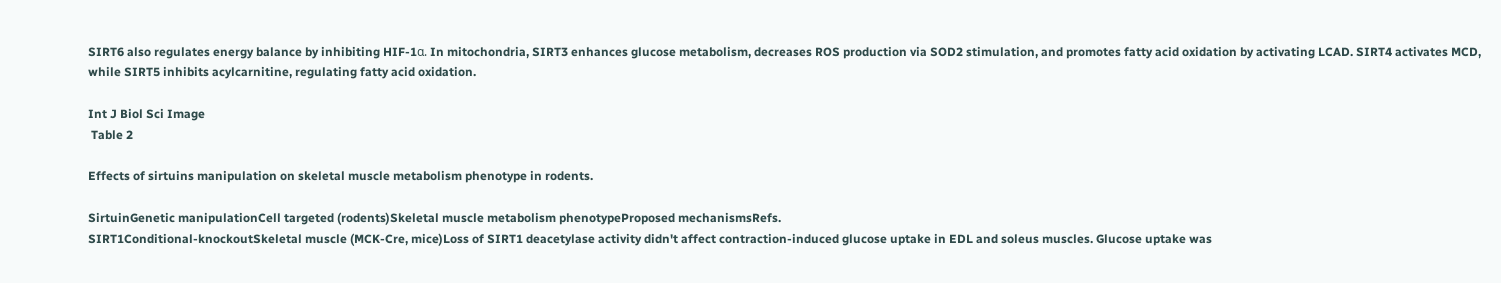SIRT6 also regulates energy balance by inhibiting HIF-1α. In mitochondria, SIRT3 enhances glucose metabolism, decreases ROS production via SOD2 stimulation, and promotes fatty acid oxidation by activating LCAD. SIRT4 activates MCD, while SIRT5 inhibits acylcarnitine, regulating fatty acid oxidation.

Int J Biol Sci Image
 Table 2

Effects of sirtuins manipulation on skeletal muscle metabolism phenotype in rodents.

SirtuinGenetic manipulationCell targeted (rodents)Skeletal muscle metabolism phenotypeProposed mechanismsRefs.
SIRT1Conditional-knockoutSkeletal muscle (MCK-Cre, mice)Loss of SIRT1 deacetylase activity didn't affect contraction-induced glucose uptake in EDL and soleus muscles. Glucose uptake was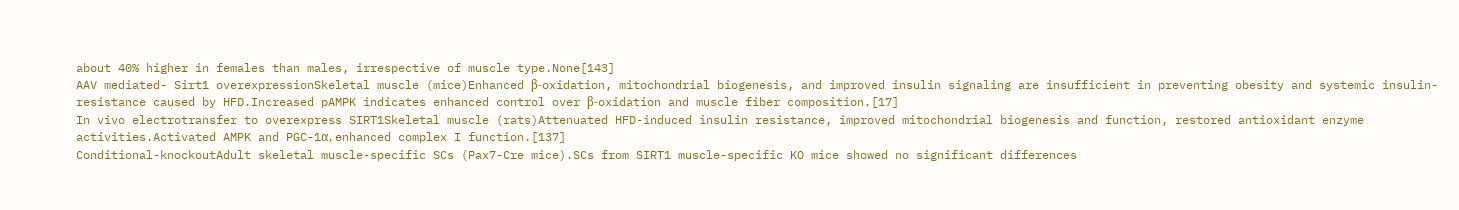about 40% higher in females than males, irrespective of muscle type.None[143]
AAV mediated- Sirt1 overexpressionSkeletal muscle (mice)Enhanced β-oxidation, mitochondrial biogenesis, and improved insulin signaling are insufficient in preventing obesity and systemic insulin-resistance caused by HFD.Increased pAMPK indicates enhanced control over β-oxidation and muscle fiber composition.[17]
In vivo electrotransfer to overexpress SIRT1Skeletal muscle (rats)Attenuated HFD-induced insulin resistance, improved mitochondrial biogenesis and function, restored antioxidant enzyme activities.Activated AMPK and PGC-1α, enhanced complex I function.[137]
Conditional-knockoutAdult skeletal muscle-specific SCs (Pax7-Cre mice).SCs from SIRT1 muscle-specific KO mice showed no significant differences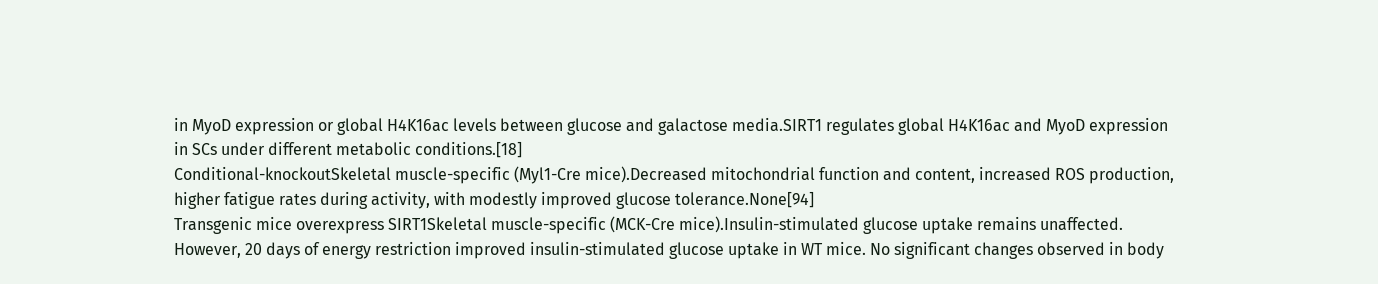in MyoD expression or global H4K16ac levels between glucose and galactose media.SIRT1 regulates global H4K16ac and MyoD expression in SCs under different metabolic conditions.[18]
Conditional-knockoutSkeletal muscle-specific (Myl1-Cre mice).Decreased mitochondrial function and content, increased ROS production, higher fatigue rates during activity, with modestly improved glucose tolerance.None[94]
Transgenic mice overexpress SIRT1Skeletal muscle-specific (MCK-Cre mice).Insulin-stimulated glucose uptake remains unaffected. However, 20 days of energy restriction improved insulin-stimulated glucose uptake in WT mice. No significant changes observed in body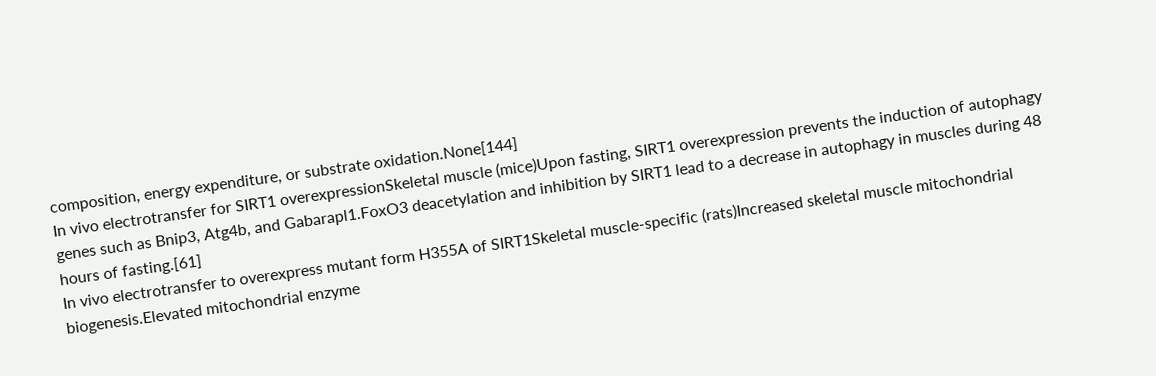composition, energy expenditure, or substrate oxidation.None[144]
In vivo electrotransfer for SIRT1 overexpressionSkeletal muscle (mice)Upon fasting, SIRT1 overexpression prevents the induction of autophagy genes such as Bnip3, Atg4b, and Gabarapl1.FoxO3 deacetylation and inhibition by SIRT1 lead to a decrease in autophagy in muscles during 48 hours of fasting.[61]
In vivo electrotransfer to overexpress mutant form H355A of SIRT1Skeletal muscle-specific (rats)Increased skeletal muscle mitochondrial biogenesis.Elevated mitochondrial enzyme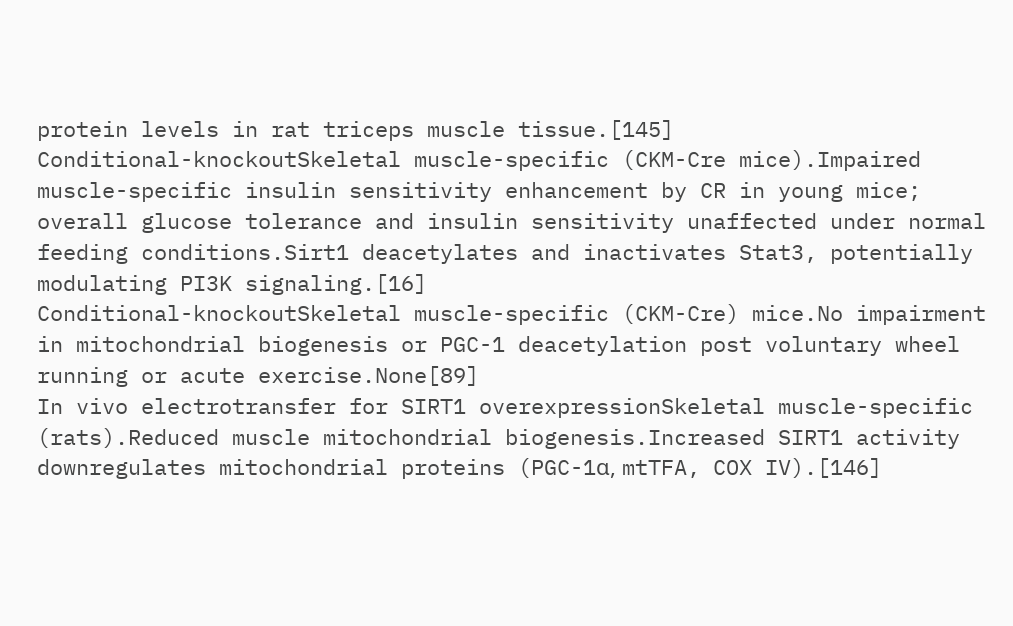protein levels in rat triceps muscle tissue.[145]
Conditional-knockoutSkeletal muscle-specific (CKM-Cre mice).Impaired muscle-specific insulin sensitivity enhancement by CR in young mice; overall glucose tolerance and insulin sensitivity unaffected under normal feeding conditions.Sirt1 deacetylates and inactivates Stat3, potentially modulating PI3K signaling.[16]
Conditional-knockoutSkeletal muscle-specific (CKM-Cre) mice.No impairment in mitochondrial biogenesis or PGC-1 deacetylation post voluntary wheel running or acute exercise.None[89]
In vivo electrotransfer for SIRT1 overexpressionSkeletal muscle-specific (rats).Reduced muscle mitochondrial biogenesis.Increased SIRT1 activity downregulates mitochondrial proteins (PGC-1α, mtTFA, COX IV).[146]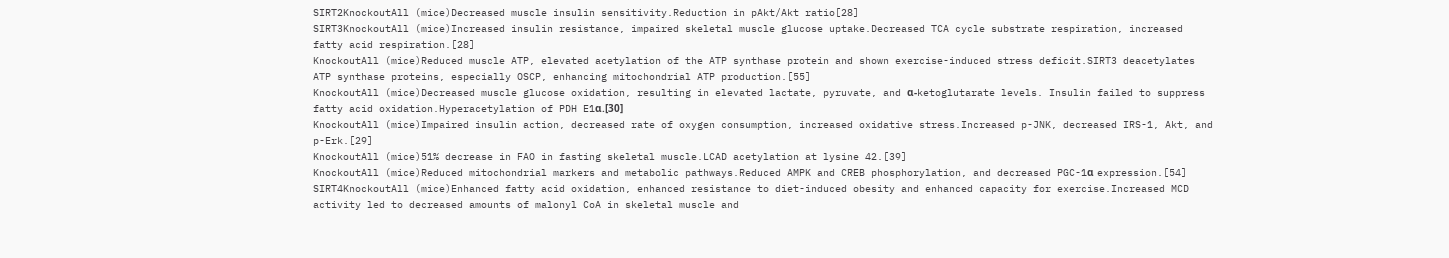SIRT2KnockoutAll (mice)Decreased muscle insulin sensitivity.Reduction in pAkt/Akt ratio[28]
SIRT3KnockoutAll (mice)Increased insulin resistance, impaired skeletal muscle glucose uptake.Decreased TCA cycle substrate respiration, increased fatty acid respiration.[28]
KnockoutAll (mice)Reduced muscle ATP, elevated acetylation of the ATP synthase protein and shown exercise-induced stress deficit.SIRT3 deacetylates ATP synthase proteins, especially OSCP, enhancing mitochondrial ATP production.[55]
KnockoutAll (mice)Decreased muscle glucose oxidation, resulting in elevated lactate, pyruvate, and α-ketoglutarate levels. Insulin failed to suppress fatty acid oxidation.Hyperacetylation of PDH E1α.[30]
KnockoutAll (mice)Impaired insulin action, decreased rate of oxygen consumption, increased oxidative stress.Increased p-JNK, decreased IRS-1, Akt, and p-Erk.[29]
KnockoutAll (mice)51% decrease in FAO in fasting skeletal muscle.LCAD acetylation at lysine 42.[39]
KnockoutAll (mice)Reduced mitochondrial markers and metabolic pathways.Reduced AMPK and CREB phosphorylation, and decreased PGC-1α expression.[54]
SIRT4KnockoutAll (mice)Enhanced fatty acid oxidation, enhanced resistance to diet-induced obesity and enhanced capacity for exercise.Increased MCD activity led to decreased amounts of malonyl CoA in skeletal muscle and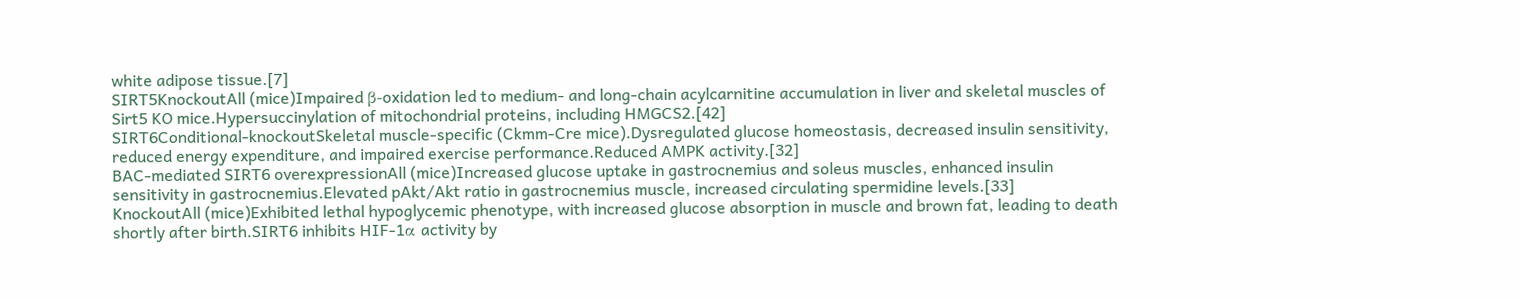white adipose tissue.[7]
SIRT5KnockoutAll (mice)Impaired β-oxidation led to medium- and long-chain acylcarnitine accumulation in liver and skeletal muscles of Sirt5 KO mice.Hypersuccinylation of mitochondrial proteins, including HMGCS2.[42]
SIRT6Conditional-knockoutSkeletal muscle-specific (Ckmm-Cre mice).Dysregulated glucose homeostasis, decreased insulin sensitivity, reduced energy expenditure, and impaired exercise performance.Reduced AMPK activity.[32]
BAC-mediated SIRT6 overexpressionAll (mice)Increased glucose uptake in gastrocnemius and soleus muscles, enhanced insulin sensitivity in gastrocnemius.Elevated pAkt/Akt ratio in gastrocnemius muscle, increased circulating spermidine levels.[33]
KnockoutAll (mice)Exhibited lethal hypoglycemic phenotype, with increased glucose absorption in muscle and brown fat, leading to death shortly after birth.SIRT6 inhibits HIF-1α activity by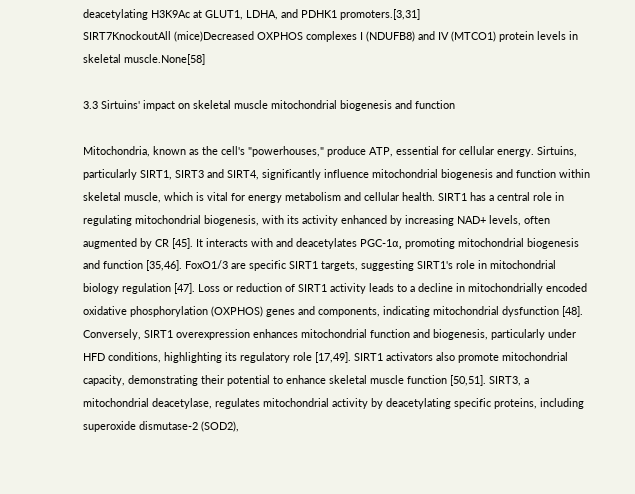deacetylating H3K9Ac at GLUT1, LDHA, and PDHK1 promoters.[3,31]
SIRT7KnockoutAll (mice)Decreased OXPHOS complexes I (NDUFB8) and IV (MTCO1) protein levels in skeletal muscle.None[58]

3.3 Sirtuins' impact on skeletal muscle mitochondrial biogenesis and function

Mitochondria, known as the cell's "powerhouses," produce ATP, essential for cellular energy. Sirtuins, particularly SIRT1, SIRT3 and SIRT4, significantly influence mitochondrial biogenesis and function within skeletal muscle, which is vital for energy metabolism and cellular health. SIRT1 has a central role in regulating mitochondrial biogenesis, with its activity enhanced by increasing NAD+ levels, often augmented by CR [45]. It interacts with and deacetylates PGC-1α, promoting mitochondrial biogenesis and function [35,46]. FoxO1/3 are specific SIRT1 targets, suggesting SIRT1's role in mitochondrial biology regulation [47]. Loss or reduction of SIRT1 activity leads to a decline in mitochondrially encoded oxidative phosphorylation (OXPHOS) genes and components, indicating mitochondrial dysfunction [48]. Conversely, SIRT1 overexpression enhances mitochondrial function and biogenesis, particularly under HFD conditions, highlighting its regulatory role [17,49]. SIRT1 activators also promote mitochondrial capacity, demonstrating their potential to enhance skeletal muscle function [50,51]. SIRT3, a mitochondrial deacetylase, regulates mitochondrial activity by deacetylating specific proteins, including superoxide dismutase-2 (SOD2),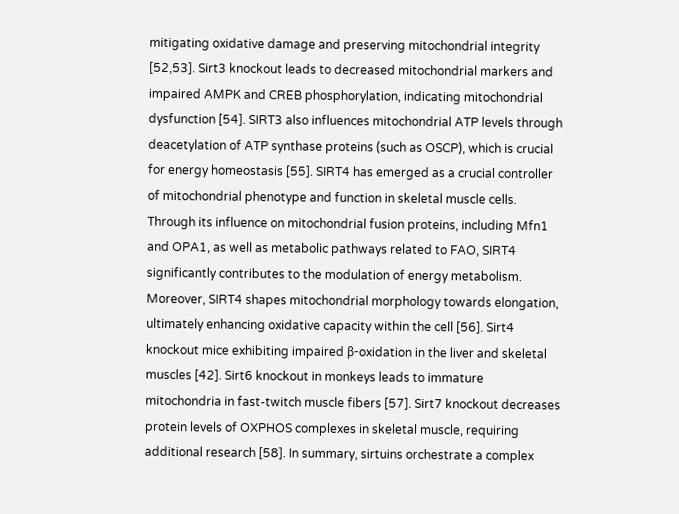mitigating oxidative damage and preserving mitochondrial integrity [52,53]. Sirt3 knockout leads to decreased mitochondrial markers and impaired AMPK and CREB phosphorylation, indicating mitochondrial dysfunction [54]. SIRT3 also influences mitochondrial ATP levels through deacetylation of ATP synthase proteins (such as OSCP), which is crucial for energy homeostasis [55]. SIRT4 has emerged as a crucial controller of mitochondrial phenotype and function in skeletal muscle cells. Through its influence on mitochondrial fusion proteins, including Mfn1 and OPA1, as well as metabolic pathways related to FAO, SIRT4 significantly contributes to the modulation of energy metabolism. Moreover, SIRT4 shapes mitochondrial morphology towards elongation, ultimately enhancing oxidative capacity within the cell [56]. Sirt4 knockout mice exhibiting impaired β-oxidation in the liver and skeletal muscles [42]. Sirt6 knockout in monkeys leads to immature mitochondria in fast-twitch muscle fibers [57]. Sirt7 knockout decreases protein levels of OXPHOS complexes in skeletal muscle, requiring additional research [58]. In summary, sirtuins orchestrate a complex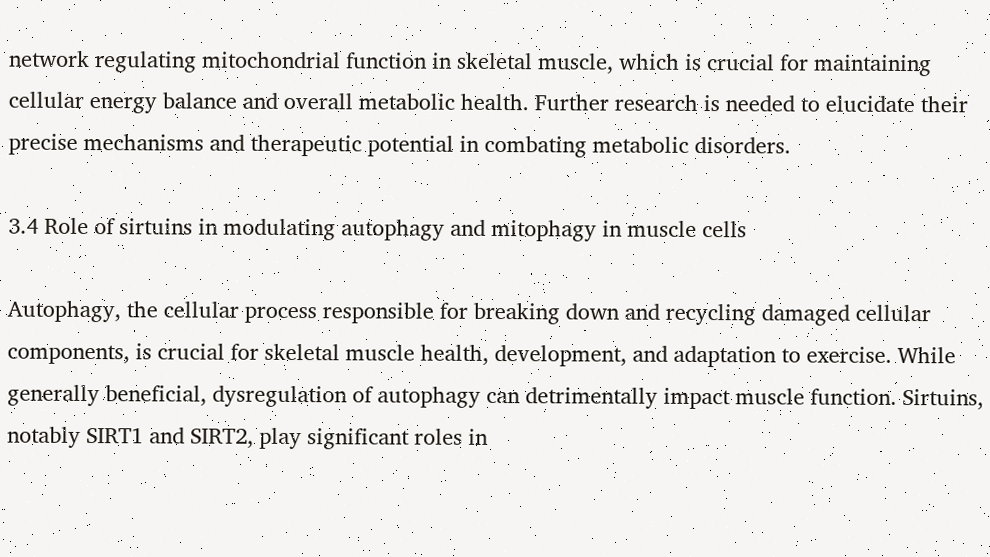network regulating mitochondrial function in skeletal muscle, which is crucial for maintaining cellular energy balance and overall metabolic health. Further research is needed to elucidate their precise mechanisms and therapeutic potential in combating metabolic disorders.

3.4 Role of sirtuins in modulating autophagy and mitophagy in muscle cells

Autophagy, the cellular process responsible for breaking down and recycling damaged cellular components, is crucial for skeletal muscle health, development, and adaptation to exercise. While generally beneficial, dysregulation of autophagy can detrimentally impact muscle function. Sirtuins, notably SIRT1 and SIRT2, play significant roles in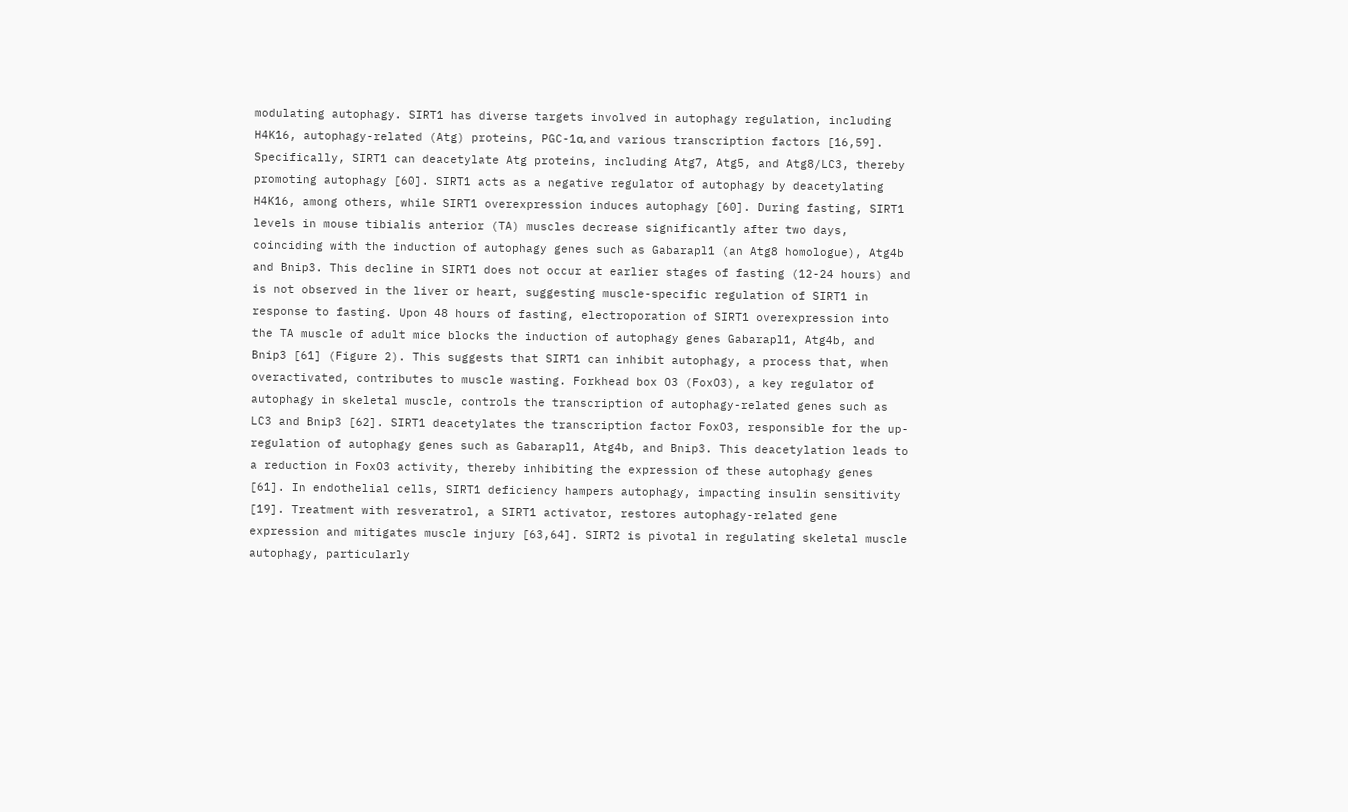modulating autophagy. SIRT1 has diverse targets involved in autophagy regulation, including H4K16, autophagy-related (Atg) proteins, PGC-1α, and various transcription factors [16,59]. Specifically, SIRT1 can deacetylate Atg proteins, including Atg7, Atg5, and Atg8/LC3, thereby promoting autophagy [60]. SIRT1 acts as a negative regulator of autophagy by deacetylating H4K16, among others, while SIRT1 overexpression induces autophagy [60]. During fasting, SIRT1 levels in mouse tibialis anterior (TA) muscles decrease significantly after two days, coinciding with the induction of autophagy genes such as Gabarapl1 (an Atg8 homologue), Atg4b and Bnip3. This decline in SIRT1 does not occur at earlier stages of fasting (12-24 hours) and is not observed in the liver or heart, suggesting muscle-specific regulation of SIRT1 in response to fasting. Upon 48 hours of fasting, electroporation of SIRT1 overexpression into the TA muscle of adult mice blocks the induction of autophagy genes Gabarapl1, Atg4b, and Bnip3 [61] (Figure 2). This suggests that SIRT1 can inhibit autophagy, a process that, when overactivated, contributes to muscle wasting. Forkhead box O3 (FoxO3), a key regulator of autophagy in skeletal muscle, controls the transcription of autophagy-related genes such as LC3 and Bnip3 [62]. SIRT1 deacetylates the transcription factor FoxO3, responsible for the up-regulation of autophagy genes such as Gabarapl1, Atg4b, and Bnip3. This deacetylation leads to a reduction in FoxO3 activity, thereby inhibiting the expression of these autophagy genes [61]. In endothelial cells, SIRT1 deficiency hampers autophagy, impacting insulin sensitivity [19]. Treatment with resveratrol, a SIRT1 activator, restores autophagy-related gene expression and mitigates muscle injury [63,64]. SIRT2 is pivotal in regulating skeletal muscle autophagy, particularly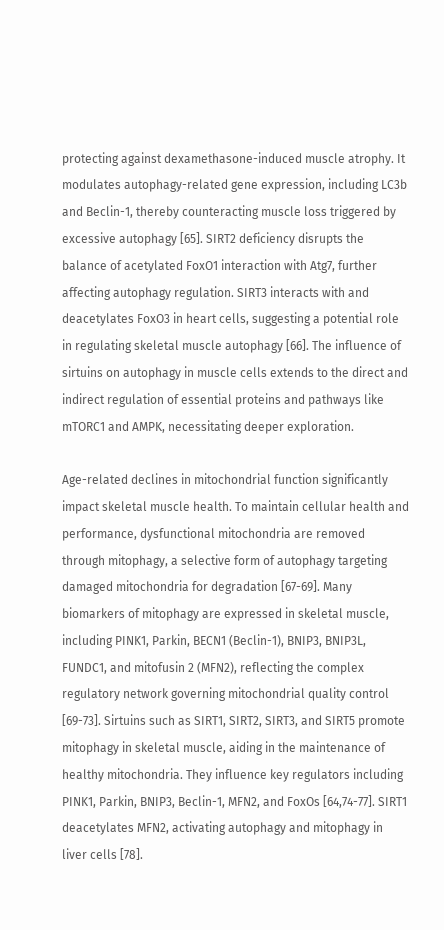protecting against dexamethasone-induced muscle atrophy. It modulates autophagy-related gene expression, including LC3b and Beclin-1, thereby counteracting muscle loss triggered by excessive autophagy [65]. SIRT2 deficiency disrupts the balance of acetylated FoxO1 interaction with Atg7, further affecting autophagy regulation. SIRT3 interacts with and deacetylates FoxO3 in heart cells, suggesting a potential role in regulating skeletal muscle autophagy [66]. The influence of sirtuins on autophagy in muscle cells extends to the direct and indirect regulation of essential proteins and pathways like mTORC1 and AMPK, necessitating deeper exploration.

Age-related declines in mitochondrial function significantly impact skeletal muscle health. To maintain cellular health and performance, dysfunctional mitochondria are removed through mitophagy, a selective form of autophagy targeting damaged mitochondria for degradation [67-69]. Many biomarkers of mitophagy are expressed in skeletal muscle, including PINK1, Parkin, BECN1 (Beclin-1), BNIP3, BNIP3L, FUNDC1, and mitofusin 2 (MFN2), reflecting the complex regulatory network governing mitochondrial quality control [69-73]. Sirtuins such as SIRT1, SIRT2, SIRT3, and SIRT5 promote mitophagy in skeletal muscle, aiding in the maintenance of healthy mitochondria. They influence key regulators including PINK1, Parkin, BNIP3, Beclin-1, MFN2, and FoxOs [64,74-77]. SIRT1 deacetylates MFN2, activating autophagy and mitophagy in liver cells [78].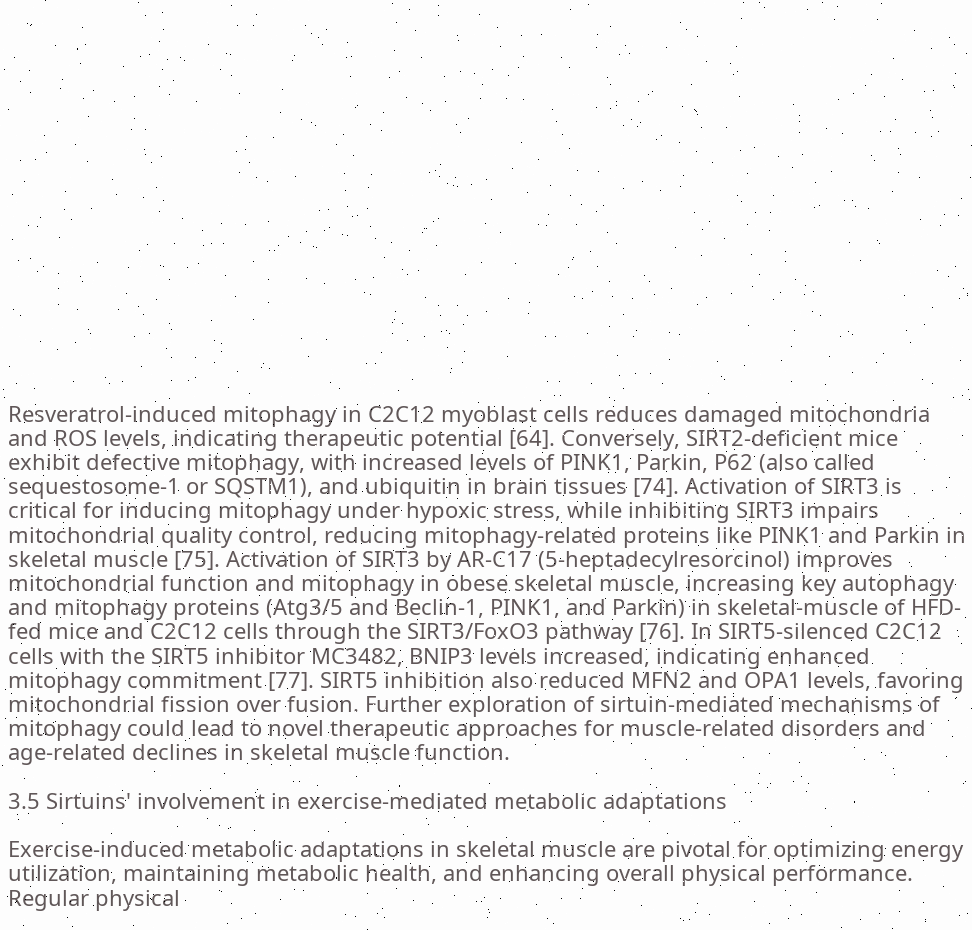Resveratrol-induced mitophagy in C2C12 myoblast cells reduces damaged mitochondria and ROS levels, indicating therapeutic potential [64]. Conversely, SIRT2-deficient mice exhibit defective mitophagy, with increased levels of PINK1, Parkin, P62 (also called sequestosome-1 or SQSTM1), and ubiquitin in brain tissues [74]. Activation of SIRT3 is critical for inducing mitophagy under hypoxic stress, while inhibiting SIRT3 impairs mitochondrial quality control, reducing mitophagy-related proteins like PINK1 and Parkin in skeletal muscle [75]. Activation of SIRT3 by AR-C17 (5-heptadecylresorcinol) improves mitochondrial function and mitophagy in obese skeletal muscle, increasing key autophagy and mitophagy proteins (Atg3/5 and Beclin-1, PINK1, and Parkin) in skeletal-muscle of HFD-fed mice and C2C12 cells through the SIRT3/FoxO3 pathway [76]. In SIRT5-silenced C2C12 cells with the SIRT5 inhibitor MC3482, BNIP3 levels increased, indicating enhanced mitophagy commitment [77]. SIRT5 inhibition also reduced MFN2 and OPA1 levels, favoring mitochondrial fission over fusion. Further exploration of sirtuin-mediated mechanisms of mitophagy could lead to novel therapeutic approaches for muscle-related disorders and age-related declines in skeletal muscle function.

3.5 Sirtuins' involvement in exercise-mediated metabolic adaptations

Exercise-induced metabolic adaptations in skeletal muscle are pivotal for optimizing energy utilization, maintaining metabolic health, and enhancing overall physical performance. Regular physical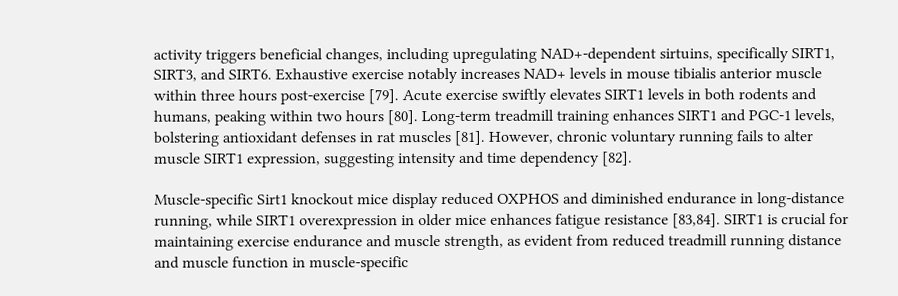activity triggers beneficial changes, including upregulating NAD+-dependent sirtuins, specifically SIRT1, SIRT3, and SIRT6. Exhaustive exercise notably increases NAD+ levels in mouse tibialis anterior muscle within three hours post-exercise [79]. Acute exercise swiftly elevates SIRT1 levels in both rodents and humans, peaking within two hours [80]. Long-term treadmill training enhances SIRT1 and PGC-1 levels, bolstering antioxidant defenses in rat muscles [81]. However, chronic voluntary running fails to alter muscle SIRT1 expression, suggesting intensity and time dependency [82].

Muscle-specific Sirt1 knockout mice display reduced OXPHOS and diminished endurance in long-distance running, while SIRT1 overexpression in older mice enhances fatigue resistance [83,84]. SIRT1 is crucial for maintaining exercise endurance and muscle strength, as evident from reduced treadmill running distance and muscle function in muscle-specific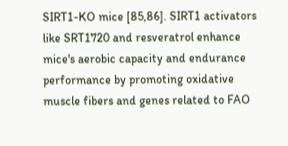SIRT1-KO mice [85,86]. SIRT1 activators like SRT1720 and resveratrol enhance mice's aerobic capacity and endurance performance by promoting oxidative muscle fibers and genes related to FAO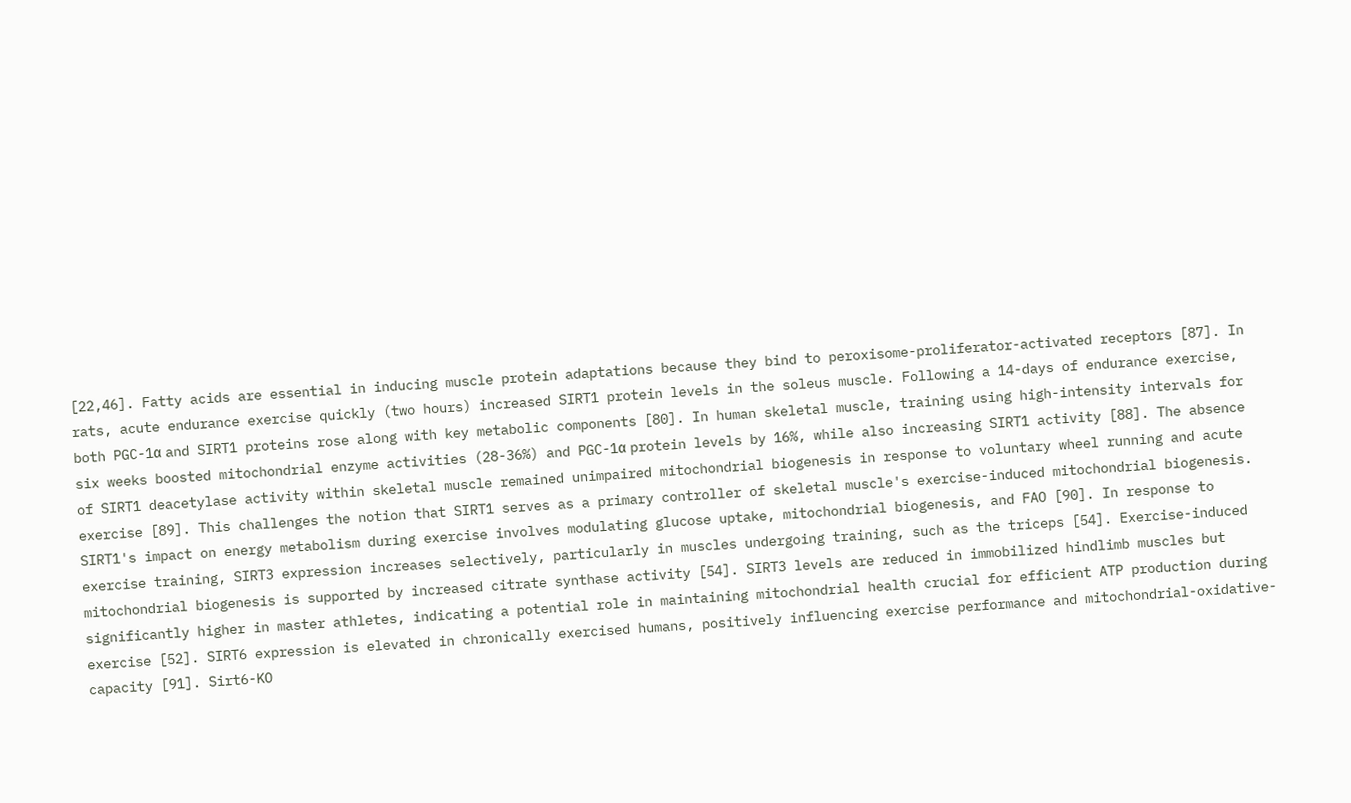[22,46]. Fatty acids are essential in inducing muscle protein adaptations because they bind to peroxisome-proliferator-activated receptors [87]. In rats, acute endurance exercise quickly (two hours) increased SIRT1 protein levels in the soleus muscle. Following a 14-days of endurance exercise, both PGC-1α and SIRT1 proteins rose along with key metabolic components [80]. In human skeletal muscle, training using high-intensity intervals for six weeks boosted mitochondrial enzyme activities (28-36%) and PGC-1α protein levels by 16%, while also increasing SIRT1 activity [88]. The absence of SIRT1 deacetylase activity within skeletal muscle remained unimpaired mitochondrial biogenesis in response to voluntary wheel running and acute exercise [89]. This challenges the notion that SIRT1 serves as a primary controller of skeletal muscle's exercise-induced mitochondrial biogenesis. SIRT1's impact on energy metabolism during exercise involves modulating glucose uptake, mitochondrial biogenesis, and FAO [90]. In response to exercise training, SIRT3 expression increases selectively, particularly in muscles undergoing training, such as the triceps [54]. Exercise-induced mitochondrial biogenesis is supported by increased citrate synthase activity [54]. SIRT3 levels are reduced in immobilized hindlimb muscles but significantly higher in master athletes, indicating a potential role in maintaining mitochondrial health crucial for efficient ATP production during exercise [52]. SIRT6 expression is elevated in chronically exercised humans, positively influencing exercise performance and mitochondrial-oxidative-capacity [91]. Sirt6-KO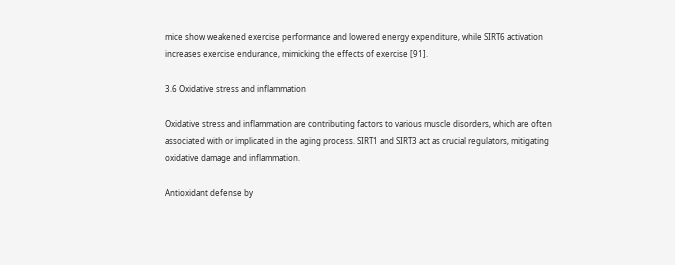mice show weakened exercise performance and lowered energy expenditure, while SIRT6 activation increases exercise endurance, mimicking the effects of exercise [91].

3.6 Oxidative stress and inflammation

Oxidative stress and inflammation are contributing factors to various muscle disorders, which are often associated with or implicated in the aging process. SIRT1 and SIRT3 act as crucial regulators, mitigating oxidative damage and inflammation.

Antioxidant defense by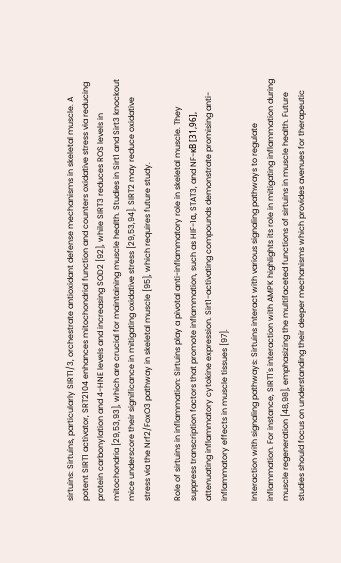sirtuins: Sirtuins, particularly SIRT1/3, orchestrate antioxidant defense mechanisms in skeletal muscle. A potent SIRT1 activator, SRT2104 enhances mitochondrial function and counters oxidative stress via reducing protein carbonylation and 4-HNE levels and increasing SOD2 [92], while SIRT3 reduces ROS levels in mitochondria [29,53,93], which are crucial for maintaining muscle health. Studies in Sirt1 and Sirt3 knockout mice underscore their significance in mitigating oxidative stress [29,53,94]. SIRT2 may reduce oxidative stress via the Nrf2/FoxO3 pathway in skeletal muscle [95], which requires future study.

Role of sirtuins in inflammation: Sirtuins play a pivotal anti-inflammatory role in skeletal muscle. They suppress transcription factors that promote inflammation, such as HIF-1α, STAT3, and NF-κB [31,96], attenuating inflammatory cytokine expression. Sirt1-activating compounds demonstrate promising anti-inflammatory effects in muscle tissues [97].

Interaction with signaling pathways: Sirtuins interact with various signaling pathways to regulate inflammation. For instance, SIRT1's interaction with AMPK highlights its role in mitigating inflammation during muscle regeneration [48,98], emphasizing the multifaceted functions of sirtuins in muscle health. Future studies should focus on understanding their deeper mechanisms which provides avenues for therapeutic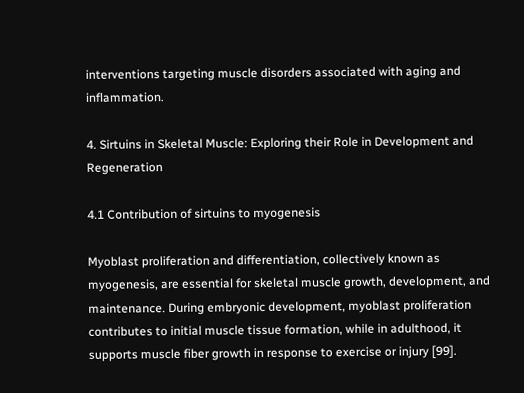interventions targeting muscle disorders associated with aging and inflammation.

4. Sirtuins in Skeletal Muscle: Exploring their Role in Development and Regeneration

4.1 Contribution of sirtuins to myogenesis

Myoblast proliferation and differentiation, collectively known as myogenesis, are essential for skeletal muscle growth, development, and maintenance. During embryonic development, myoblast proliferation contributes to initial muscle tissue formation, while in adulthood, it supports muscle fiber growth in response to exercise or injury [99].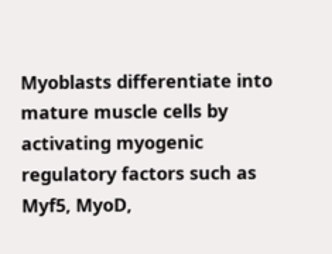Myoblasts differentiate into mature muscle cells by activating myogenic regulatory factors such as Myf5, MyoD,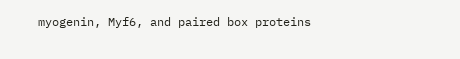myogenin, Myf6, and paired box proteins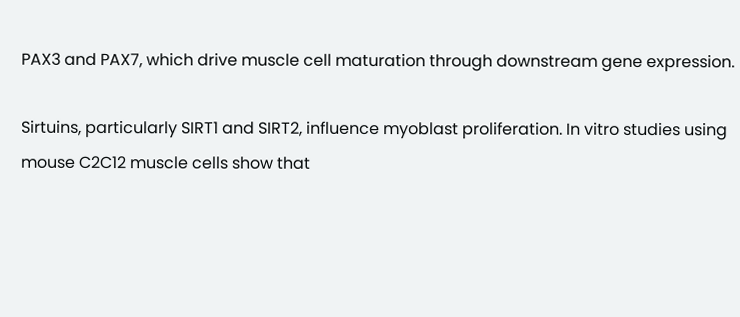PAX3 and PAX7, which drive muscle cell maturation through downstream gene expression.

Sirtuins, particularly SIRT1 and SIRT2, influence myoblast proliferation. In vitro studies using mouse C2C12 muscle cells show that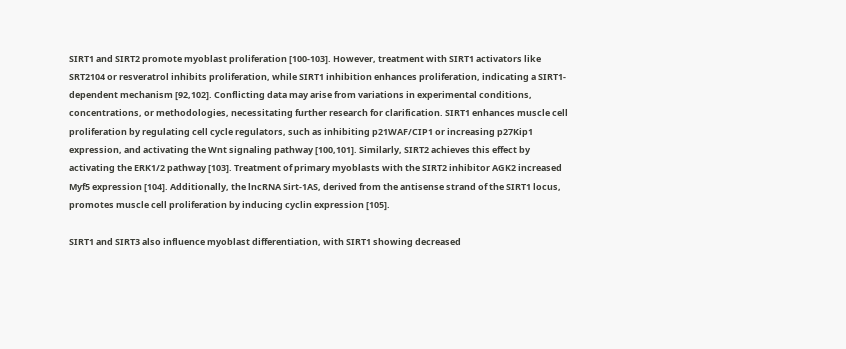SIRT1 and SIRT2 promote myoblast proliferation [100-103]. However, treatment with SIRT1 activators like SRT2104 or resveratrol inhibits proliferation, while SIRT1 inhibition enhances proliferation, indicating a SIRT1-dependent mechanism [92,102]. Conflicting data may arise from variations in experimental conditions, concentrations, or methodologies, necessitating further research for clarification. SIRT1 enhances muscle cell proliferation by regulating cell cycle regulators, such as inhibiting p21WAF/CIP1 or increasing p27Kip1 expression, and activating the Wnt signaling pathway [100,101]. Similarly, SIRT2 achieves this effect by activating the ERK1/2 pathway [103]. Treatment of primary myoblasts with the SIRT2 inhibitor AGK2 increased Myf5 expression [104]. Additionally, the lncRNA Sirt-1AS, derived from the antisense strand of the SIRT1 locus, promotes muscle cell proliferation by inducing cyclin expression [105].

SIRT1 and SIRT3 also influence myoblast differentiation, with SIRT1 showing decreased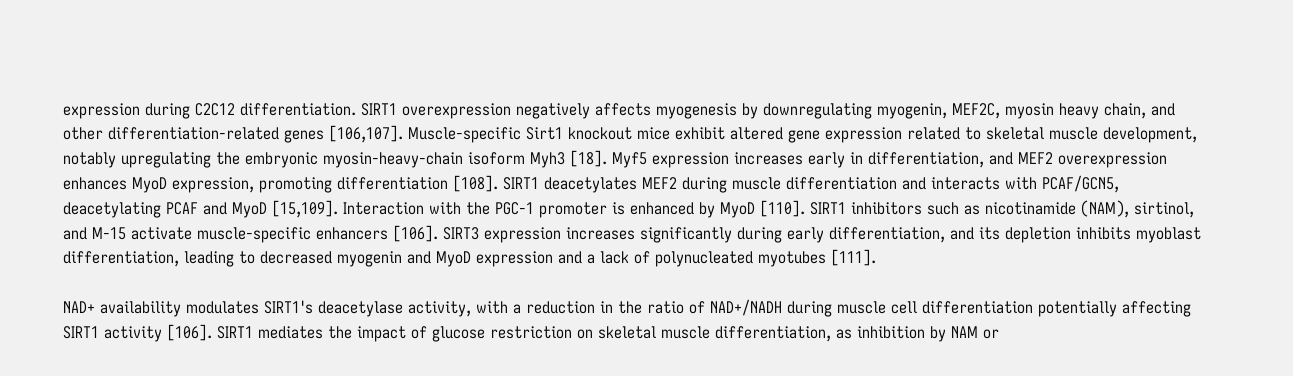expression during C2C12 differentiation. SIRT1 overexpression negatively affects myogenesis by downregulating myogenin, MEF2C, myosin heavy chain, and other differentiation-related genes [106,107]. Muscle-specific Sirt1 knockout mice exhibit altered gene expression related to skeletal muscle development, notably upregulating the embryonic myosin-heavy-chain isoform Myh3 [18]. Myf5 expression increases early in differentiation, and MEF2 overexpression enhances MyoD expression, promoting differentiation [108]. SIRT1 deacetylates MEF2 during muscle differentiation and interacts with PCAF/GCN5, deacetylating PCAF and MyoD [15,109]. Interaction with the PGC-1 promoter is enhanced by MyoD [110]. SIRT1 inhibitors such as nicotinamide (NAM), sirtinol, and M-15 activate muscle-specific enhancers [106]. SIRT3 expression increases significantly during early differentiation, and its depletion inhibits myoblast differentiation, leading to decreased myogenin and MyoD expression and a lack of polynucleated myotubes [111].

NAD+ availability modulates SIRT1's deacetylase activity, with a reduction in the ratio of NAD+/NADH during muscle cell differentiation potentially affecting SIRT1 activity [106]. SIRT1 mediates the impact of glucose restriction on skeletal muscle differentiation, as inhibition by NAM or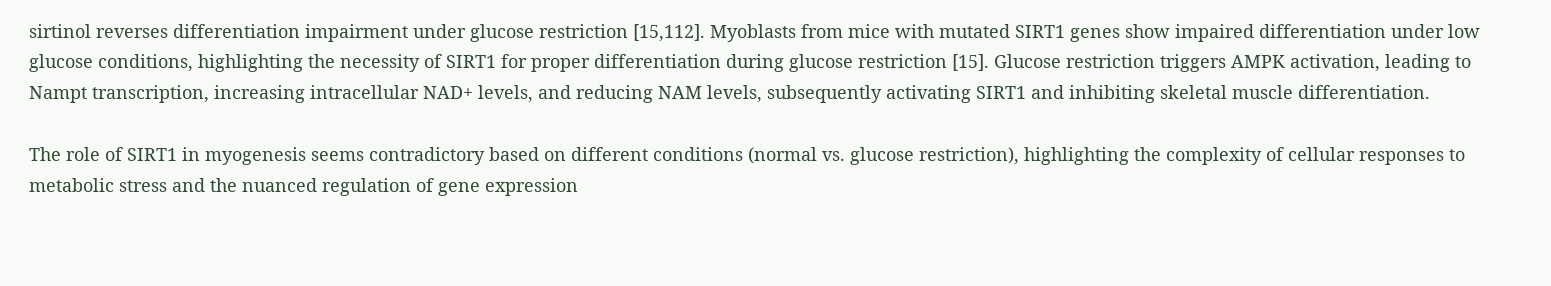sirtinol reverses differentiation impairment under glucose restriction [15,112]. Myoblasts from mice with mutated SIRT1 genes show impaired differentiation under low glucose conditions, highlighting the necessity of SIRT1 for proper differentiation during glucose restriction [15]. Glucose restriction triggers AMPK activation, leading to Nampt transcription, increasing intracellular NAD+ levels, and reducing NAM levels, subsequently activating SIRT1 and inhibiting skeletal muscle differentiation.

The role of SIRT1 in myogenesis seems contradictory based on different conditions (normal vs. glucose restriction), highlighting the complexity of cellular responses to metabolic stress and the nuanced regulation of gene expression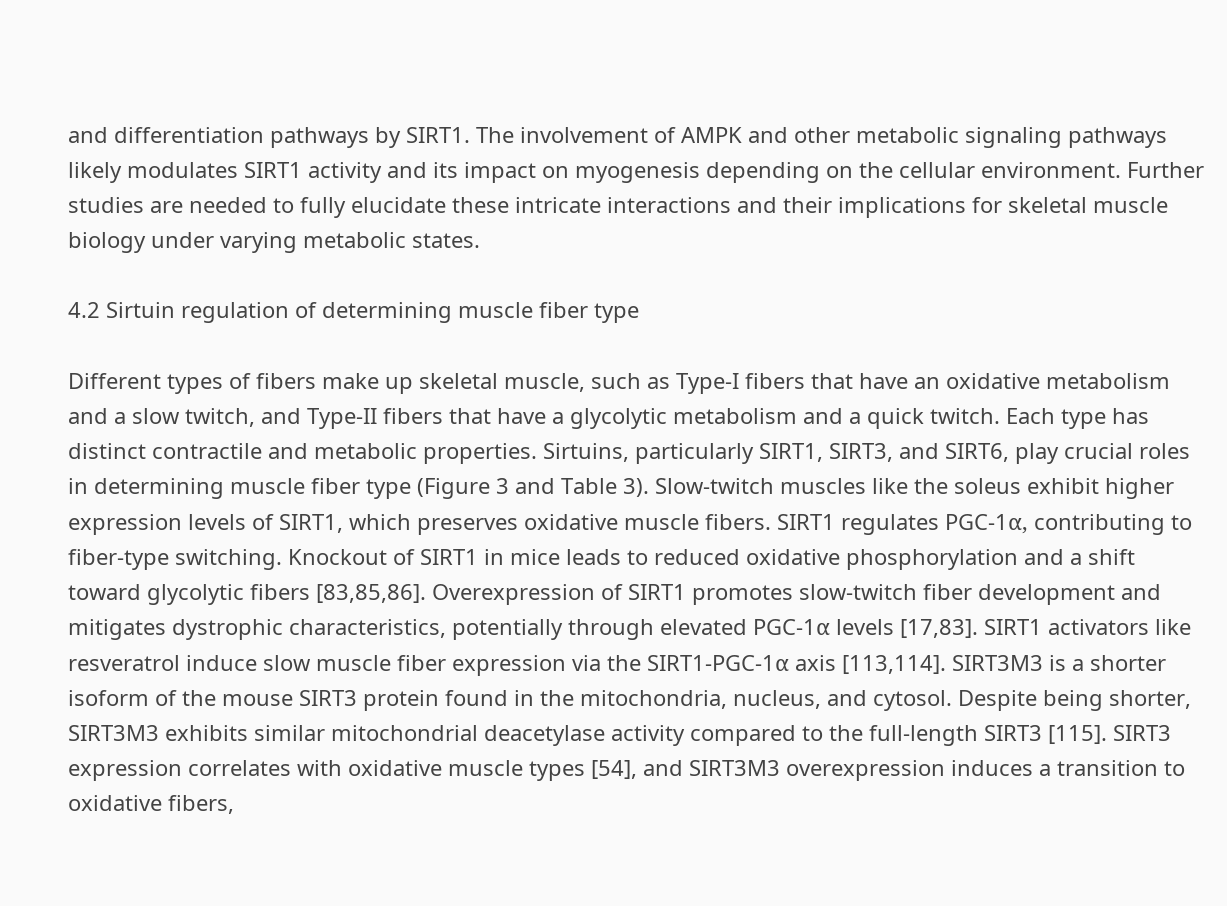and differentiation pathways by SIRT1. The involvement of AMPK and other metabolic signaling pathways likely modulates SIRT1 activity and its impact on myogenesis depending on the cellular environment. Further studies are needed to fully elucidate these intricate interactions and their implications for skeletal muscle biology under varying metabolic states.

4.2 Sirtuin regulation of determining muscle fiber type

Different types of fibers make up skeletal muscle, such as Type-I fibers that have an oxidative metabolism and a slow twitch, and Type-II fibers that have a glycolytic metabolism and a quick twitch. Each type has distinct contractile and metabolic properties. Sirtuins, particularly SIRT1, SIRT3, and SIRT6, play crucial roles in determining muscle fiber type (Figure 3 and Table 3). Slow-twitch muscles like the soleus exhibit higher expression levels of SIRT1, which preserves oxidative muscle fibers. SIRT1 regulates PGC-1α, contributing to fiber-type switching. Knockout of SIRT1 in mice leads to reduced oxidative phosphorylation and a shift toward glycolytic fibers [83,85,86]. Overexpression of SIRT1 promotes slow-twitch fiber development and mitigates dystrophic characteristics, potentially through elevated PGC-1α levels [17,83]. SIRT1 activators like resveratrol induce slow muscle fiber expression via the SIRT1-PGC-1α axis [113,114]. SIRT3M3 is a shorter isoform of the mouse SIRT3 protein found in the mitochondria, nucleus, and cytosol. Despite being shorter, SIRT3M3 exhibits similar mitochondrial deacetylase activity compared to the full-length SIRT3 [115]. SIRT3 expression correlates with oxidative muscle types [54], and SIRT3M3 overexpression induces a transition to oxidative fibers,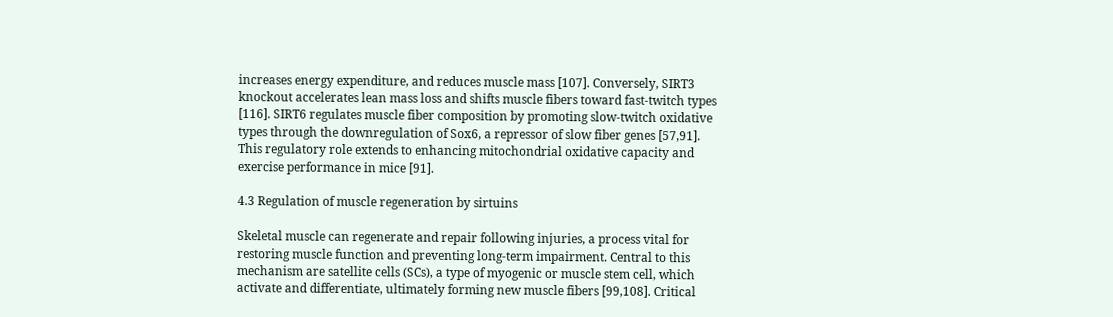increases energy expenditure, and reduces muscle mass [107]. Conversely, SIRT3 knockout accelerates lean mass loss and shifts muscle fibers toward fast-twitch types [116]. SIRT6 regulates muscle fiber composition by promoting slow-twitch oxidative types through the downregulation of Sox6, a repressor of slow fiber genes [57,91]. This regulatory role extends to enhancing mitochondrial oxidative capacity and exercise performance in mice [91].

4.3 Regulation of muscle regeneration by sirtuins

Skeletal muscle can regenerate and repair following injuries, a process vital for restoring muscle function and preventing long-term impairment. Central to this mechanism are satellite cells (SCs), a type of myogenic or muscle stem cell, which activate and differentiate, ultimately forming new muscle fibers [99,108]. Critical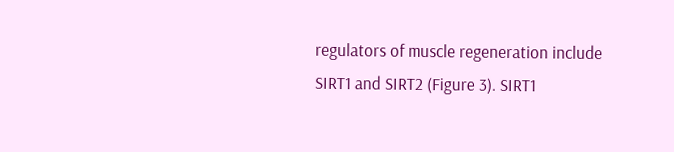regulators of muscle regeneration include SIRT1 and SIRT2 (Figure 3). SIRT1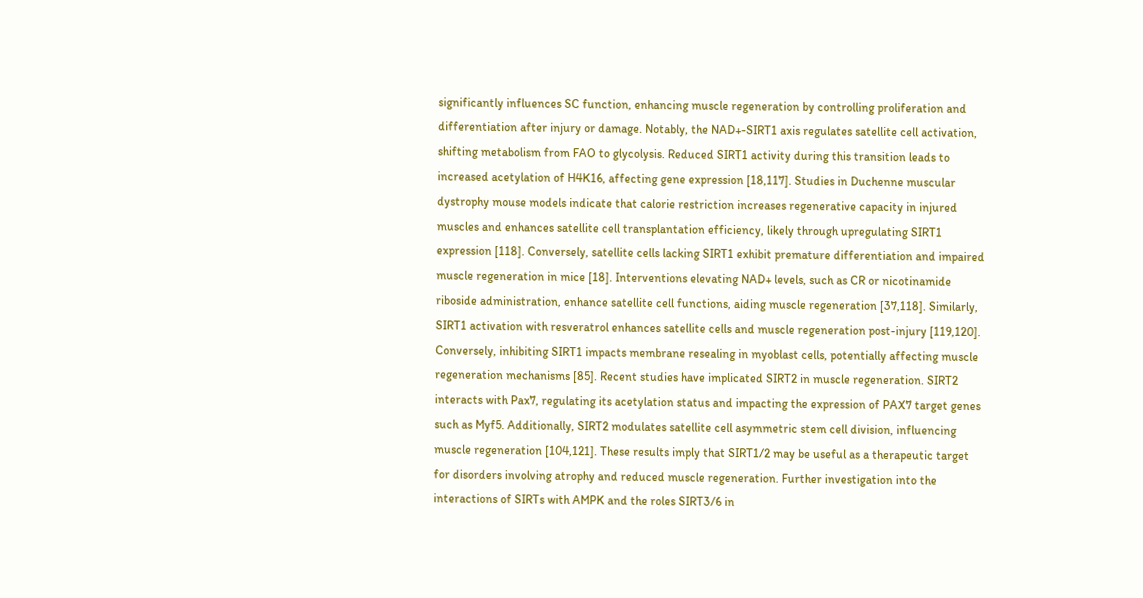significantly influences SC function, enhancing muscle regeneration by controlling proliferation and differentiation after injury or damage. Notably, the NAD+-SIRT1 axis regulates satellite cell activation, shifting metabolism from FAO to glycolysis. Reduced SIRT1 activity during this transition leads to increased acetylation of H4K16, affecting gene expression [18,117]. Studies in Duchenne muscular dystrophy mouse models indicate that calorie restriction increases regenerative capacity in injured muscles and enhances satellite cell transplantation efficiency, likely through upregulating SIRT1 expression [118]. Conversely, satellite cells lacking SIRT1 exhibit premature differentiation and impaired muscle regeneration in mice [18]. Interventions elevating NAD+ levels, such as CR or nicotinamide riboside administration, enhance satellite cell functions, aiding muscle regeneration [37,118]. Similarly, SIRT1 activation with resveratrol enhances satellite cells and muscle regeneration post-injury [119,120]. Conversely, inhibiting SIRT1 impacts membrane resealing in myoblast cells, potentially affecting muscle regeneration mechanisms [85]. Recent studies have implicated SIRT2 in muscle regeneration. SIRT2 interacts with Pax7, regulating its acetylation status and impacting the expression of PAX7 target genes such as Myf5. Additionally, SIRT2 modulates satellite cell asymmetric stem cell division, influencing muscle regeneration [104,121]. These results imply that SIRT1/2 may be useful as a therapeutic target for disorders involving atrophy and reduced muscle regeneration. Further investigation into the interactions of SIRTs with AMPK and the roles SIRT3/6 in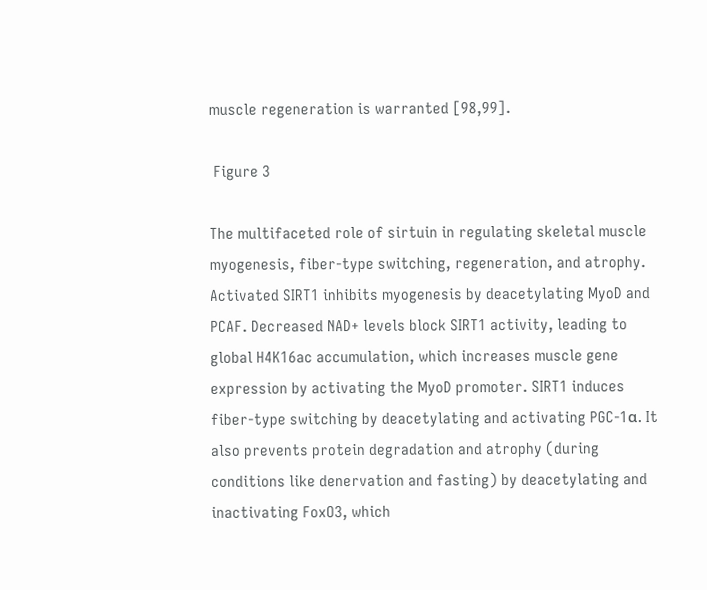muscle regeneration is warranted [98,99].

 Figure 3

The multifaceted role of sirtuin in regulating skeletal muscle myogenesis, fiber-type switching, regeneration, and atrophy. Activated SIRT1 inhibits myogenesis by deacetylating MyoD and PCAF. Decreased NAD+ levels block SIRT1 activity, leading to global H4K16ac accumulation, which increases muscle gene expression by activating the MyoD promoter. SIRT1 induces fiber-type switching by deacetylating and activating PGC-1α. It also prevents protein degradation and atrophy (during conditions like denervation and fasting) by deacetylating and inactivating FoxO3, which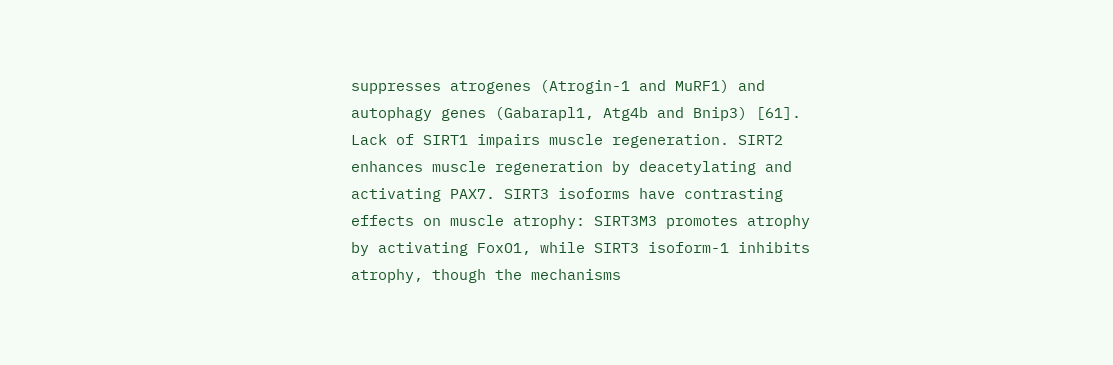suppresses atrogenes (Atrogin-1 and MuRF1) and autophagy genes (Gabarapl1, Atg4b and Bnip3) [61]. Lack of SIRT1 impairs muscle regeneration. SIRT2 enhances muscle regeneration by deacetylating and activating PAX7. SIRT3 isoforms have contrasting effects on muscle atrophy: SIRT3M3 promotes atrophy by activating FoxO1, while SIRT3 isoform-1 inhibits atrophy, though the mechanisms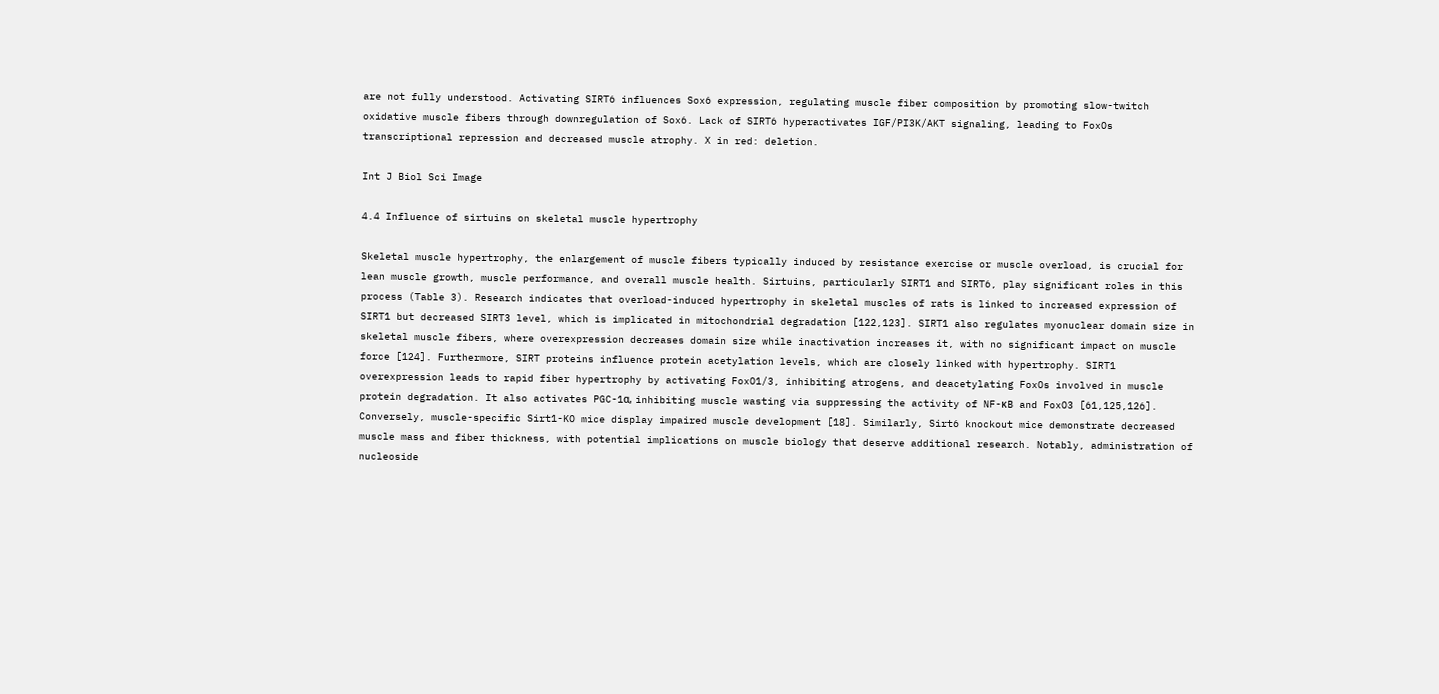are not fully understood. Activating SIRT6 influences Sox6 expression, regulating muscle fiber composition by promoting slow-twitch oxidative muscle fibers through downregulation of Sox6. Lack of SIRT6 hyperactivates IGF/PI3K/AKT signaling, leading to FoxOs transcriptional repression and decreased muscle atrophy. X in red: deletion.

Int J Biol Sci Image

4.4 Influence of sirtuins on skeletal muscle hypertrophy

Skeletal muscle hypertrophy, the enlargement of muscle fibers typically induced by resistance exercise or muscle overload, is crucial for lean muscle growth, muscle performance, and overall muscle health. Sirtuins, particularly SIRT1 and SIRT6, play significant roles in this process (Table 3). Research indicates that overload-induced hypertrophy in skeletal muscles of rats is linked to increased expression of SIRT1 but decreased SIRT3 level, which is implicated in mitochondrial degradation [122,123]. SIRT1 also regulates myonuclear domain size in skeletal muscle fibers, where overexpression decreases domain size while inactivation increases it, with no significant impact on muscle force [124]. Furthermore, SIRT proteins influence protein acetylation levels, which are closely linked with hypertrophy. SIRT1 overexpression leads to rapid fiber hypertrophy by activating FoxO1/3, inhibiting atrogens, and deacetylating FoxOs involved in muscle protein degradation. It also activates PGC-1α, inhibiting muscle wasting via suppressing the activity of NF-κB and FoxO3 [61,125,126]. Conversely, muscle-specific Sirt1-KO mice display impaired muscle development [18]. Similarly, Sirt6 knockout mice demonstrate decreased muscle mass and fiber thickness, with potential implications on muscle biology that deserve additional research. Notably, administration of nucleoside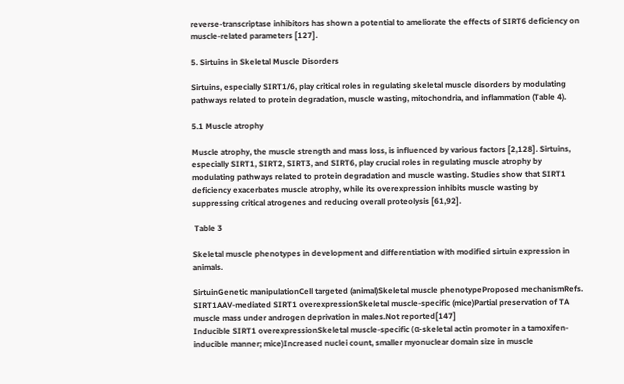reverse-transcriptase inhibitors has shown a potential to ameliorate the effects of SIRT6 deficiency on muscle-related parameters [127].

5. Sirtuins in Skeletal Muscle Disorders

Sirtuins, especially SIRT1/6, play critical roles in regulating skeletal muscle disorders by modulating pathways related to protein degradation, muscle wasting, mitochondria, and inflammation (Table 4).

5.1 Muscle atrophy

Muscle atrophy, the muscle strength and mass loss, is influenced by various factors [2,128]. Sirtuins, especially SIRT1, SIRT2, SIRT3, and SIRT6, play crucial roles in regulating muscle atrophy by modulating pathways related to protein degradation and muscle wasting. Studies show that SIRT1 deficiency exacerbates muscle atrophy, while its overexpression inhibits muscle wasting by suppressing critical atrogenes and reducing overall proteolysis [61,92].

 Table 3

Skeletal muscle phenotypes in development and differentiation with modified sirtuin expression in animals.

SirtuinGenetic manipulationCell targeted (animal)Skeletal muscle phenotypeProposed mechanismRefs.
SIRT1AAV-mediated SIRT1 overexpressionSkeletal muscle-specific (mice)Partial preservation of TA muscle mass under androgen deprivation in males.Not reported[147]
Inducible SIRT1 overexpressionSkeletal muscle-specific (α-skeletal actin promoter in a tamoxifen-inducible manner; mice)Increased nuclei count, smaller myonuclear domain size in muscle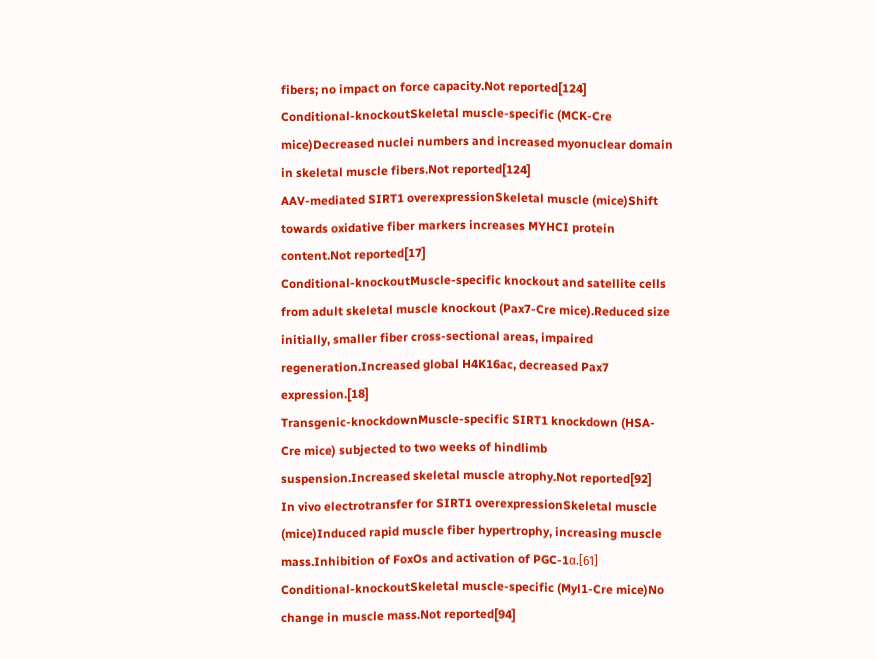fibers; no impact on force capacity.Not reported[124]
Conditional-knockoutSkeletal muscle-specific (MCK-Cre mice)Decreased nuclei numbers and increased myonuclear domain in skeletal muscle fibers.Not reported[124]
AAV-mediated SIRT1 overexpressionSkeletal muscle (mice)Shift towards oxidative fiber markers increases MYHCI protein content.Not reported[17]
Conditional-knockoutMuscle-specific knockout and satellite cells from adult skeletal muscle knockout (Pax7-Cre mice).Reduced size initially, smaller fiber cross-sectional areas, impaired regeneration.Increased global H4K16ac, decreased Pax7 expression.[18]
Transgenic-knockdownMuscle-specific SIRT1 knockdown (HSA-Cre mice) subjected to two weeks of hindlimb suspension.Increased skeletal muscle atrophy.Not reported[92]
In vivo electrotransfer for SIRT1 overexpressionSkeletal muscle (mice)Induced rapid muscle fiber hypertrophy, increasing muscle mass.Inhibition of FoxOs and activation of PGC-1α.[61]
Conditional-knockoutSkeletal muscle-specific (Myl1-Cre mice)No change in muscle mass.Not reported[94]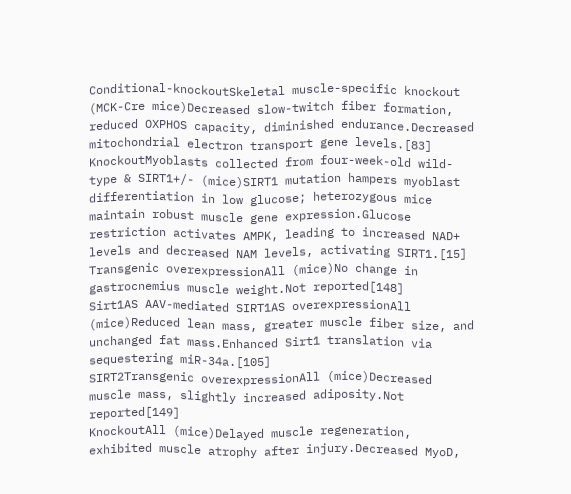Conditional-knockoutSkeletal muscle-specific knockout (MCK-Cre mice)Decreased slow-twitch fiber formation, reduced OXPHOS capacity, diminished endurance.Decreased mitochondrial electron transport gene levels.[83]
KnockoutMyoblasts collected from four-week-old wild-type & SIRT1+/- (mice)SIRT1 mutation hampers myoblast differentiation in low glucose; heterozygous mice maintain robust muscle gene expression.Glucose restriction activates AMPK, leading to increased NAD+ levels and decreased NAM levels, activating SIRT1.[15]
Transgenic overexpressionAll (mice)No change in gastrocnemius muscle weight.Not reported[148]
Sirt1AS AAV-mediated SIRT1AS overexpressionAll (mice)Reduced lean mass, greater muscle fiber size, and unchanged fat mass.Enhanced Sirt1 translation via sequestering miR-34a.[105]
SIRT2Transgenic overexpressionAll (mice)Decreased muscle mass, slightly increased adiposity.Not reported[149]
KnockoutAll (mice)Delayed muscle regeneration, exhibited muscle atrophy after injury.Decreased MyoD,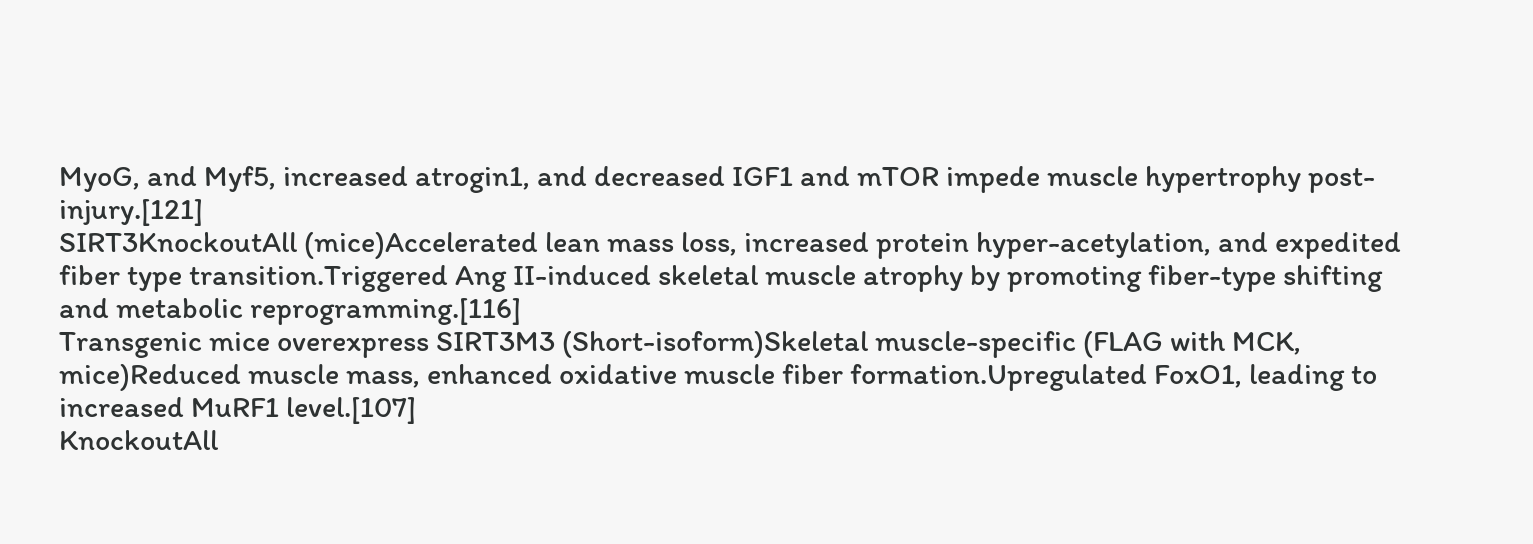MyoG, and Myf5, increased atrogin1, and decreased IGF1 and mTOR impede muscle hypertrophy post-injury.[121]
SIRT3KnockoutAll (mice)Accelerated lean mass loss, increased protein hyper-acetylation, and expedited fiber type transition.Triggered Ang II-induced skeletal muscle atrophy by promoting fiber-type shifting and metabolic reprogramming.[116]
Transgenic mice overexpress SIRT3M3 (Short-isoform)Skeletal muscle-specific (FLAG with MCK, mice)Reduced muscle mass, enhanced oxidative muscle fiber formation.Upregulated FoxO1, leading to increased MuRF1 level.[107]
KnockoutAll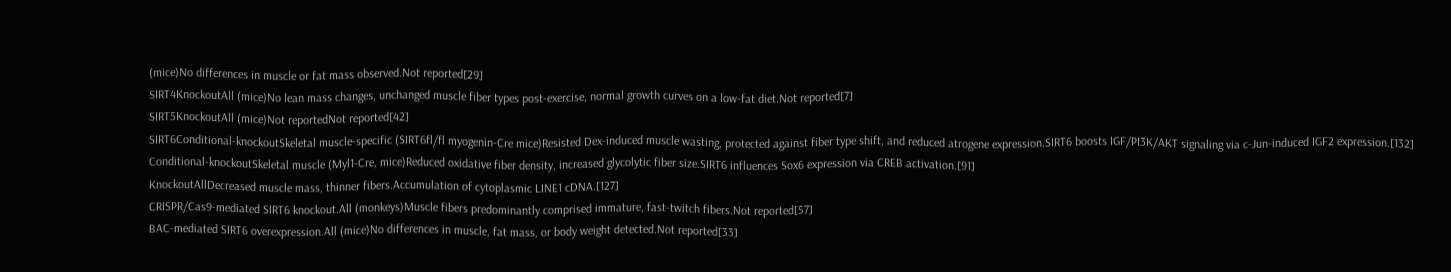(mice)No differences in muscle or fat mass observed.Not reported[29]
SIRT4KnockoutAll (mice)No lean mass changes, unchanged muscle fiber types post-exercise, normal growth curves on a low-fat diet.Not reported[7]
SIRT5KnockoutAll (mice)Not reportedNot reported[42]
SIRT6Conditional-knockoutSkeletal muscle-specific (SIRT6fl/fl myogenin-Cre mice)Resisted Dex-induced muscle wasting, protected against fiber type shift, and reduced atrogene expression.SIRT6 boosts IGF/PI3K/AKT signaling via c-Jun-induced IGF2 expression.[132]
Conditional-knockoutSkeletal muscle (Myl1-Cre, mice)Reduced oxidative fiber density, increased glycolytic fiber size.SIRT6 influences Sox6 expression via CREB activation.[91]
KnockoutAllDecreased muscle mass, thinner fibers.Accumulation of cytoplasmic LINE1 cDNA.[127]
CRISPR/Cas9-mediated SIRT6 knockout.All (monkeys)Muscle fibers predominantly comprised immature, fast-twitch fibers.Not reported[57]
BAC-mediated SIRT6 overexpression.All (mice)No differences in muscle, fat mass, or body weight detected.Not reported[33]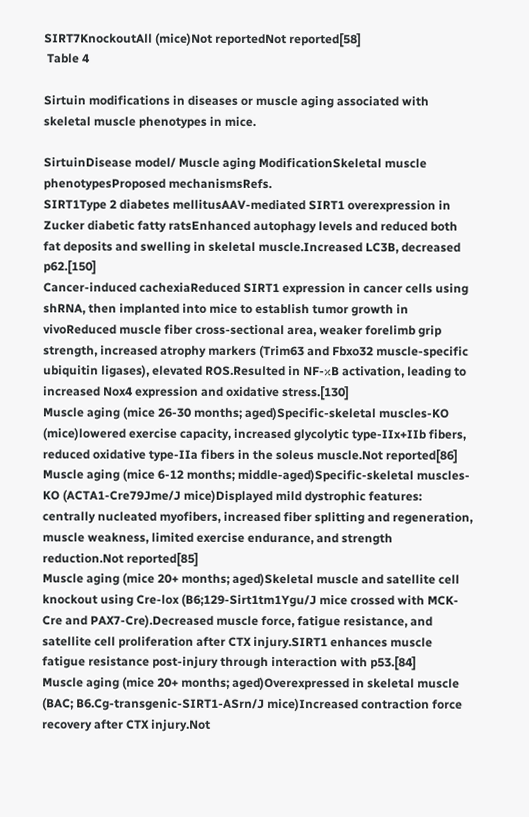SIRT7KnockoutAll (mice)Not reportedNot reported[58]
 Table 4

Sirtuin modifications in diseases or muscle aging associated with skeletal muscle phenotypes in mice.

SirtuinDisease model/ Muscle aging ModificationSkeletal muscle phenotypesProposed mechanismsRefs.
SIRT1Type 2 diabetes mellitusAAV-mediated SIRT1 overexpression in Zucker diabetic fatty ratsEnhanced autophagy levels and reduced both fat deposits and swelling in skeletal muscle.Increased LC3B, decreased p62.[150]
Cancer-induced cachexiaReduced SIRT1 expression in cancer cells using shRNA, then implanted into mice to establish tumor growth in vivoReduced muscle fiber cross-sectional area, weaker forelimb grip strength, increased atrophy markers (Trim63 and Fbxo32 muscle-specific ubiquitin ligases), elevated ROS.Resulted in NF-κB activation, leading to increased Nox4 expression and oxidative stress.[130]
Muscle aging (mice 26-30 months; aged)Specific-skeletal muscles-KO (mice)lowered exercise capacity, increased glycolytic type-IIx+IIb fibers, reduced oxidative type-IIa fibers in the soleus muscle.Not reported[86]
Muscle aging (mice 6-12 months; middle-aged)Specific-skeletal muscles-KO (ACTA1-Cre79Jme/J mice)Displayed mild dystrophic features: centrally nucleated myofibers, increased fiber splitting and regeneration, muscle weakness, limited exercise endurance, and strength reduction.Not reported[85]
Muscle aging (mice 20+ months; aged)Skeletal muscle and satellite cell knockout using Cre-lox (B6;129-Sirt1tm1Ygu/J mice crossed with MCK-Cre and PAX7-Cre).Decreased muscle force, fatigue resistance, and satellite cell proliferation after CTX injury.SIRT1 enhances muscle fatigue resistance post-injury through interaction with p53.[84]
Muscle aging (mice 20+ months; aged)Overexpressed in skeletal muscle (BAC; B6.Cg-transgenic-SIRT1-ASrn/J mice)Increased contraction force recovery after CTX injury.Not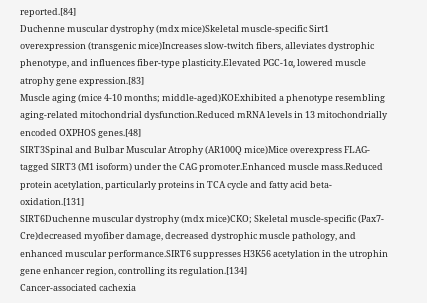reported.[84]
Duchenne muscular dystrophy (mdx mice)Skeletal muscle-specific Sirt1 overexpression (transgenic mice)Increases slow-twitch fibers, alleviates dystrophic phenotype, and influences fiber-type plasticity.Elevated PGC-1α, lowered muscle atrophy gene expression.[83]
Muscle aging (mice 4-10 months; middle-aged)KOExhibited a phenotype resembling aging-related mitochondrial dysfunction.Reduced mRNA levels in 13 mitochondrially encoded OXPHOS genes.[48]
SIRT3Spinal and Bulbar Muscular Atrophy (AR100Q mice)Mice overexpress FLAG-tagged SIRT3 (M1 isoform) under the CAG promoter.Enhanced muscle mass.Reduced protein acetylation, particularly proteins in TCA cycle and fatty acid beta-oxidation.[131]
SIRT6Duchenne muscular dystrophy (mdx mice)CKO; Skeletal muscle-specific (Pax7-Cre)decreased myofiber damage, decreased dystrophic muscle pathology, and enhanced muscular performance.SIRT6 suppresses H3K56 acetylation in the utrophin gene enhancer region, controlling its regulation.[134]
Cancer-associated cachexia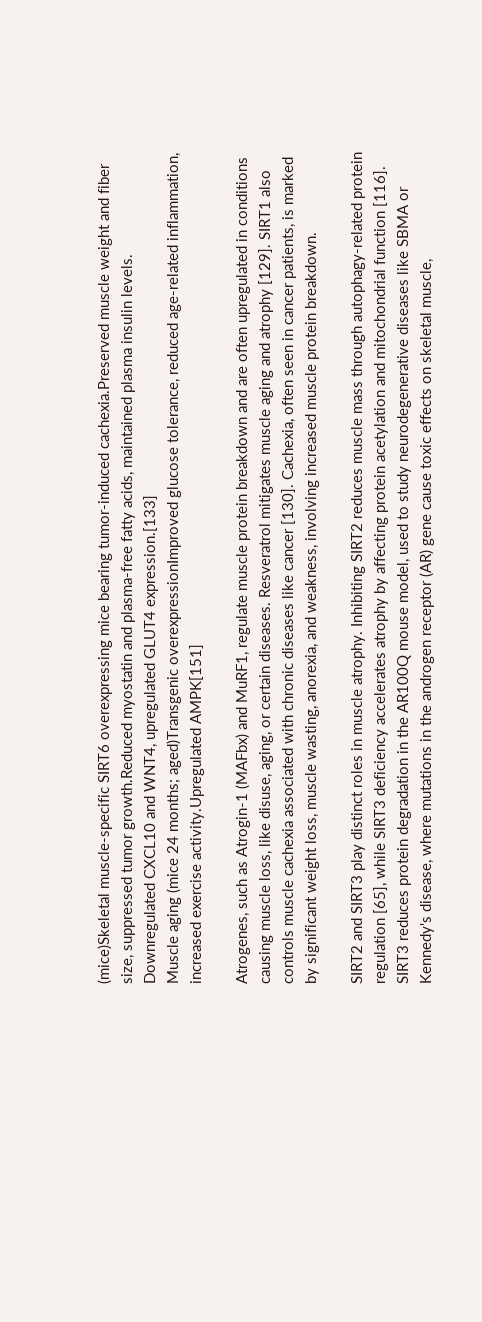(mice)Skeletal muscle-specific SIRT6 overexpressing mice bearing tumor-induced cachexia.Preserved muscle weight and fiber size, suppressed tumor growth.Reduced myostatin and plasma-free fatty acids, maintained plasma insulin levels. Downregulated CXCL10 and WNT4, upregulated GLUT4 expression.[133]
Muscle aging (mice 24 months; aged)Transgenic overexpressionImproved glucose tolerance, reduced age-related inflammation, increased exercise activity.Upregulated AMPK[151]

Atrogenes, such as Atrogin-1 (MAFbx) and MuRF1, regulate muscle protein breakdown and are often upregulated in conditions causing muscle loss, like disuse, aging, or certain diseases. Resveratrol mitigates muscle aging and atrophy [129]. SIRT1 also controls muscle cachexia associated with chronic diseases like cancer [130]. Cachexia, often seen in cancer patients, is marked by significant weight loss, muscle wasting, anorexia, and weakness, involving increased muscle protein breakdown.

SIRT2 and SIRT3 play distinct roles in muscle atrophy. Inhibiting SIRT2 reduces muscle mass through autophagy-related protein regulation [65], while SIRT3 deficiency accelerates atrophy by affecting protein acetylation and mitochondrial function [116]. SIRT3 reduces protein degradation in the AR100Q mouse model, used to study neurodegenerative diseases like SBMA or Kennedy's disease, where mutations in the androgen receptor (AR) gene cause toxic effects on skeletal muscle,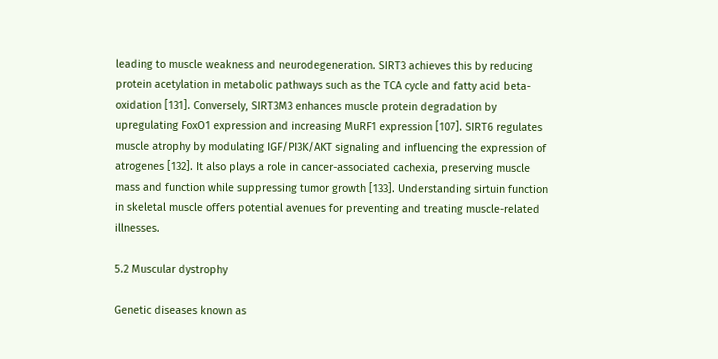leading to muscle weakness and neurodegeneration. SIRT3 achieves this by reducing protein acetylation in metabolic pathways such as the TCA cycle and fatty acid beta-oxidation [131]. Conversely, SIRT3M3 enhances muscle protein degradation by upregulating FoxO1 expression and increasing MuRF1 expression [107]. SIRT6 regulates muscle atrophy by modulating IGF/PI3K/AKT signaling and influencing the expression of atrogenes [132]. It also plays a role in cancer-associated cachexia, preserving muscle mass and function while suppressing tumor growth [133]. Understanding sirtuin function in skeletal muscle offers potential avenues for preventing and treating muscle-related illnesses.

5.2 Muscular dystrophy

Genetic diseases known as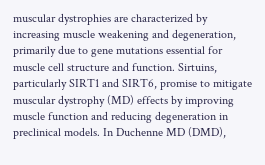muscular dystrophies are characterized by increasing muscle weakening and degeneration, primarily due to gene mutations essential for muscle cell structure and function. Sirtuins, particularly SIRT1 and SIRT6, promise to mitigate muscular dystrophy (MD) effects by improving muscle function and reducing degeneration in preclinical models. In Duchenne MD (DMD),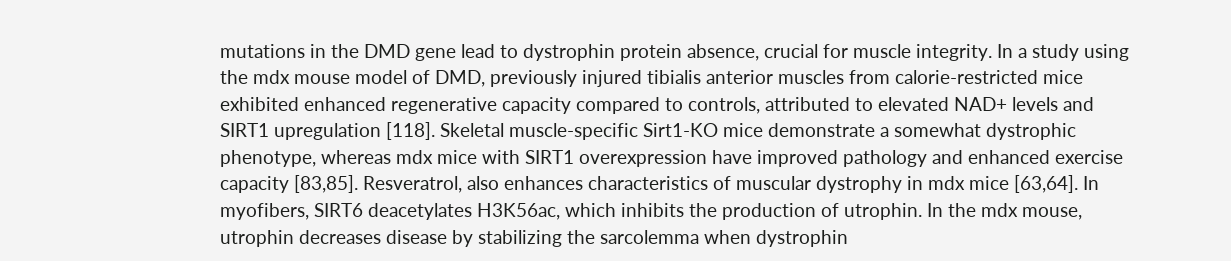mutations in the DMD gene lead to dystrophin protein absence, crucial for muscle integrity. In a study using the mdx mouse model of DMD, previously injured tibialis anterior muscles from calorie-restricted mice exhibited enhanced regenerative capacity compared to controls, attributed to elevated NAD+ levels and SIRT1 upregulation [118]. Skeletal muscle-specific Sirt1-KO mice demonstrate a somewhat dystrophic phenotype, whereas mdx mice with SIRT1 overexpression have improved pathology and enhanced exercise capacity [83,85]. Resveratrol, also enhances characteristics of muscular dystrophy in mdx mice [63,64]. In myofibers, SIRT6 deacetylates H3K56ac, which inhibits the production of utrophin. In the mdx mouse, utrophin decreases disease by stabilizing the sarcolemma when dystrophin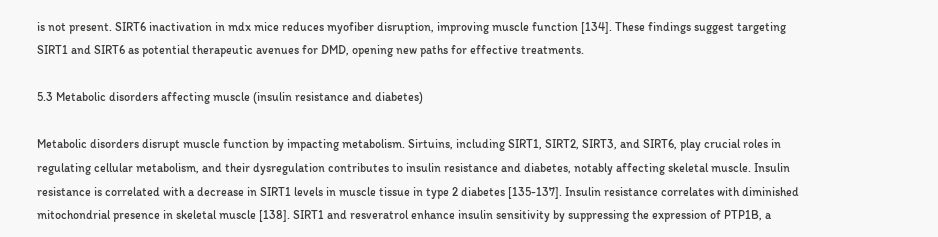is not present. SIRT6 inactivation in mdx mice reduces myofiber disruption, improving muscle function [134]. These findings suggest targeting SIRT1 and SIRT6 as potential therapeutic avenues for DMD, opening new paths for effective treatments.

5.3 Metabolic disorders affecting muscle (insulin resistance and diabetes)

Metabolic disorders disrupt muscle function by impacting metabolism. Sirtuins, including SIRT1, SIRT2, SIRT3, and SIRT6, play crucial roles in regulating cellular metabolism, and their dysregulation contributes to insulin resistance and diabetes, notably affecting skeletal muscle. Insulin resistance is correlated with a decrease in SIRT1 levels in muscle tissue in type 2 diabetes [135-137]. Insulin resistance correlates with diminished mitochondrial presence in skeletal muscle [138]. SIRT1 and resveratrol enhance insulin sensitivity by suppressing the expression of PTP1B, a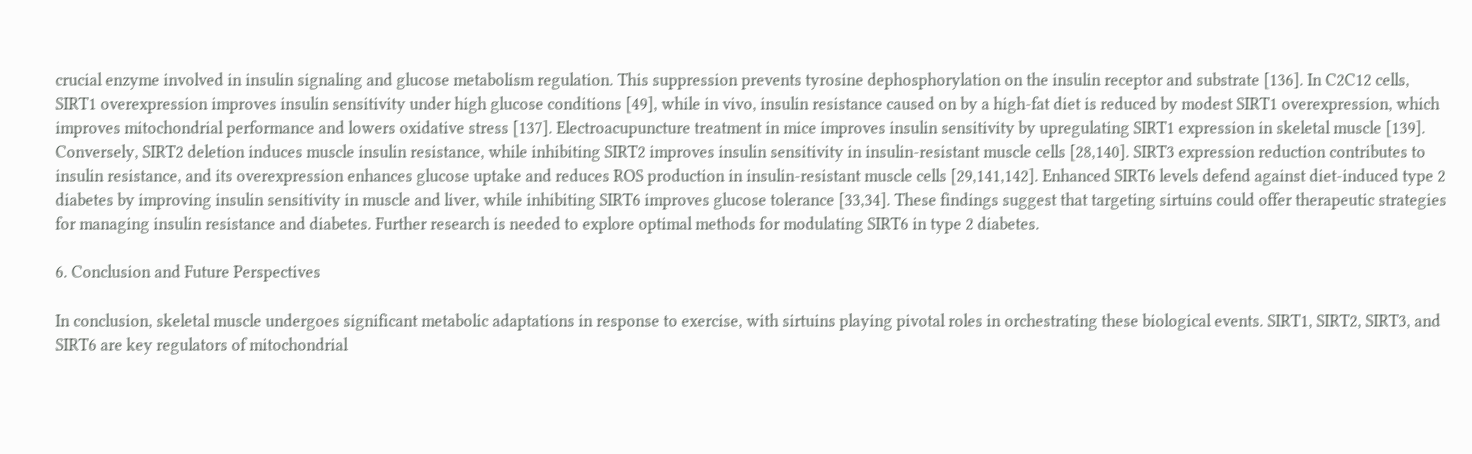crucial enzyme involved in insulin signaling and glucose metabolism regulation. This suppression prevents tyrosine dephosphorylation on the insulin receptor and substrate [136]. In C2C12 cells, SIRT1 overexpression improves insulin sensitivity under high glucose conditions [49], while in vivo, insulin resistance caused on by a high-fat diet is reduced by modest SIRT1 overexpression, which improves mitochondrial performance and lowers oxidative stress [137]. Electroacupuncture treatment in mice improves insulin sensitivity by upregulating SIRT1 expression in skeletal muscle [139]. Conversely, SIRT2 deletion induces muscle insulin resistance, while inhibiting SIRT2 improves insulin sensitivity in insulin-resistant muscle cells [28,140]. SIRT3 expression reduction contributes to insulin resistance, and its overexpression enhances glucose uptake and reduces ROS production in insulin-resistant muscle cells [29,141,142]. Enhanced SIRT6 levels defend against diet-induced type 2 diabetes by improving insulin sensitivity in muscle and liver, while inhibiting SIRT6 improves glucose tolerance [33,34]. These findings suggest that targeting sirtuins could offer therapeutic strategies for managing insulin resistance and diabetes. Further research is needed to explore optimal methods for modulating SIRT6 in type 2 diabetes.

6. Conclusion and Future Perspectives

In conclusion, skeletal muscle undergoes significant metabolic adaptations in response to exercise, with sirtuins playing pivotal roles in orchestrating these biological events. SIRT1, SIRT2, SIRT3, and SIRT6 are key regulators of mitochondrial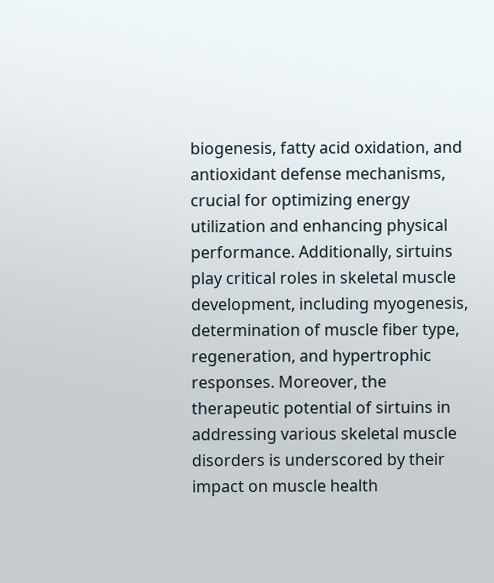biogenesis, fatty acid oxidation, and antioxidant defense mechanisms, crucial for optimizing energy utilization and enhancing physical performance. Additionally, sirtuins play critical roles in skeletal muscle development, including myogenesis, determination of muscle fiber type, regeneration, and hypertrophic responses. Moreover, the therapeutic potential of sirtuins in addressing various skeletal muscle disorders is underscored by their impact on muscle health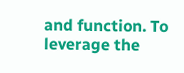and function. To leverage the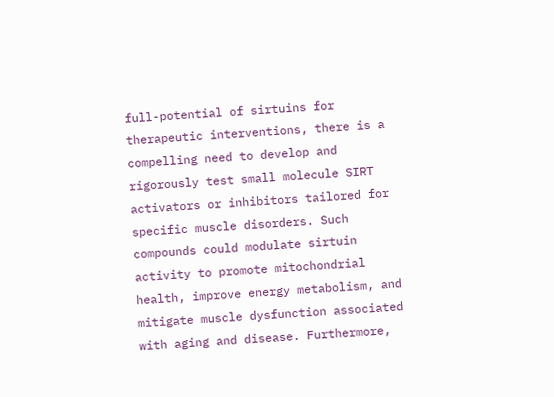full-potential of sirtuins for therapeutic interventions, there is a compelling need to develop and rigorously test small molecule SIRT activators or inhibitors tailored for specific muscle disorders. Such compounds could modulate sirtuin activity to promote mitochondrial health, improve energy metabolism, and mitigate muscle dysfunction associated with aging and disease. Furthermore,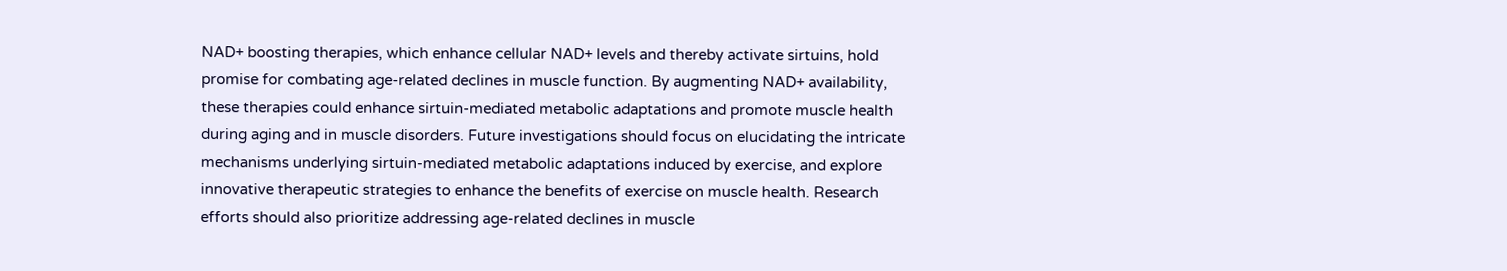NAD+ boosting therapies, which enhance cellular NAD+ levels and thereby activate sirtuins, hold promise for combating age-related declines in muscle function. By augmenting NAD+ availability, these therapies could enhance sirtuin-mediated metabolic adaptations and promote muscle health during aging and in muscle disorders. Future investigations should focus on elucidating the intricate mechanisms underlying sirtuin-mediated metabolic adaptations induced by exercise, and explore innovative therapeutic strategies to enhance the benefits of exercise on muscle health. Research efforts should also prioritize addressing age-related declines in muscle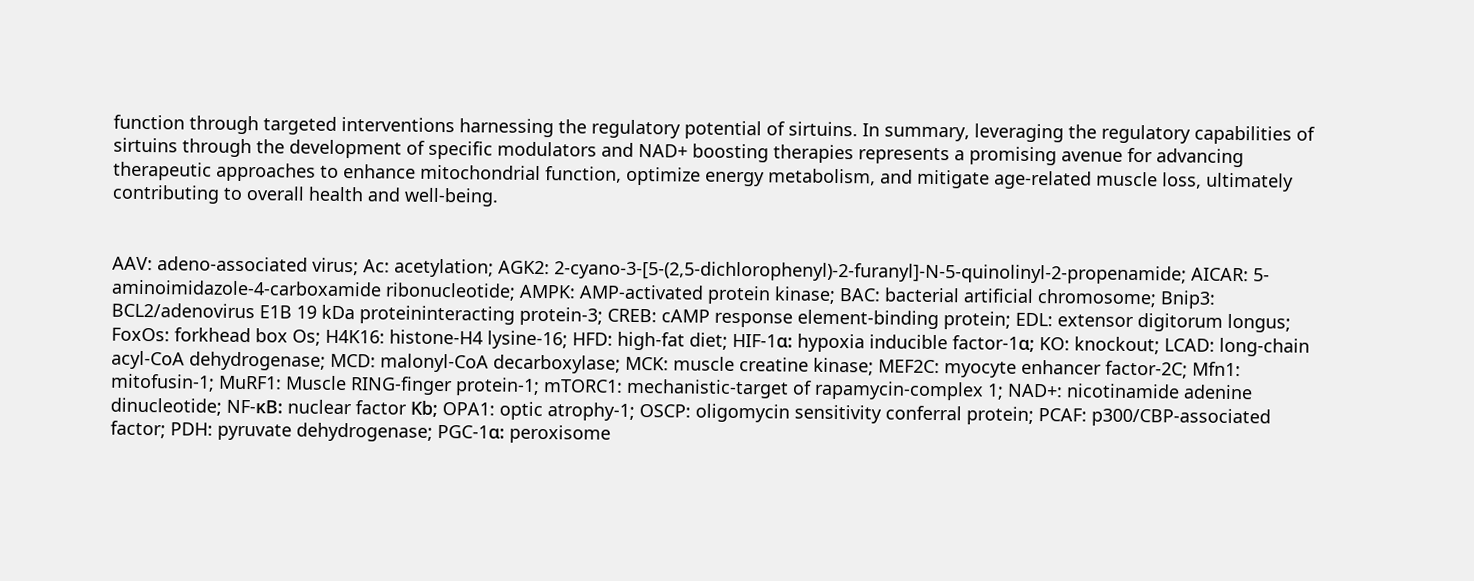function through targeted interventions harnessing the regulatory potential of sirtuins. In summary, leveraging the regulatory capabilities of sirtuins through the development of specific modulators and NAD+ boosting therapies represents a promising avenue for advancing therapeutic approaches to enhance mitochondrial function, optimize energy metabolism, and mitigate age-related muscle loss, ultimately contributing to overall health and well-being.


AAV: adeno-associated virus; Ac: acetylation; AGK2: 2-cyano-3-[5-(2,5-dichlorophenyl)-2-furanyl]-N-5-quinolinyl-2-propenamide; AICAR: 5-aminoimidazole-4-carboxamide ribonucleotide; AMPK: AMP-activated protein kinase; BAC: bacterial artificial chromosome; Bnip3: BCL2/adenovirus E1B 19 kDa proteininteracting protein-3; CREB: cAMP response element-binding protein; EDL: extensor digitorum longus; FoxOs: forkhead box Os; H4K16: histone-H4 lysine-16; HFD: high-fat diet; HIF-1α: hypoxia inducible factor-1α; KO: knockout; LCAD: long-chain acyl-CoA dehydrogenase; MCD: malonyl-CoA decarboxylase; MCK: muscle creatine kinase; MEF2C: myocyte enhancer factor-2C; Mfn1: mitofusin-1; MuRF1: Muscle RING-finger protein-1; mTORC1: mechanistic-target of rapamycin-complex 1; NAD+: nicotinamide adenine dinucleotide; NF-κB: nuclear factor Κb; OPA1: optic atrophy-1; OSCP: oligomycin sensitivity conferral protein; PCAF: p300/CBP-associated factor; PDH: pyruvate dehydrogenase; PGC-1α: peroxisome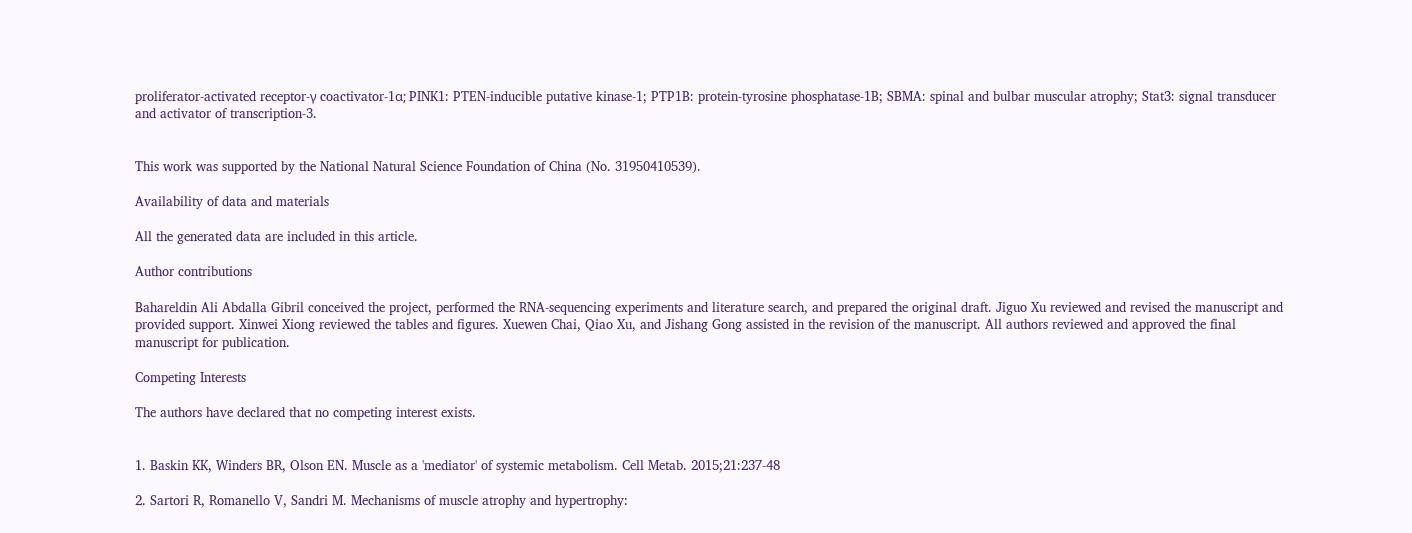proliferator-activated receptor-γ coactivator-1α; PINK1: PTEN-inducible putative kinase-1; PTP1B: protein-tyrosine phosphatase-1B; SBMA: spinal and bulbar muscular atrophy; Stat3: signal transducer and activator of transcription-3.


This work was supported by the National Natural Science Foundation of China (No. 31950410539).

Availability of data and materials

All the generated data are included in this article.

Author contributions

Bahareldin Ali Abdalla Gibril conceived the project, performed the RNA-sequencing experiments and literature search, and prepared the original draft. Jiguo Xu reviewed and revised the manuscript and provided support. Xinwei Xiong reviewed the tables and figures. Xuewen Chai, Qiao Xu, and Jishang Gong assisted in the revision of the manuscript. All authors reviewed and approved the final manuscript for publication.

Competing Interests

The authors have declared that no competing interest exists.


1. Baskin KK, Winders BR, Olson EN. Muscle as a 'mediator' of systemic metabolism. Cell Metab. 2015;21:237-48

2. Sartori R, Romanello V, Sandri M. Mechanisms of muscle atrophy and hypertrophy: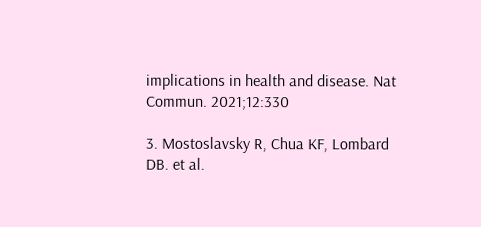implications in health and disease. Nat Commun. 2021;12:330

3. Mostoslavsky R, Chua KF, Lombard DB. et al.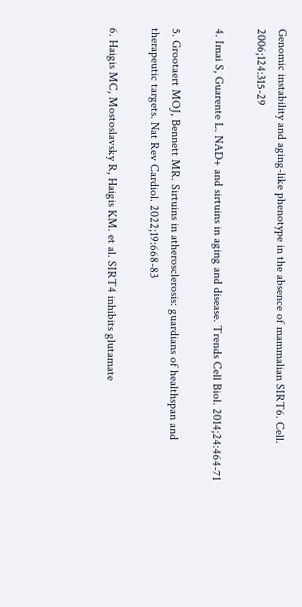Genomic instability and aging-like phenotype in the absence of mammalian SIRT6. Cell. 2006;124:315-29

4. Imai S, Guarente L. NAD+ and sirtuins in aging and disease. Trends Cell Biol. 2014;24:464-71

5. Grootaert MOJ, Bennett MR. Sirtuins in atherosclerosis: guardians of healthspan and therapeutic targets. Nat Rev Cardiol. 2022;19:668-83

6. Haigis MC, Mostoslavsky R, Haigis KM. et al. SIRT4 inhibits glutamate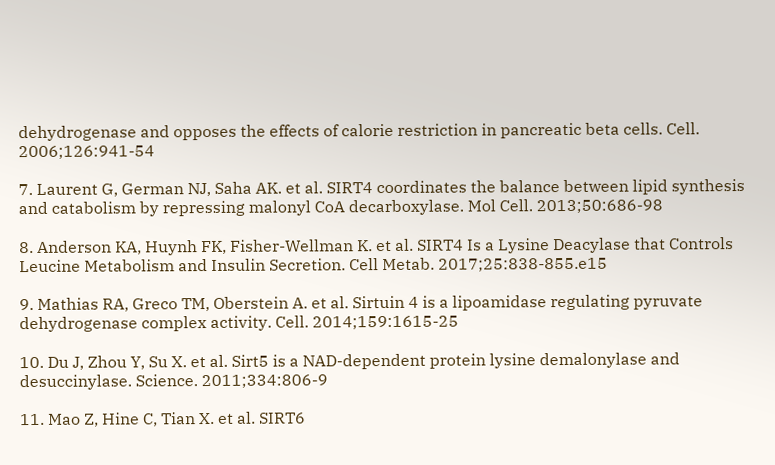dehydrogenase and opposes the effects of calorie restriction in pancreatic beta cells. Cell. 2006;126:941-54

7. Laurent G, German NJ, Saha AK. et al. SIRT4 coordinates the balance between lipid synthesis and catabolism by repressing malonyl CoA decarboxylase. Mol Cell. 2013;50:686-98

8. Anderson KA, Huynh FK, Fisher-Wellman K. et al. SIRT4 Is a Lysine Deacylase that Controls Leucine Metabolism and Insulin Secretion. Cell Metab. 2017;25:838-855.e15

9. Mathias RA, Greco TM, Oberstein A. et al. Sirtuin 4 is a lipoamidase regulating pyruvate dehydrogenase complex activity. Cell. 2014;159:1615-25

10. Du J, Zhou Y, Su X. et al. Sirt5 is a NAD-dependent protein lysine demalonylase and desuccinylase. Science. 2011;334:806-9

11. Mao Z, Hine C, Tian X. et al. SIRT6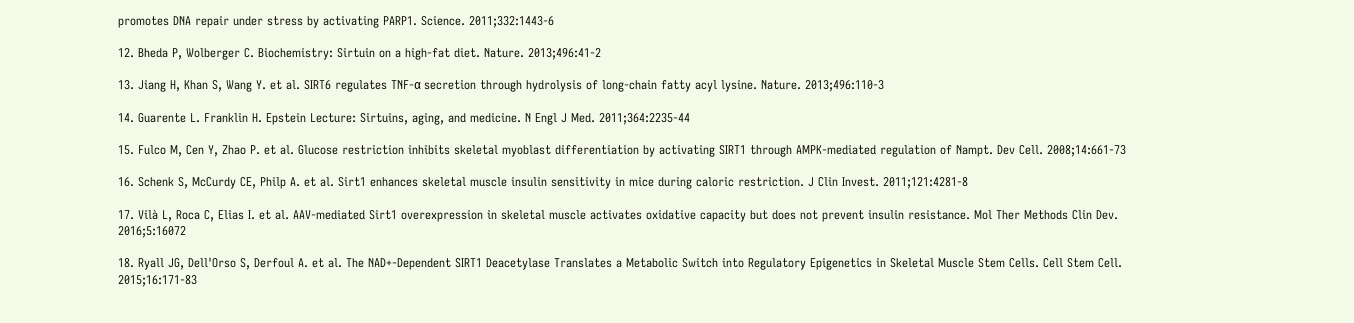promotes DNA repair under stress by activating PARP1. Science. 2011;332:1443-6

12. Bheda P, Wolberger C. Biochemistry: Sirtuin on a high-fat diet. Nature. 2013;496:41-2

13. Jiang H, Khan S, Wang Y. et al. SIRT6 regulates TNF-α secretion through hydrolysis of long-chain fatty acyl lysine. Nature. 2013;496:110-3

14. Guarente L. Franklin H. Epstein Lecture: Sirtuins, aging, and medicine. N Engl J Med. 2011;364:2235-44

15. Fulco M, Cen Y, Zhao P. et al. Glucose restriction inhibits skeletal myoblast differentiation by activating SIRT1 through AMPK-mediated regulation of Nampt. Dev Cell. 2008;14:661-73

16. Schenk S, McCurdy CE, Philp A. et al. Sirt1 enhances skeletal muscle insulin sensitivity in mice during caloric restriction. J Clin Invest. 2011;121:4281-8

17. Vilà L, Roca C, Elias I. et al. AAV-mediated Sirt1 overexpression in skeletal muscle activates oxidative capacity but does not prevent insulin resistance. Mol Ther Methods Clin Dev. 2016;5:16072

18. Ryall JG, Dell'Orso S, Derfoul A. et al. The NAD+-Dependent SIRT1 Deacetylase Translates a Metabolic Switch into Regulatory Epigenetics in Skeletal Muscle Stem Cells. Cell Stem Cell. 2015;16:171-83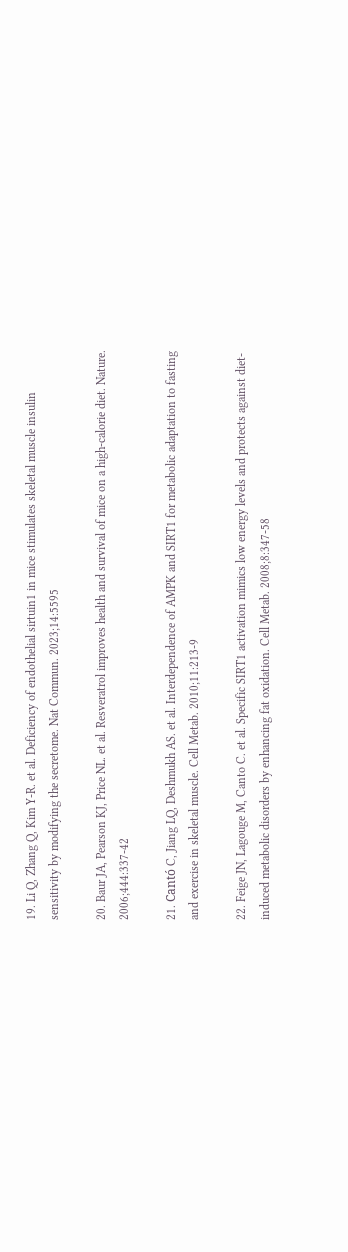19. Li Q, Zhang Q, Kim Y-R. et al. Deficiency of endothelial sirtuin1 in mice stimulates skeletal muscle insulin sensitivity by modifying the secretome. Nat Commun. 2023;14:5595

20. Baur JA, Pearson KJ, Price NL. et al. Resveratrol improves health and survival of mice on a high-calorie diet. Nature. 2006;444:337-42

21. Cantó C, Jiang LQ, Deshmukh AS. et al. Interdependence of AMPK and SIRT1 for metabolic adaptation to fasting and exercise in skeletal muscle. Cell Metab. 2010;11:213-9

22. Feige JN, Lagouge M, Canto C. et al. Specific SIRT1 activation mimics low energy levels and protects against diet-induced metabolic disorders by enhancing fat oxidation. Cell Metab. 2008;8:347-58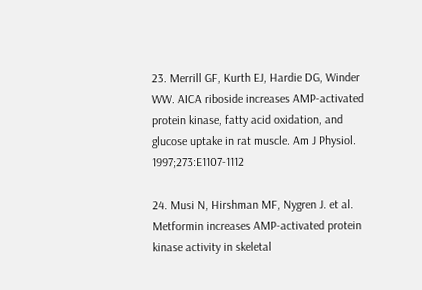23. Merrill GF, Kurth EJ, Hardie DG, Winder WW. AICA riboside increases AMP-activated protein kinase, fatty acid oxidation, and glucose uptake in rat muscle. Am J Physiol. 1997;273:E1107-1112

24. Musi N, Hirshman MF, Nygren J. et al. Metformin increases AMP-activated protein kinase activity in skeletal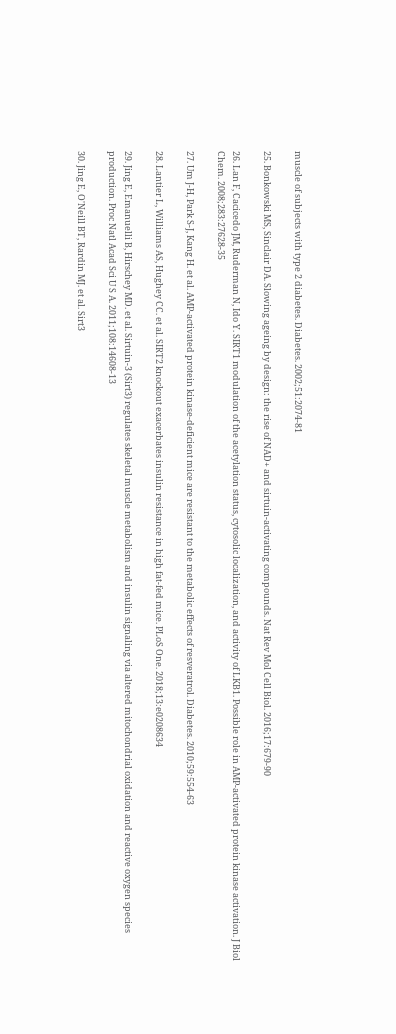muscle of subjects with type 2 diabetes. Diabetes. 2002;51:2074-81

25. Bonkowski MS, Sinclair DA. Slowing ageing by design: the rise of NAD+ and sirtuin-activating compounds. Nat Rev Mol Cell Biol. 2016;17:679-90

26. Lan F, Cacicedo JM, Ruderman N, Ido Y. SIRT1 modulation of the acetylation status, cytosolic localization, and activity of LKB1. Possible role in AMP-activated protein kinase activation. J Biol Chem. 2008;283:27628-35

27. Um J-H, Park S-J, Kang H. et al. AMP-activated protein kinase-deficient mice are resistant to the metabolic effects of resveratrol. Diabetes. 2010;59:554-63

28. Lantier L, Williams AS, Hughey CC. et al. SIRT2 knockout exacerbates insulin resistance in high fat-fed mice. PLoS One. 2018;13:e0208634

29. Jing E, Emanuelli B, Hirschey MD. et al. Sirtuin-3 (Sirt3) regulates skeletal muscle metabolism and insulin signaling via altered mitochondrial oxidation and reactive oxygen species production. Proc Natl Acad Sci U S A. 2011;108:14608-13

30. Jing E, O'Neill BT, Rardin MJ. et al. Sirt3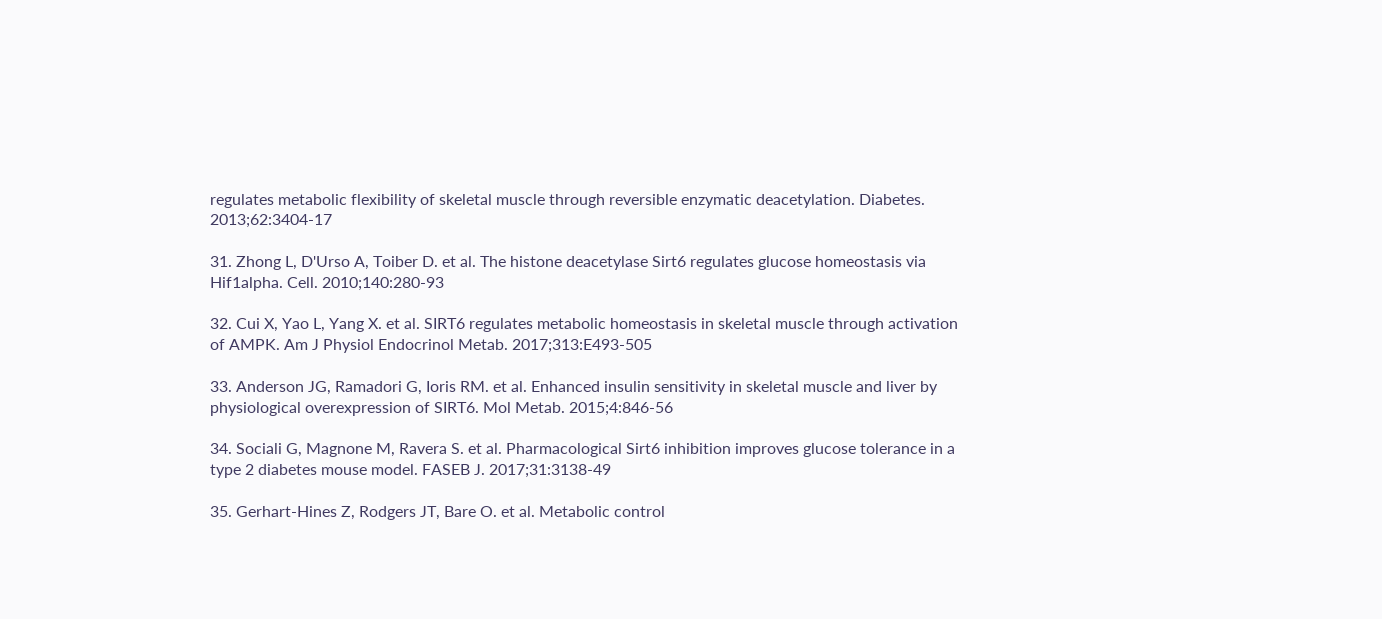regulates metabolic flexibility of skeletal muscle through reversible enzymatic deacetylation. Diabetes. 2013;62:3404-17

31. Zhong L, D'Urso A, Toiber D. et al. The histone deacetylase Sirt6 regulates glucose homeostasis via Hif1alpha. Cell. 2010;140:280-93

32. Cui X, Yao L, Yang X. et al. SIRT6 regulates metabolic homeostasis in skeletal muscle through activation of AMPK. Am J Physiol Endocrinol Metab. 2017;313:E493-505

33. Anderson JG, Ramadori G, Ioris RM. et al. Enhanced insulin sensitivity in skeletal muscle and liver by physiological overexpression of SIRT6. Mol Metab. 2015;4:846-56

34. Sociali G, Magnone M, Ravera S. et al. Pharmacological Sirt6 inhibition improves glucose tolerance in a type 2 diabetes mouse model. FASEB J. 2017;31:3138-49

35. Gerhart-Hines Z, Rodgers JT, Bare O. et al. Metabolic control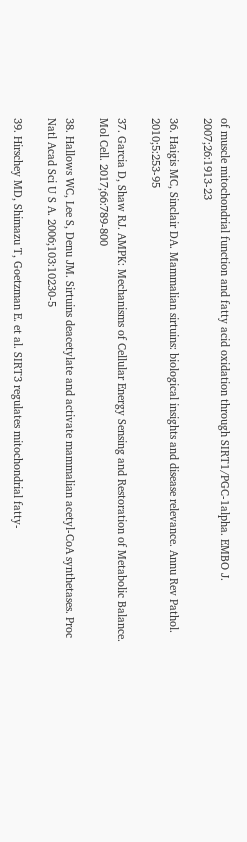of muscle mitochondrial function and fatty acid oxidation through SIRT1/PGC-1alpha. EMBO J. 2007;26:1913-23

36. Haigis MC, Sinclair DA. Mammalian sirtuins: biological insights and disease relevance. Annu Rev Pathol. 2010;5:253-95

37. Garcia D, Shaw RJ. AMPK: Mechanisms of Cellular Energy Sensing and Restoration of Metabolic Balance. Mol Cell. 2017;66:789-800

38. Hallows WC, Lee S, Denu JM. Sirtuins deacetylate and activate mammalian acetyl-CoA synthetases. Proc Natl Acad Sci U S A. 2006;103:10230-5

39. Hirschey MD, Shimazu T, Goetzman E. et al. SIRT3 regulates mitochondrial fatty-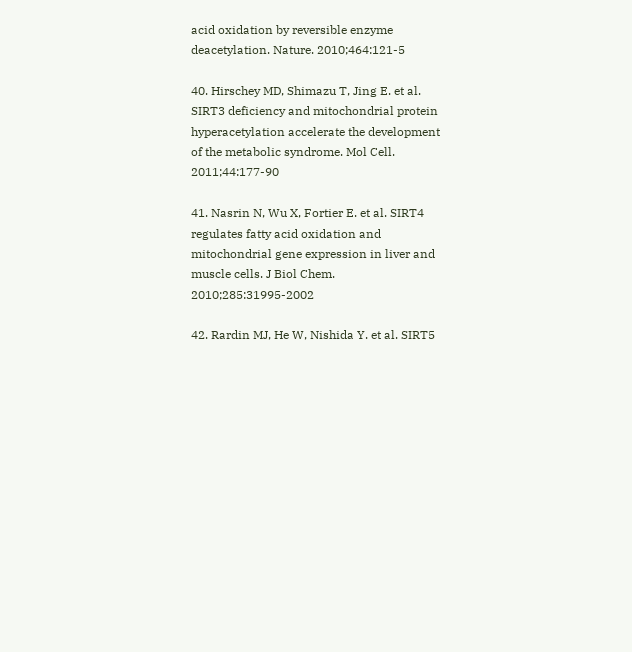acid oxidation by reversible enzyme deacetylation. Nature. 2010;464:121-5

40. Hirschey MD, Shimazu T, Jing E. et al. SIRT3 deficiency and mitochondrial protein hyperacetylation accelerate the development of the metabolic syndrome. Mol Cell. 2011;44:177-90

41. Nasrin N, Wu X, Fortier E. et al. SIRT4 regulates fatty acid oxidation and mitochondrial gene expression in liver and muscle cells. J Biol Chem. 2010;285:31995-2002

42. Rardin MJ, He W, Nishida Y. et al. SIRT5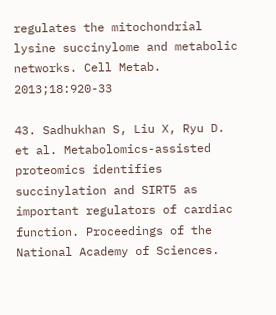regulates the mitochondrial lysine succinylome and metabolic networks. Cell Metab. 2013;18:920-33

43. Sadhukhan S, Liu X, Ryu D. et al. Metabolomics-assisted proteomics identifies succinylation and SIRT5 as important regulators of cardiac function. Proceedings of the National Academy of Sciences.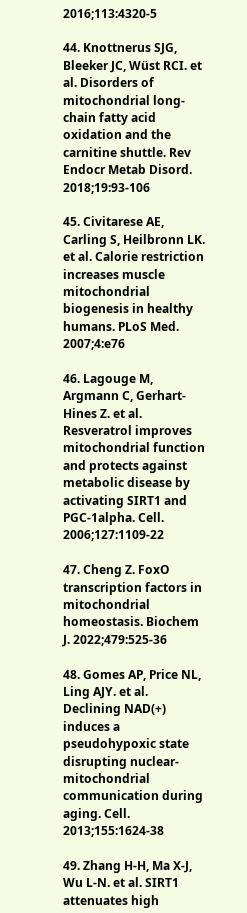2016;113:4320-5

44. Knottnerus SJG, Bleeker JC, Wüst RCI. et al. Disorders of mitochondrial long-chain fatty acid oxidation and the carnitine shuttle. Rev Endocr Metab Disord. 2018;19:93-106

45. Civitarese AE, Carling S, Heilbronn LK. et al. Calorie restriction increases muscle mitochondrial biogenesis in healthy humans. PLoS Med. 2007;4:e76

46. Lagouge M, Argmann C, Gerhart-Hines Z. et al. Resveratrol improves mitochondrial function and protects against metabolic disease by activating SIRT1 and PGC-1alpha. Cell. 2006;127:1109-22

47. Cheng Z. FoxO transcription factors in mitochondrial homeostasis. Biochem J. 2022;479:525-36

48. Gomes AP, Price NL, Ling AJY. et al. Declining NAD(+) induces a pseudohypoxic state disrupting nuclear-mitochondrial communication during aging. Cell. 2013;155:1624-38

49. Zhang H-H, Ma X-J, Wu L-N. et al. SIRT1 attenuates high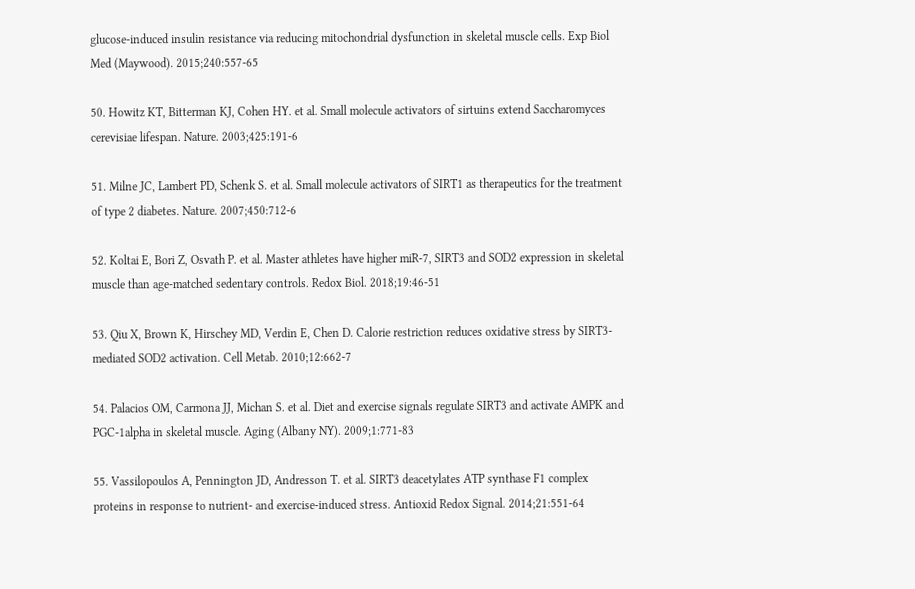glucose-induced insulin resistance via reducing mitochondrial dysfunction in skeletal muscle cells. Exp Biol Med (Maywood). 2015;240:557-65

50. Howitz KT, Bitterman KJ, Cohen HY. et al. Small molecule activators of sirtuins extend Saccharomyces cerevisiae lifespan. Nature. 2003;425:191-6

51. Milne JC, Lambert PD, Schenk S. et al. Small molecule activators of SIRT1 as therapeutics for the treatment of type 2 diabetes. Nature. 2007;450:712-6

52. Koltai E, Bori Z, Osvath P. et al. Master athletes have higher miR-7, SIRT3 and SOD2 expression in skeletal muscle than age-matched sedentary controls. Redox Biol. 2018;19:46-51

53. Qiu X, Brown K, Hirschey MD, Verdin E, Chen D. Calorie restriction reduces oxidative stress by SIRT3-mediated SOD2 activation. Cell Metab. 2010;12:662-7

54. Palacios OM, Carmona JJ, Michan S. et al. Diet and exercise signals regulate SIRT3 and activate AMPK and PGC-1alpha in skeletal muscle. Aging (Albany NY). 2009;1:771-83

55. Vassilopoulos A, Pennington JD, Andresson T. et al. SIRT3 deacetylates ATP synthase F1 complex proteins in response to nutrient- and exercise-induced stress. Antioxid Redox Signal. 2014;21:551-64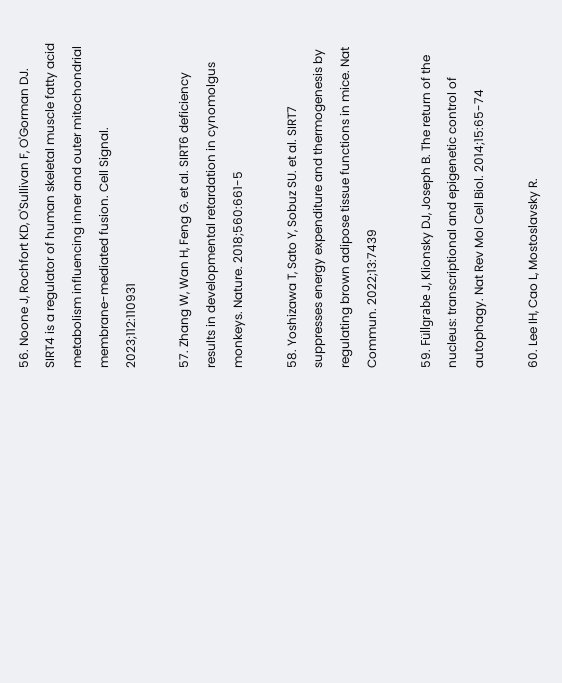56. Noone J, Rochfort KD, O'Sullivan F, O'Gorman DJ. SIRT4 is a regulator of human skeletal muscle fatty acid metabolism influencing inner and outer mitochondrial membrane-mediated fusion. Cell Signal. 2023;112:110931

57. Zhang W, Wan H, Feng G. et al. SIRT6 deficiency results in developmental retardation in cynomolgus monkeys. Nature. 2018;560:661-5

58. Yoshizawa T, Sato Y, Sobuz SU. et al. SIRT7 suppresses energy expenditure and thermogenesis by regulating brown adipose tissue functions in mice. Nat Commun. 2022;13:7439

59. Füllgrabe J, Klionsky DJ, Joseph B. The return of the nucleus: transcriptional and epigenetic control of autophagy. Nat Rev Mol Cell Biol. 2014;15:65-74

60. Lee IH, Cao L, Mostoslavsky R.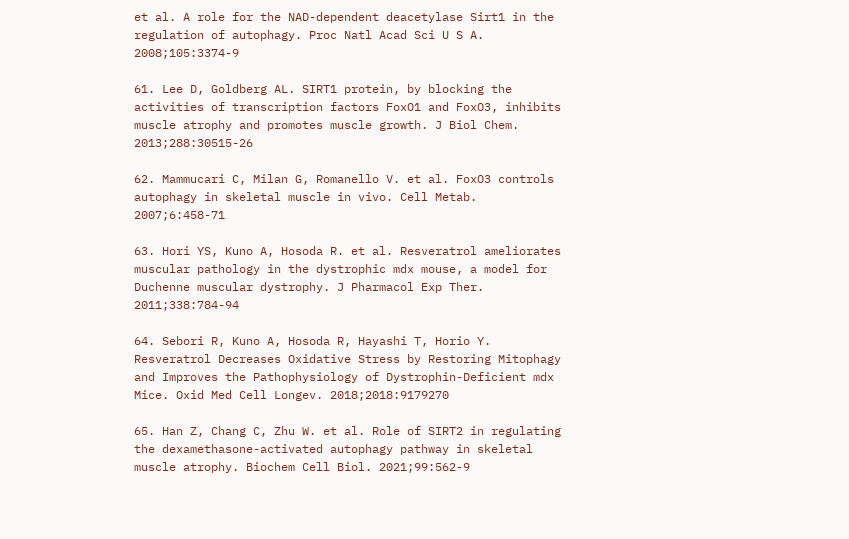et al. A role for the NAD-dependent deacetylase Sirt1 in the regulation of autophagy. Proc Natl Acad Sci U S A. 2008;105:3374-9

61. Lee D, Goldberg AL. SIRT1 protein, by blocking the activities of transcription factors FoxO1 and FoxO3, inhibits muscle atrophy and promotes muscle growth. J Biol Chem. 2013;288:30515-26

62. Mammucari C, Milan G, Romanello V. et al. FoxO3 controls autophagy in skeletal muscle in vivo. Cell Metab. 2007;6:458-71

63. Hori YS, Kuno A, Hosoda R. et al. Resveratrol ameliorates muscular pathology in the dystrophic mdx mouse, a model for Duchenne muscular dystrophy. J Pharmacol Exp Ther. 2011;338:784-94

64. Sebori R, Kuno A, Hosoda R, Hayashi T, Horio Y. Resveratrol Decreases Oxidative Stress by Restoring Mitophagy and Improves the Pathophysiology of Dystrophin-Deficient mdx Mice. Oxid Med Cell Longev. 2018;2018:9179270

65. Han Z, Chang C, Zhu W. et al. Role of SIRT2 in regulating the dexamethasone-activated autophagy pathway in skeletal muscle atrophy. Biochem Cell Biol. 2021;99:562-9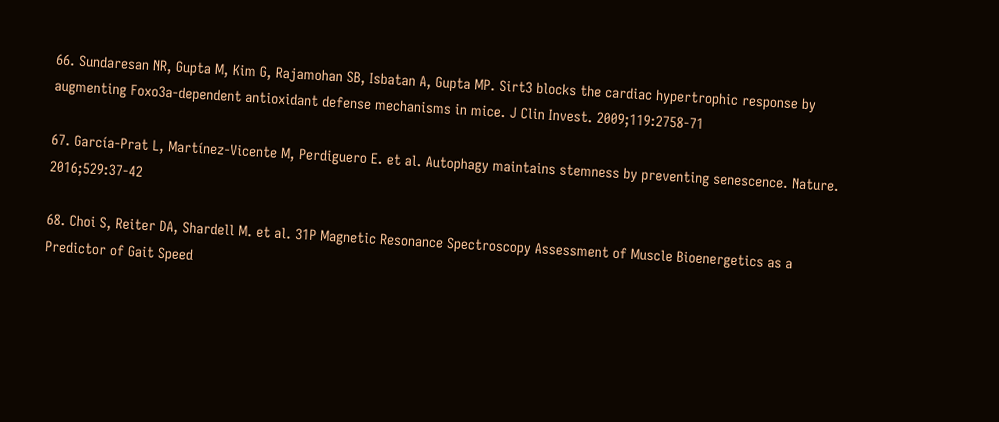66. Sundaresan NR, Gupta M, Kim G, Rajamohan SB, Isbatan A, Gupta MP. Sirt3 blocks the cardiac hypertrophic response by augmenting Foxo3a-dependent antioxidant defense mechanisms in mice. J Clin Invest. 2009;119:2758-71

67. García-Prat L, Martínez-Vicente M, Perdiguero E. et al. Autophagy maintains stemness by preventing senescence. Nature. 2016;529:37-42

68. Choi S, Reiter DA, Shardell M. et al. 31P Magnetic Resonance Spectroscopy Assessment of Muscle Bioenergetics as a Predictor of Gait Speed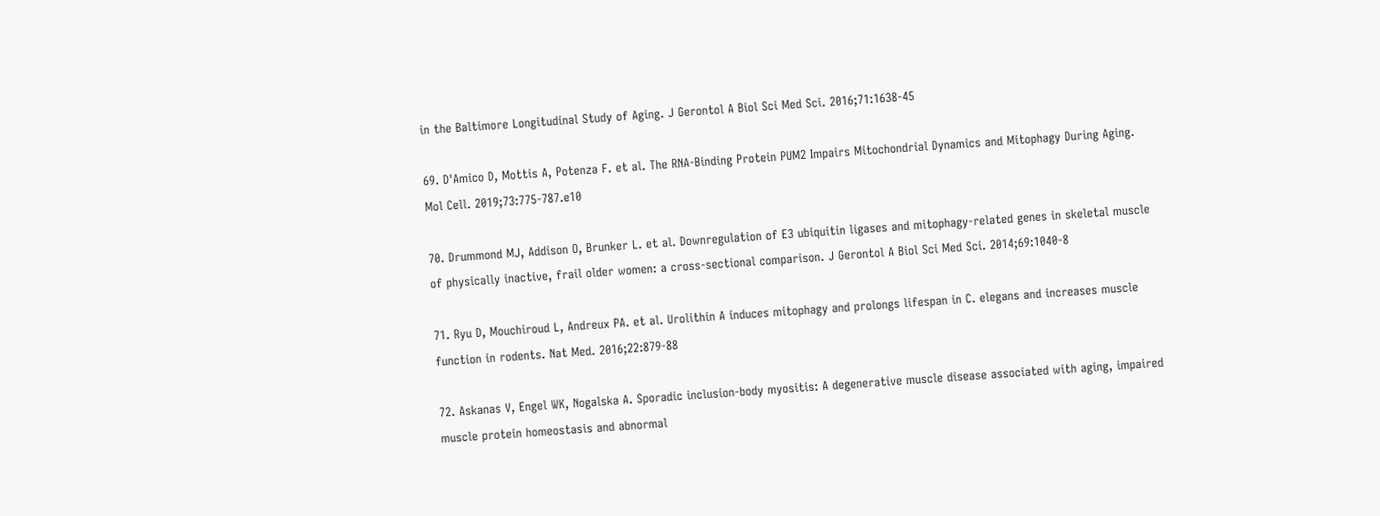in the Baltimore Longitudinal Study of Aging. J Gerontol A Biol Sci Med Sci. 2016;71:1638-45

69. D'Amico D, Mottis A, Potenza F. et al. The RNA-Binding Protein PUM2 Impairs Mitochondrial Dynamics and Mitophagy During Aging. Mol Cell. 2019;73:775-787.e10

70. Drummond MJ, Addison O, Brunker L. et al. Downregulation of E3 ubiquitin ligases and mitophagy-related genes in skeletal muscle of physically inactive, frail older women: a cross-sectional comparison. J Gerontol A Biol Sci Med Sci. 2014;69:1040-8

71. Ryu D, Mouchiroud L, Andreux PA. et al. Urolithin A induces mitophagy and prolongs lifespan in C. elegans and increases muscle function in rodents. Nat Med. 2016;22:879-88

72. Askanas V, Engel WK, Nogalska A. Sporadic inclusion-body myositis: A degenerative muscle disease associated with aging, impaired muscle protein homeostasis and abnormal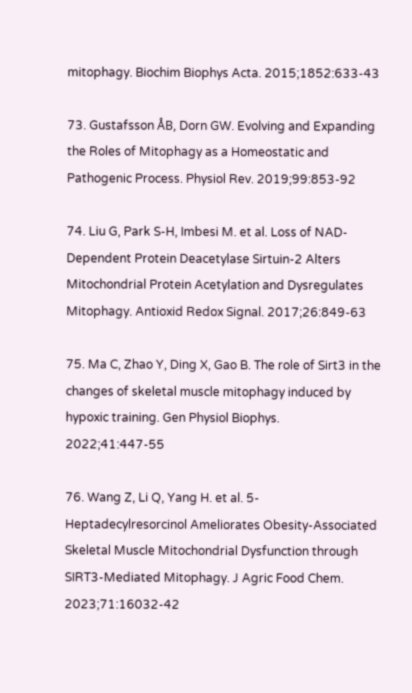mitophagy. Biochim Biophys Acta. 2015;1852:633-43

73. Gustafsson ÅB, Dorn GW. Evolving and Expanding the Roles of Mitophagy as a Homeostatic and Pathogenic Process. Physiol Rev. 2019;99:853-92

74. Liu G, Park S-H, Imbesi M. et al. Loss of NAD-Dependent Protein Deacetylase Sirtuin-2 Alters Mitochondrial Protein Acetylation and Dysregulates Mitophagy. Antioxid Redox Signal. 2017;26:849-63

75. Ma C, Zhao Y, Ding X, Gao B. The role of Sirt3 in the changes of skeletal muscle mitophagy induced by hypoxic training. Gen Physiol Biophys. 2022;41:447-55

76. Wang Z, Li Q, Yang H. et al. 5-Heptadecylresorcinol Ameliorates Obesity-Associated Skeletal Muscle Mitochondrial Dysfunction through SIRT3-Mediated Mitophagy. J Agric Food Chem. 2023;71:16032-42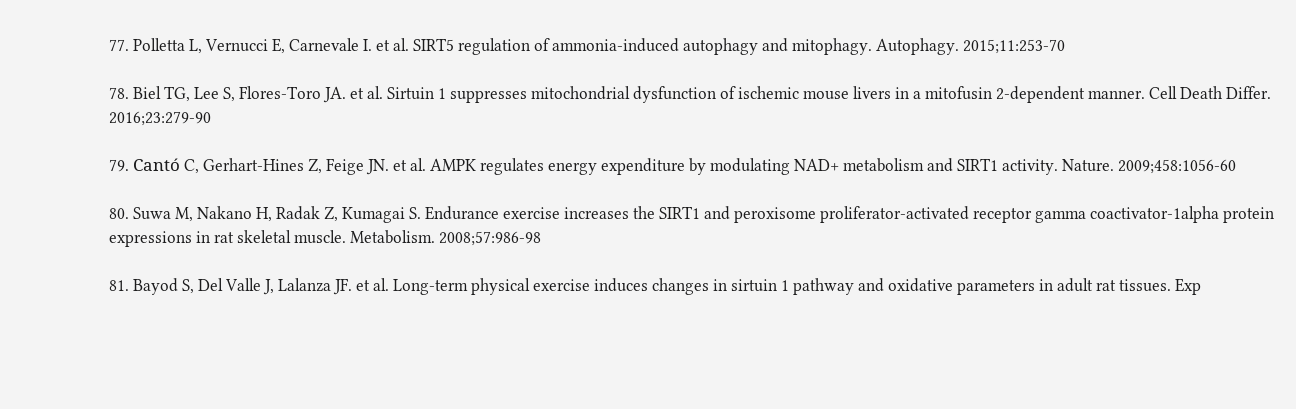77. Polletta L, Vernucci E, Carnevale I. et al. SIRT5 regulation of ammonia-induced autophagy and mitophagy. Autophagy. 2015;11:253-70

78. Biel TG, Lee S, Flores-Toro JA. et al. Sirtuin 1 suppresses mitochondrial dysfunction of ischemic mouse livers in a mitofusin 2-dependent manner. Cell Death Differ. 2016;23:279-90

79. Cantó C, Gerhart-Hines Z, Feige JN. et al. AMPK regulates energy expenditure by modulating NAD+ metabolism and SIRT1 activity. Nature. 2009;458:1056-60

80. Suwa M, Nakano H, Radak Z, Kumagai S. Endurance exercise increases the SIRT1 and peroxisome proliferator-activated receptor gamma coactivator-1alpha protein expressions in rat skeletal muscle. Metabolism. 2008;57:986-98

81. Bayod S, Del Valle J, Lalanza JF. et al. Long-term physical exercise induces changes in sirtuin 1 pathway and oxidative parameters in adult rat tissues. Exp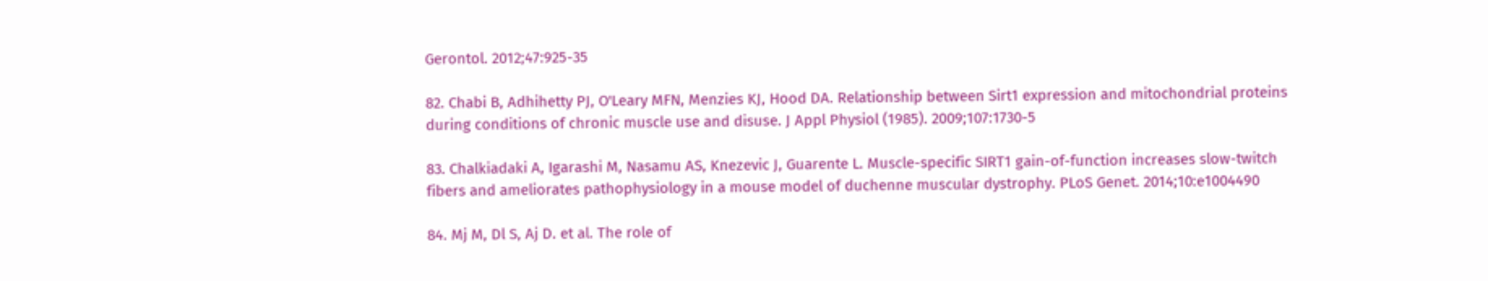Gerontol. 2012;47:925-35

82. Chabi B, Adhihetty PJ, O'Leary MFN, Menzies KJ, Hood DA. Relationship between Sirt1 expression and mitochondrial proteins during conditions of chronic muscle use and disuse. J Appl Physiol (1985). 2009;107:1730-5

83. Chalkiadaki A, Igarashi M, Nasamu AS, Knezevic J, Guarente L. Muscle-specific SIRT1 gain-of-function increases slow-twitch fibers and ameliorates pathophysiology in a mouse model of duchenne muscular dystrophy. PLoS Genet. 2014;10:e1004490

84. Mj M, Dl S, Aj D. et al. The role of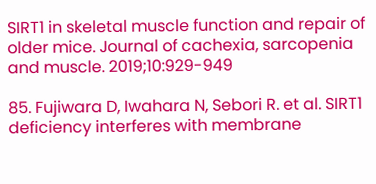SIRT1 in skeletal muscle function and repair of older mice. Journal of cachexia, sarcopenia and muscle. 2019;10:929-949

85. Fujiwara D, Iwahara N, Sebori R. et al. SIRT1 deficiency interferes with membrane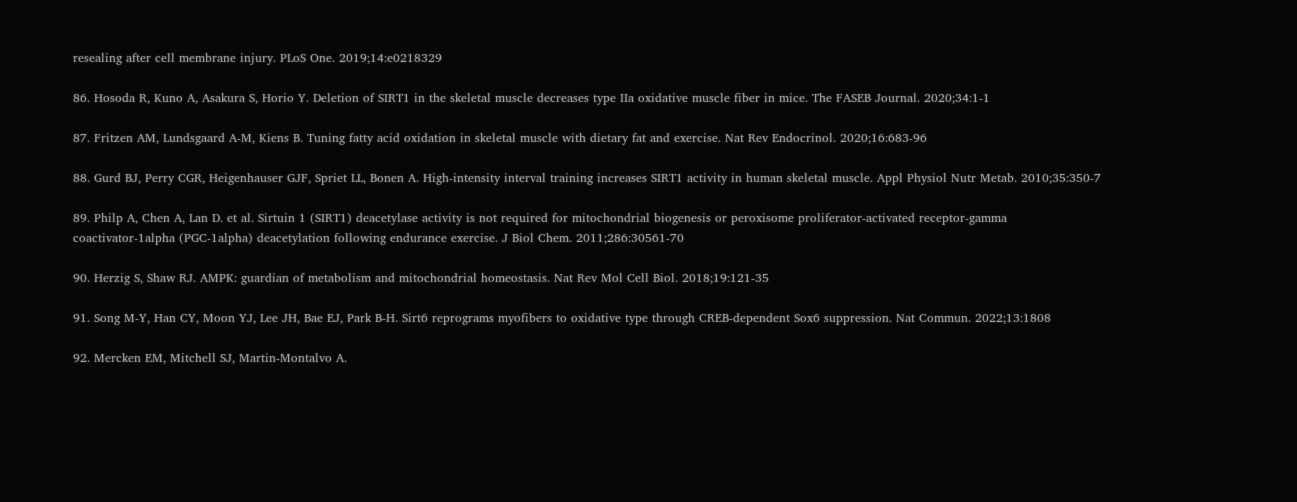resealing after cell membrane injury. PLoS One. 2019;14:e0218329

86. Hosoda R, Kuno A, Asakura S, Horio Y. Deletion of SIRT1 in the skeletal muscle decreases type IIa oxidative muscle fiber in mice. The FASEB Journal. 2020;34:1-1

87. Fritzen AM, Lundsgaard A-M, Kiens B. Tuning fatty acid oxidation in skeletal muscle with dietary fat and exercise. Nat Rev Endocrinol. 2020;16:683-96

88. Gurd BJ, Perry CGR, Heigenhauser GJF, Spriet LL, Bonen A. High-intensity interval training increases SIRT1 activity in human skeletal muscle. Appl Physiol Nutr Metab. 2010;35:350-7

89. Philp A, Chen A, Lan D. et al. Sirtuin 1 (SIRT1) deacetylase activity is not required for mitochondrial biogenesis or peroxisome proliferator-activated receptor-gamma coactivator-1alpha (PGC-1alpha) deacetylation following endurance exercise. J Biol Chem. 2011;286:30561-70

90. Herzig S, Shaw RJ. AMPK: guardian of metabolism and mitochondrial homeostasis. Nat Rev Mol Cell Biol. 2018;19:121-35

91. Song M-Y, Han CY, Moon YJ, Lee JH, Bae EJ, Park B-H. Sirt6 reprograms myofibers to oxidative type through CREB-dependent Sox6 suppression. Nat Commun. 2022;13:1808

92. Mercken EM, Mitchell SJ, Martin-Montalvo A.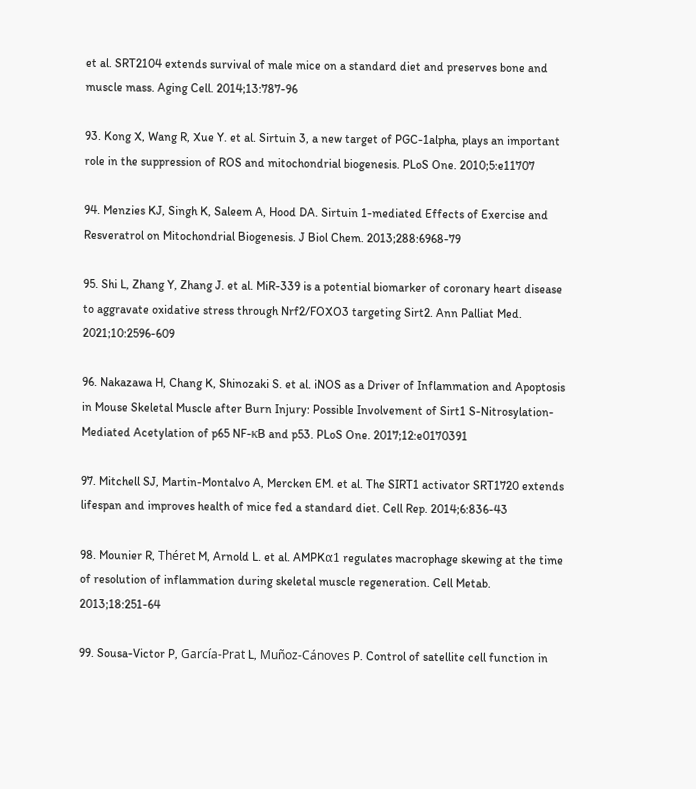et al. SRT2104 extends survival of male mice on a standard diet and preserves bone and muscle mass. Aging Cell. 2014;13:787-96

93. Kong X, Wang R, Xue Y. et al. Sirtuin 3, a new target of PGC-1alpha, plays an important role in the suppression of ROS and mitochondrial biogenesis. PLoS One. 2010;5:e11707

94. Menzies KJ, Singh K, Saleem A, Hood DA. Sirtuin 1-mediated Effects of Exercise and Resveratrol on Mitochondrial Biogenesis. J Biol Chem. 2013;288:6968-79

95. Shi L, Zhang Y, Zhang J. et al. MiR-339 is a potential biomarker of coronary heart disease to aggravate oxidative stress through Nrf2/FOXO3 targeting Sirt2. Ann Palliat Med. 2021;10:2596-609

96. Nakazawa H, Chang K, Shinozaki S. et al. iNOS as a Driver of Inflammation and Apoptosis in Mouse Skeletal Muscle after Burn Injury: Possible Involvement of Sirt1 S-Nitrosylation-Mediated Acetylation of p65 NF-κB and p53. PLoS One. 2017;12:e0170391

97. Mitchell SJ, Martin-Montalvo A, Mercken EM. et al. The SIRT1 activator SRT1720 extends lifespan and improves health of mice fed a standard diet. Cell Rep. 2014;6:836-43

98. Mounier R, Théret M, Arnold L. et al. AMPKα1 regulates macrophage skewing at the time of resolution of inflammation during skeletal muscle regeneration. Cell Metab. 2013;18:251-64

99. Sousa-Victor P, García-Prat L, Muñoz-Cánoves P. Control of satellite cell function in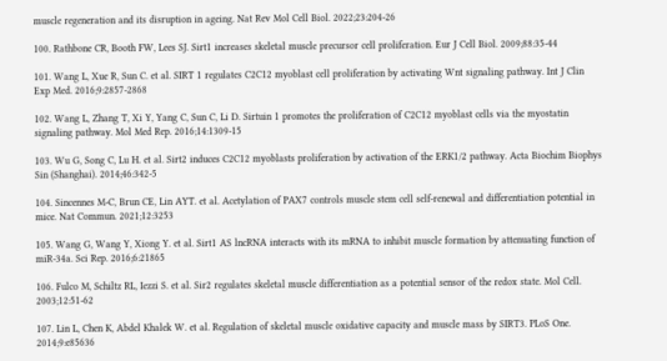muscle regeneration and its disruption in ageing. Nat Rev Mol Cell Biol. 2022;23:204-26

100. Rathbone CR, Booth FW, Lees SJ. Sirt1 increases skeletal muscle precursor cell proliferation. Eur J Cell Biol. 2009;88:35-44

101. Wang L, Xue R, Sun C. et al. SIRT 1 regulates C2C12 myoblast cell proliferation by activating Wnt signaling pathway. Int J Clin Exp Med. 2016;9:2857-2868

102. Wang L, Zhang T, Xi Y, Yang C, Sun C, Li D. Sirtuin 1 promotes the proliferation of C2C12 myoblast cells via the myostatin signaling pathway. Mol Med Rep. 2016;14:1309-15

103. Wu G, Song C, Lu H. et al. Sirt2 induces C2C12 myoblasts proliferation by activation of the ERK1/2 pathway. Acta Biochim Biophys Sin (Shanghai). 2014;46:342-5

104. Sincennes M-C, Brun CE, Lin AYT. et al. Acetylation of PAX7 controls muscle stem cell self-renewal and differentiation potential in mice. Nat Commun. 2021;12:3253

105. Wang G, Wang Y, Xiong Y. et al. Sirt1 AS lncRNA interacts with its mRNA to inhibit muscle formation by attenuating function of miR-34a. Sci Rep. 2016;6:21865

106. Fulco M, Schiltz RL, Iezzi S. et al. Sir2 regulates skeletal muscle differentiation as a potential sensor of the redox state. Mol Cell. 2003;12:51-62

107. Lin L, Chen K, Abdel Khalek W. et al. Regulation of skeletal muscle oxidative capacity and muscle mass by SIRT3. PLoS One. 2014;9:e85636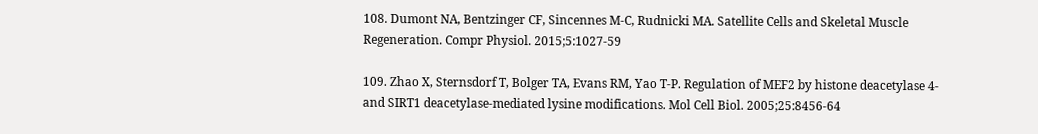108. Dumont NA, Bentzinger CF, Sincennes M-C, Rudnicki MA. Satellite Cells and Skeletal Muscle Regeneration. Compr Physiol. 2015;5:1027-59

109. Zhao X, Sternsdorf T, Bolger TA, Evans RM, Yao T-P. Regulation of MEF2 by histone deacetylase 4- and SIRT1 deacetylase-mediated lysine modifications. Mol Cell Biol. 2005;25:8456-64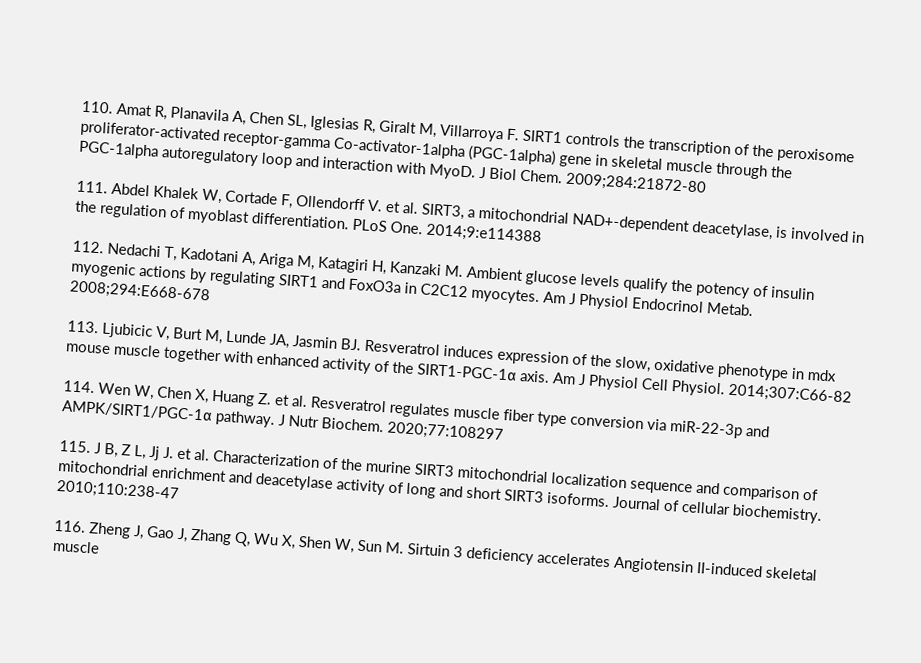110. Amat R, Planavila A, Chen SL, Iglesias R, Giralt M, Villarroya F. SIRT1 controls the transcription of the peroxisome proliferator-activated receptor-gamma Co-activator-1alpha (PGC-1alpha) gene in skeletal muscle through the PGC-1alpha autoregulatory loop and interaction with MyoD. J Biol Chem. 2009;284:21872-80

111. Abdel Khalek W, Cortade F, Ollendorff V. et al. SIRT3, a mitochondrial NAD+-dependent deacetylase, is involved in the regulation of myoblast differentiation. PLoS One. 2014;9:e114388

112. Nedachi T, Kadotani A, Ariga M, Katagiri H, Kanzaki M. Ambient glucose levels qualify the potency of insulin myogenic actions by regulating SIRT1 and FoxO3a in C2C12 myocytes. Am J Physiol Endocrinol Metab. 2008;294:E668-678

113. Ljubicic V, Burt M, Lunde JA, Jasmin BJ. Resveratrol induces expression of the slow, oxidative phenotype in mdx mouse muscle together with enhanced activity of the SIRT1-PGC-1α axis. Am J Physiol Cell Physiol. 2014;307:C66-82

114. Wen W, Chen X, Huang Z. et al. Resveratrol regulates muscle fiber type conversion via miR-22-3p and AMPK/SIRT1/PGC-1α pathway. J Nutr Biochem. 2020;77:108297

115. J B, Z L, Jj J. et al. Characterization of the murine SIRT3 mitochondrial localization sequence and comparison of mitochondrial enrichment and deacetylase activity of long and short SIRT3 isoforms. Journal of cellular biochemistry. 2010;110:238-47

116. Zheng J, Gao J, Zhang Q, Wu X, Shen W, Sun M. Sirtuin 3 deficiency accelerates Angiotensin II-induced skeletal muscle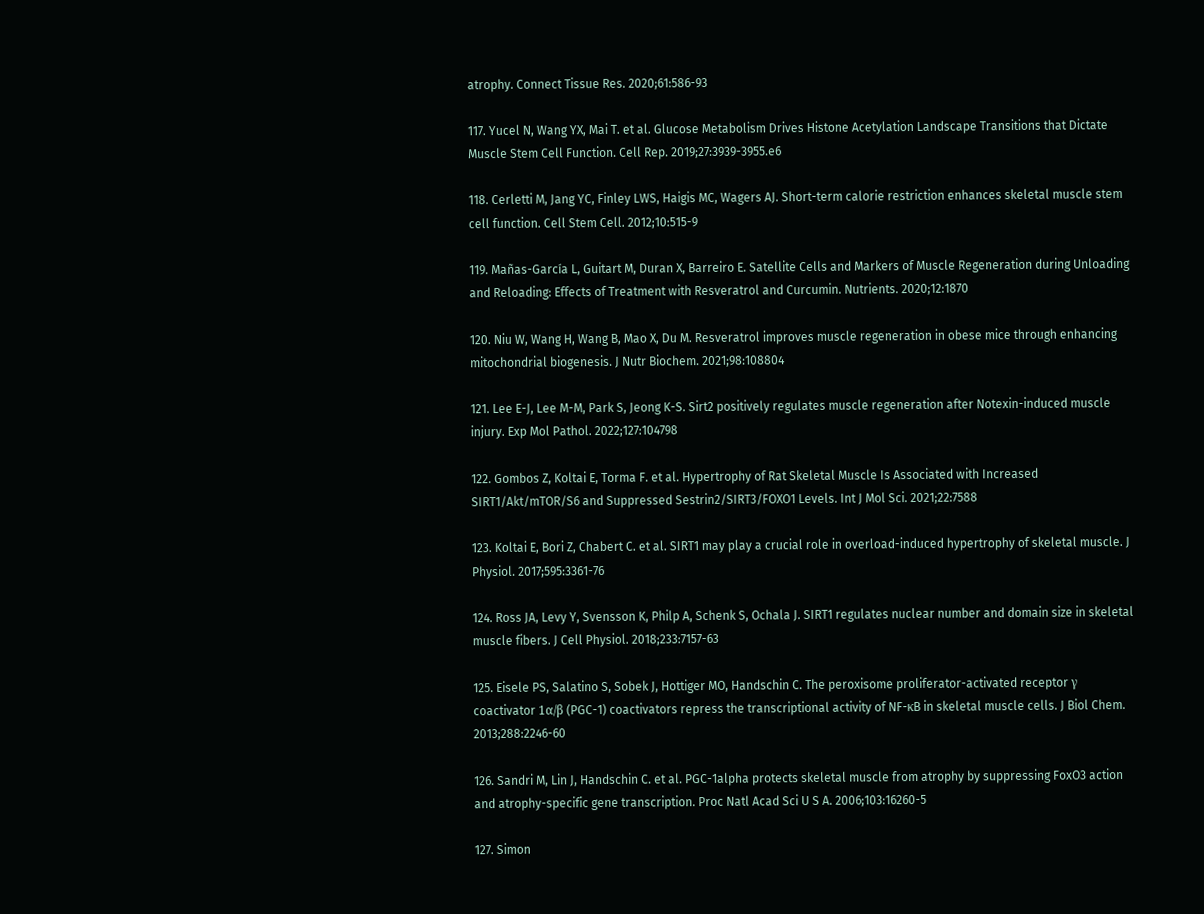atrophy. Connect Tissue Res. 2020;61:586-93

117. Yucel N, Wang YX, Mai T. et al. Glucose Metabolism Drives Histone Acetylation Landscape Transitions that Dictate Muscle Stem Cell Function. Cell Rep. 2019;27:3939-3955.e6

118. Cerletti M, Jang YC, Finley LWS, Haigis MC, Wagers AJ. Short-term calorie restriction enhances skeletal muscle stem cell function. Cell Stem Cell. 2012;10:515-9

119. Mañas-García L, Guitart M, Duran X, Barreiro E. Satellite Cells and Markers of Muscle Regeneration during Unloading and Reloading: Effects of Treatment with Resveratrol and Curcumin. Nutrients. 2020;12:1870

120. Niu W, Wang H, Wang B, Mao X, Du M. Resveratrol improves muscle regeneration in obese mice through enhancing mitochondrial biogenesis. J Nutr Biochem. 2021;98:108804

121. Lee E-J, Lee M-M, Park S, Jeong K-S. Sirt2 positively regulates muscle regeneration after Notexin-induced muscle injury. Exp Mol Pathol. 2022;127:104798

122. Gombos Z, Koltai E, Torma F. et al. Hypertrophy of Rat Skeletal Muscle Is Associated with Increased SIRT1/Akt/mTOR/S6 and Suppressed Sestrin2/SIRT3/FOXO1 Levels. Int J Mol Sci. 2021;22:7588

123. Koltai E, Bori Z, Chabert C. et al. SIRT1 may play a crucial role in overload-induced hypertrophy of skeletal muscle. J Physiol. 2017;595:3361-76

124. Ross JA, Levy Y, Svensson K, Philp A, Schenk S, Ochala J. SIRT1 regulates nuclear number and domain size in skeletal muscle fibers. J Cell Physiol. 2018;233:7157-63

125. Eisele PS, Salatino S, Sobek J, Hottiger MO, Handschin C. The peroxisome proliferator-activated receptor γ coactivator 1α/β (PGC-1) coactivators repress the transcriptional activity of NF-κB in skeletal muscle cells. J Biol Chem. 2013;288:2246-60

126. Sandri M, Lin J, Handschin C. et al. PGC-1alpha protects skeletal muscle from atrophy by suppressing FoxO3 action and atrophy-specific gene transcription. Proc Natl Acad Sci U S A. 2006;103:16260-5

127. Simon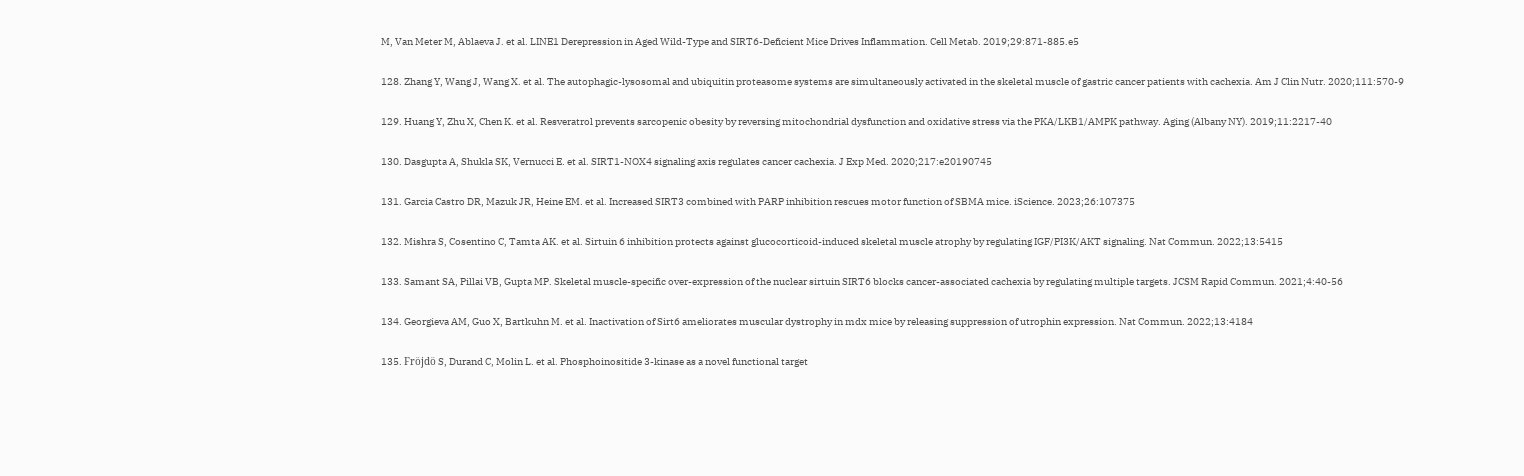M, Van Meter M, Ablaeva J. et al. LINE1 Derepression in Aged Wild-Type and SIRT6-Deficient Mice Drives Inflammation. Cell Metab. 2019;29:871-885.e5

128. Zhang Y, Wang J, Wang X. et al. The autophagic-lysosomal and ubiquitin proteasome systems are simultaneously activated in the skeletal muscle of gastric cancer patients with cachexia. Am J Clin Nutr. 2020;111:570-9

129. Huang Y, Zhu X, Chen K. et al. Resveratrol prevents sarcopenic obesity by reversing mitochondrial dysfunction and oxidative stress via the PKA/LKB1/AMPK pathway. Aging (Albany NY). 2019;11:2217-40

130. Dasgupta A, Shukla SK, Vernucci E. et al. SIRT1-NOX4 signaling axis regulates cancer cachexia. J Exp Med. 2020;217:e20190745

131. Garcia Castro DR, Mazuk JR, Heine EM. et al. Increased SIRT3 combined with PARP inhibition rescues motor function of SBMA mice. iScience. 2023;26:107375

132. Mishra S, Cosentino C, Tamta AK. et al. Sirtuin 6 inhibition protects against glucocorticoid-induced skeletal muscle atrophy by regulating IGF/PI3K/AKT signaling. Nat Commun. 2022;13:5415

133. Samant SA, Pillai VB, Gupta MP. Skeletal muscle-specific over-expression of the nuclear sirtuin SIRT6 blocks cancer-associated cachexia by regulating multiple targets. JCSM Rapid Commun. 2021;4:40-56

134. Georgieva AM, Guo X, Bartkuhn M. et al. Inactivation of Sirt6 ameliorates muscular dystrophy in mdx mice by releasing suppression of utrophin expression. Nat Commun. 2022;13:4184

135. Fröjdö S, Durand C, Molin L. et al. Phosphoinositide 3-kinase as a novel functional target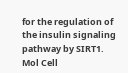for the regulation of the insulin signaling pathway by SIRT1. Mol Cell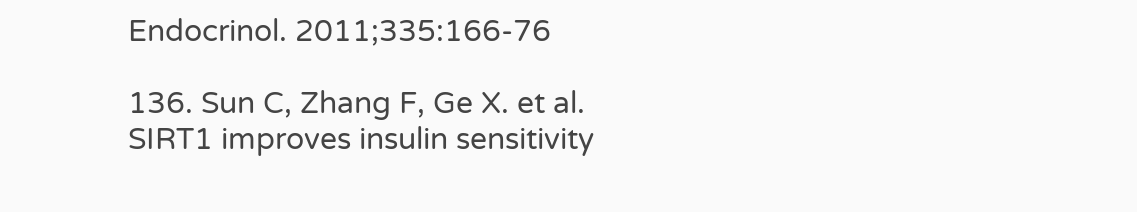Endocrinol. 2011;335:166-76

136. Sun C, Zhang F, Ge X. et al. SIRT1 improves insulin sensitivity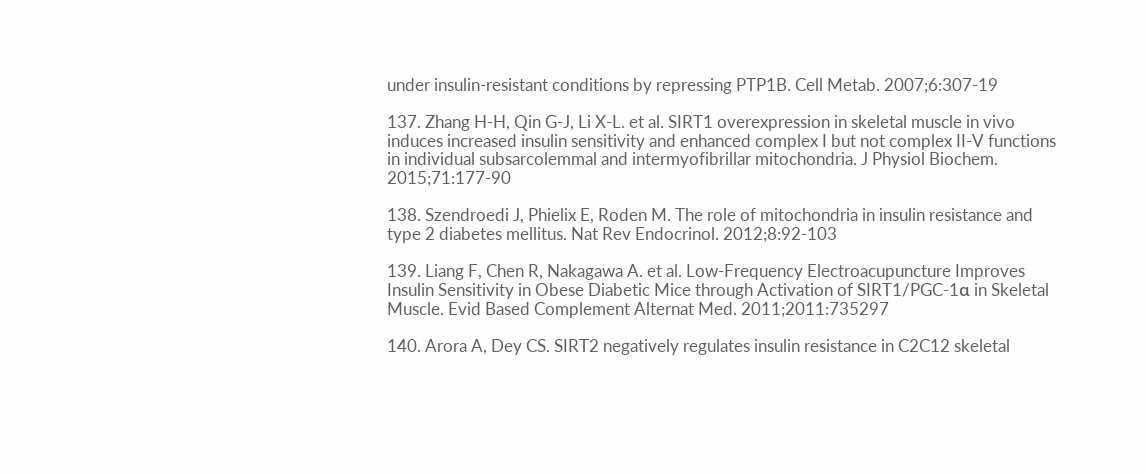under insulin-resistant conditions by repressing PTP1B. Cell Metab. 2007;6:307-19

137. Zhang H-H, Qin G-J, Li X-L. et al. SIRT1 overexpression in skeletal muscle in vivo induces increased insulin sensitivity and enhanced complex I but not complex II-V functions in individual subsarcolemmal and intermyofibrillar mitochondria. J Physiol Biochem. 2015;71:177-90

138. Szendroedi J, Phielix E, Roden M. The role of mitochondria in insulin resistance and type 2 diabetes mellitus. Nat Rev Endocrinol. 2012;8:92-103

139. Liang F, Chen R, Nakagawa A. et al. Low-Frequency Electroacupuncture Improves Insulin Sensitivity in Obese Diabetic Mice through Activation of SIRT1/PGC-1α in Skeletal Muscle. Evid Based Complement Alternat Med. 2011;2011:735297

140. Arora A, Dey CS. SIRT2 negatively regulates insulin resistance in C2C12 skeletal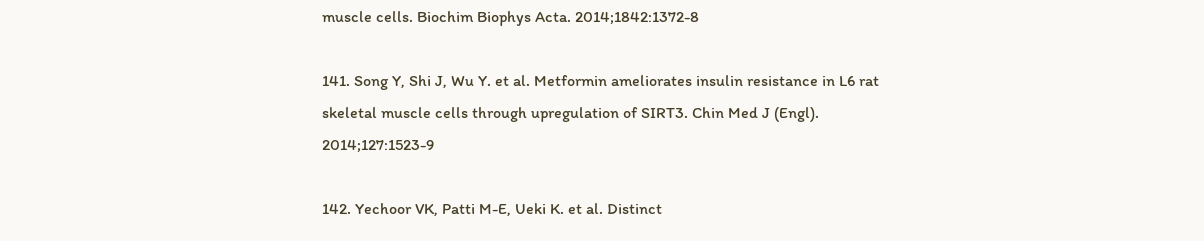muscle cells. Biochim Biophys Acta. 2014;1842:1372-8

141. Song Y, Shi J, Wu Y. et al. Metformin ameliorates insulin resistance in L6 rat skeletal muscle cells through upregulation of SIRT3. Chin Med J (Engl). 2014;127:1523-9

142. Yechoor VK, Patti M-E, Ueki K. et al. Distinct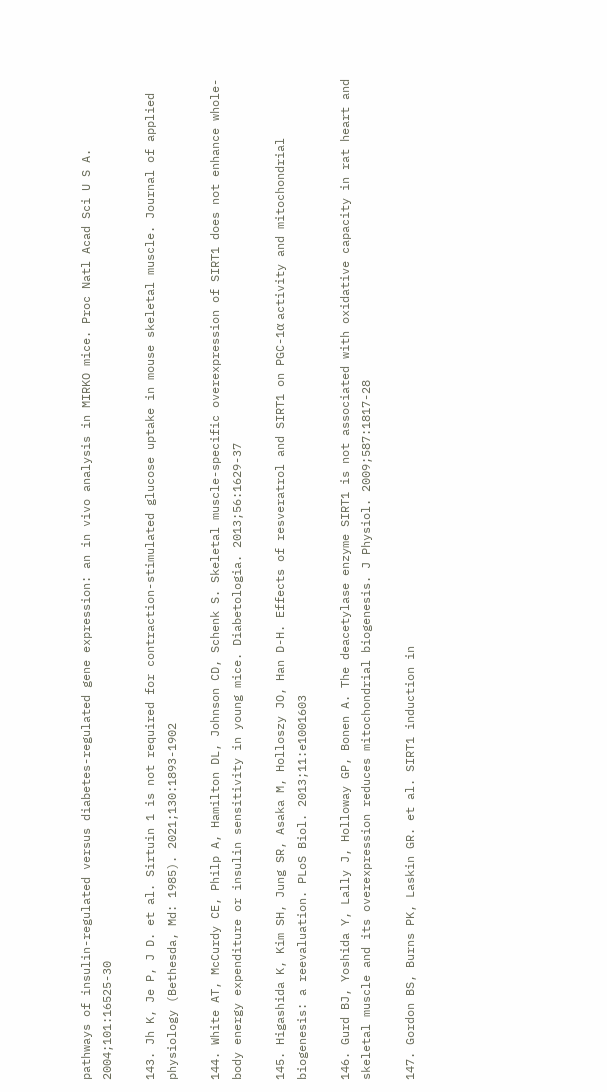pathways of insulin-regulated versus diabetes-regulated gene expression: an in vivo analysis in MIRKO mice. Proc Natl Acad Sci U S A. 2004;101:16525-30

143. Jh K, Je P, J D. et al. Sirtuin 1 is not required for contraction-stimulated glucose uptake in mouse skeletal muscle. Journal of applied physiology (Bethesda, Md: 1985). 2021;130:1893-1902

144. White AT, McCurdy CE, Philp A, Hamilton DL, Johnson CD, Schenk S. Skeletal muscle-specific overexpression of SIRT1 does not enhance whole-body energy expenditure or insulin sensitivity in young mice. Diabetologia. 2013;56:1629-37

145. Higashida K, Kim SH, Jung SR, Asaka M, Holloszy JO, Han D-H. Effects of resveratrol and SIRT1 on PGC-1α activity and mitochondrial biogenesis: a reevaluation. PLoS Biol. 2013;11:e1001603

146. Gurd BJ, Yoshida Y, Lally J, Holloway GP, Bonen A. The deacetylase enzyme SIRT1 is not associated with oxidative capacity in rat heart and skeletal muscle and its overexpression reduces mitochondrial biogenesis. J Physiol. 2009;587:1817-28

147. Gordon BS, Burns PK, Laskin GR. et al. SIRT1 induction in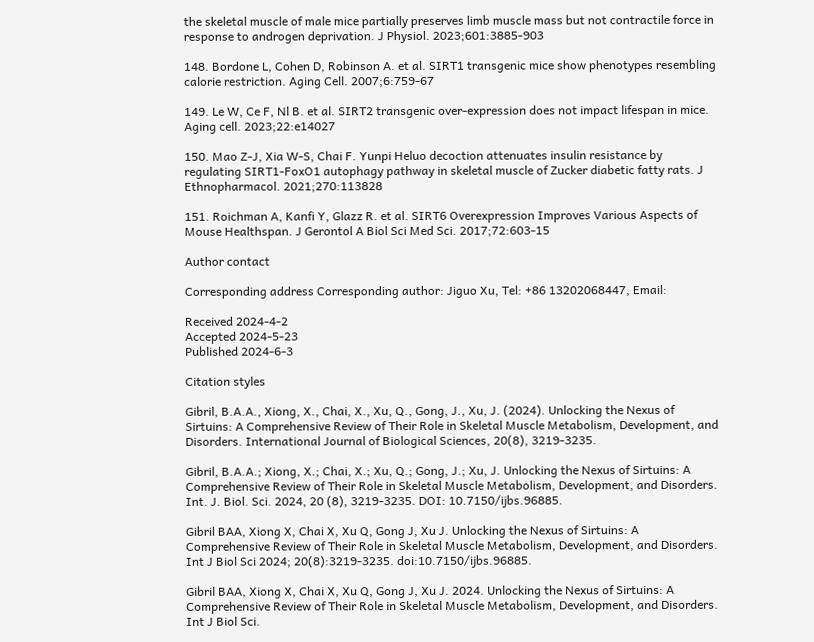the skeletal muscle of male mice partially preserves limb muscle mass but not contractile force in response to androgen deprivation. J Physiol. 2023;601:3885-903

148. Bordone L, Cohen D, Robinson A. et al. SIRT1 transgenic mice show phenotypes resembling calorie restriction. Aging Cell. 2007;6:759-67

149. Le W, Ce F, Nl B. et al. SIRT2 transgenic over-expression does not impact lifespan in mice. Aging cell. 2023;22:e14027

150. Mao Z-J, Xia W-S, Chai F. Yunpi Heluo decoction attenuates insulin resistance by regulating SIRT1-FoxO1 autophagy pathway in skeletal muscle of Zucker diabetic fatty rats. J Ethnopharmacol. 2021;270:113828

151. Roichman A, Kanfi Y, Glazz R. et al. SIRT6 Overexpression Improves Various Aspects of Mouse Healthspan. J Gerontol A Biol Sci Med Sci. 2017;72:603-15

Author contact

Corresponding address Corresponding author: Jiguo Xu, Tel: +86 13202068447, Email:

Received 2024-4-2
Accepted 2024-5-23
Published 2024-6-3

Citation styles

Gibril, B.A.A., Xiong, X., Chai, X., Xu, Q., Gong, J., Xu, J. (2024). Unlocking the Nexus of Sirtuins: A Comprehensive Review of Their Role in Skeletal Muscle Metabolism, Development, and Disorders. International Journal of Biological Sciences, 20(8), 3219-3235.

Gibril, B.A.A.; Xiong, X.; Chai, X.; Xu, Q.; Gong, J.; Xu, J. Unlocking the Nexus of Sirtuins: A Comprehensive Review of Their Role in Skeletal Muscle Metabolism, Development, and Disorders. Int. J. Biol. Sci. 2024, 20 (8), 3219-3235. DOI: 10.7150/ijbs.96885.

Gibril BAA, Xiong X, Chai X, Xu Q, Gong J, Xu J. Unlocking the Nexus of Sirtuins: A Comprehensive Review of Their Role in Skeletal Muscle Metabolism, Development, and Disorders. Int J Biol Sci 2024; 20(8):3219-3235. doi:10.7150/ijbs.96885.

Gibril BAA, Xiong X, Chai X, Xu Q, Gong J, Xu J. 2024. Unlocking the Nexus of Sirtuins: A Comprehensive Review of Their Role in Skeletal Muscle Metabolism, Development, and Disorders. Int J Biol Sci.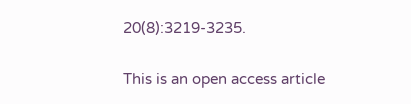20(8):3219-3235.

This is an open access article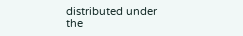distributed under the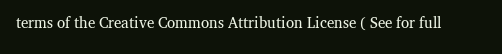terms of the Creative Commons Attribution License ( See for full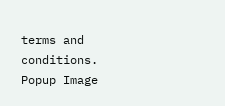terms and conditions.
Popup Image